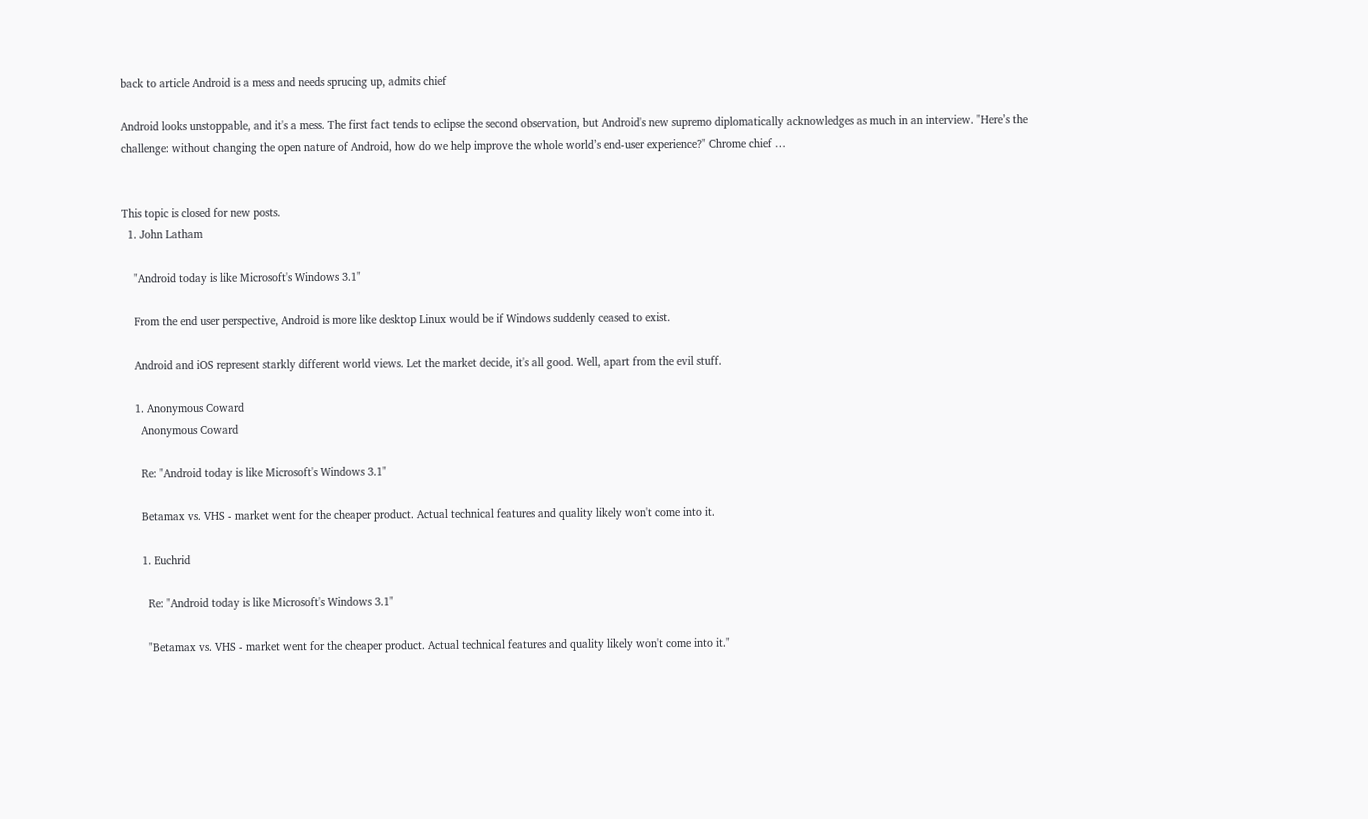back to article Android is a mess and needs sprucing up, admits chief

Android looks unstoppable, and it's a mess. The first fact tends to eclipse the second observation, but Android's new supremo diplomatically acknowledges as much in an interview. "Here’s the challenge: without changing the open nature of Android, how do we help improve the whole world’s end-user experience?" Chrome chief …


This topic is closed for new posts.
  1. John Latham

    "Android today is like Microsoft's Windows 3.1"

    From the end user perspective, Android is more like desktop Linux would be if Windows suddenly ceased to exist.

    Android and iOS represent starkly different world views. Let the market decide, it's all good. Well, apart from the evil stuff.

    1. Anonymous Coward
      Anonymous Coward

      Re: "Android today is like Microsoft's Windows 3.1"

      Betamax vs. VHS - market went for the cheaper product. Actual technical features and quality likely won't come into it.

      1. Euchrid

        Re: "Android today is like Microsoft's Windows 3.1"

        "Betamax vs. VHS - market went for the cheaper product. Actual technical features and quality likely won't come into it."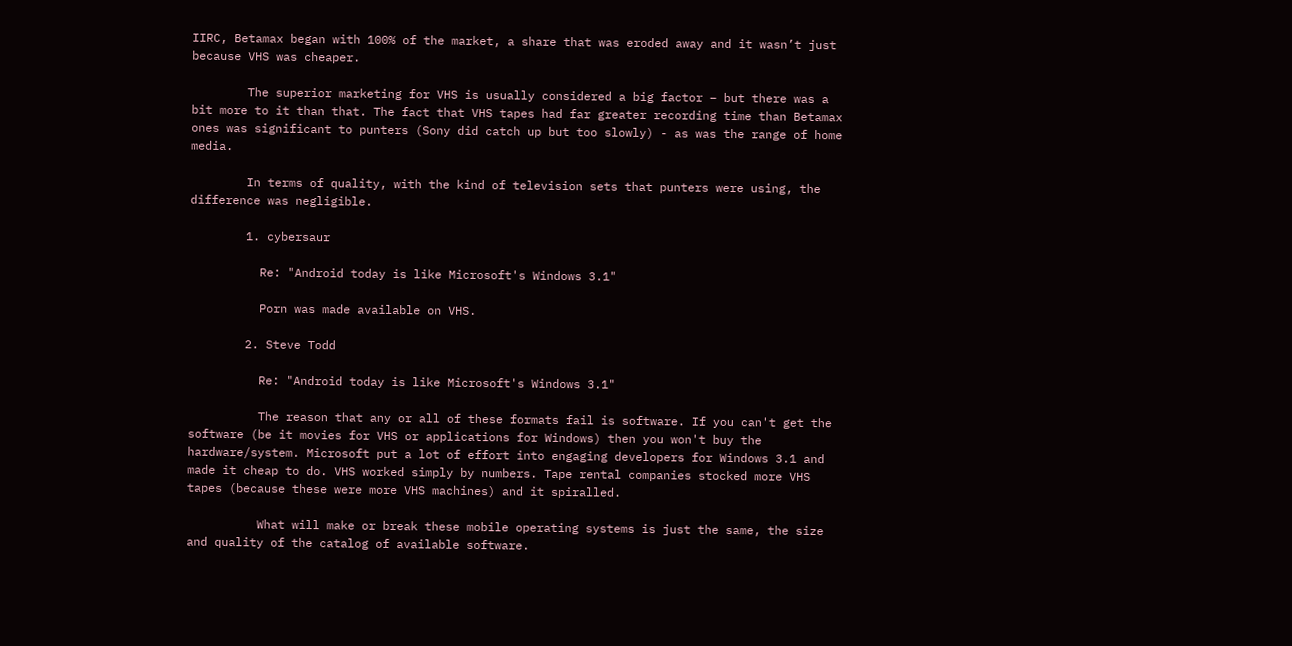IIRC, Betamax began with 100% of the market, a share that was eroded away and it wasn’t just because VHS was cheaper.

        The superior marketing for VHS is usually considered a big factor – but there was a bit more to it than that. The fact that VHS tapes had far greater recording time than Betamax ones was significant to punters (Sony did catch up but too slowly) - as was the range of home media.

        In terms of quality, with the kind of television sets that punters were using, the difference was negligible.

        1. cybersaur

          Re: "Android today is like Microsoft's Windows 3.1"

          Porn was made available on VHS.

        2. Steve Todd

          Re: "Android today is like Microsoft's Windows 3.1"

          The reason that any or all of these formats fail is software. If you can't get the software (be it movies for VHS or applications for Windows) then you won't buy the hardware/system. Microsoft put a lot of effort into engaging developers for Windows 3.1 and made it cheap to do. VHS worked simply by numbers. Tape rental companies stocked more VHS tapes (because these were more VHS machines) and it spiralled.

          What will make or break these mobile operating systems is just the same, the size and quality of the catalog of available software.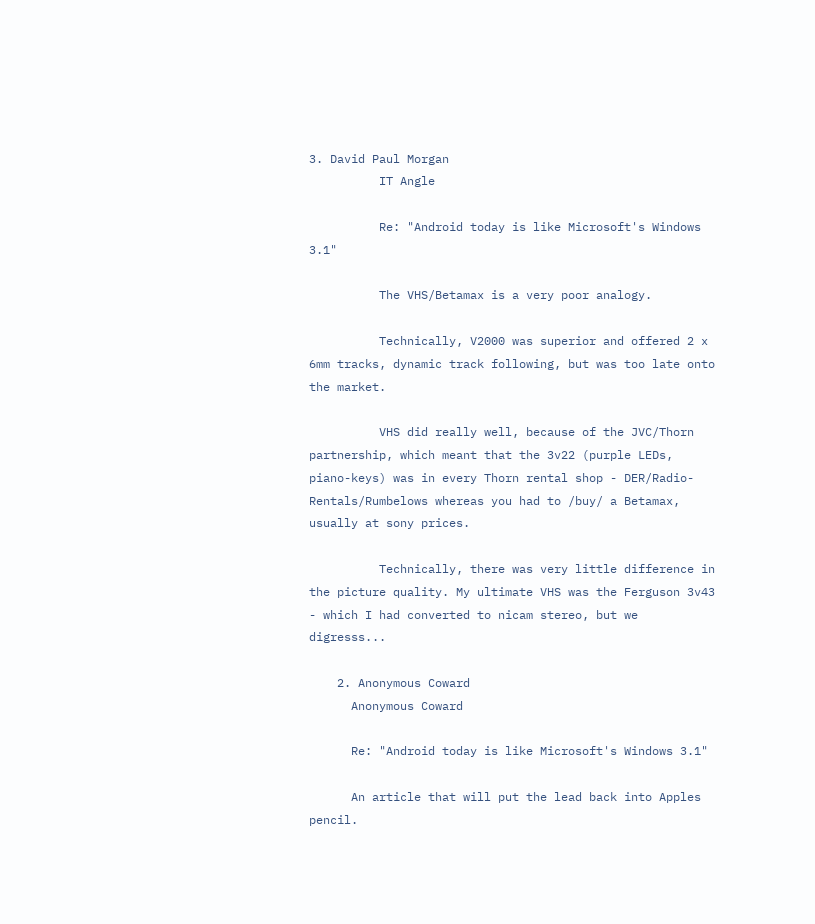3. David Paul Morgan
          IT Angle

          Re: "Android today is like Microsoft's Windows 3.1"

          The VHS/Betamax is a very poor analogy.

          Technically, V2000 was superior and offered 2 x 6mm tracks, dynamic track following, but was too late onto the market.

          VHS did really well, because of the JVC/Thorn partnership, which meant that the 3v22 (purple LEDs, piano-keys) was in every Thorn rental shop - DER/Radio-Rentals/Rumbelows whereas you had to /buy/ a Betamax, usually at sony prices.

          Technically, there was very little difference in the picture quality. My ultimate VHS was the Ferguson 3v43 - which I had converted to nicam stereo, but we digresss...

    2. Anonymous Coward
      Anonymous Coward

      Re: "Android today is like Microsoft's Windows 3.1"

      An article that will put the lead back into Apples pencil.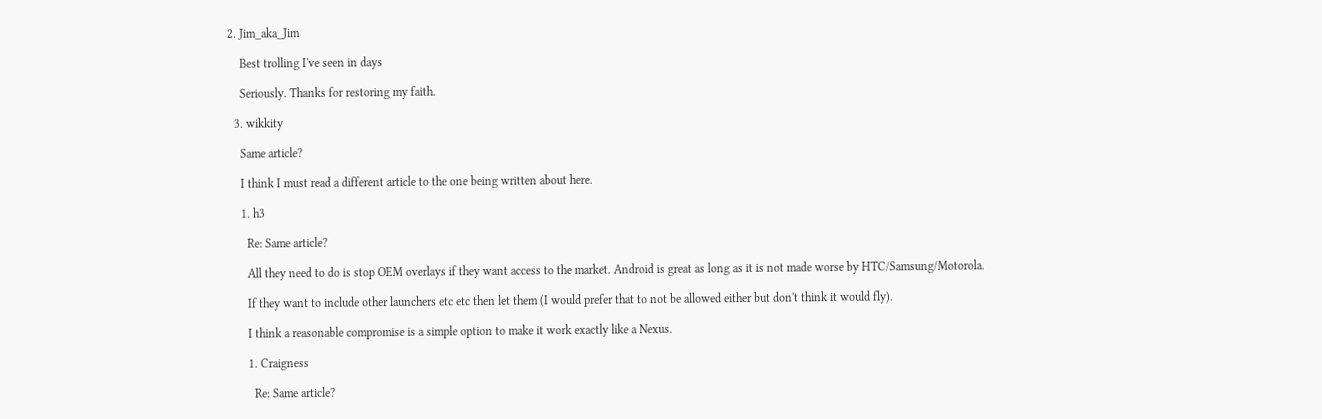2. Jim_aka_Jim

    Best trolling I've seen in days

    Seriously. Thanks for restoring my faith.

  3. wikkity

    Same article?

    I think I must read a different article to the one being written about here.

    1. h3

      Re: Same article?

      All they need to do is stop OEM overlays if they want access to the market. Android is great as long as it is not made worse by HTC/Samsung/Motorola.

      If they want to include other launchers etc etc then let them (I would prefer that to not be allowed either but don't think it would fly).

      I think a reasonable compromise is a simple option to make it work exactly like a Nexus.

      1. Craigness

        Re: Same article?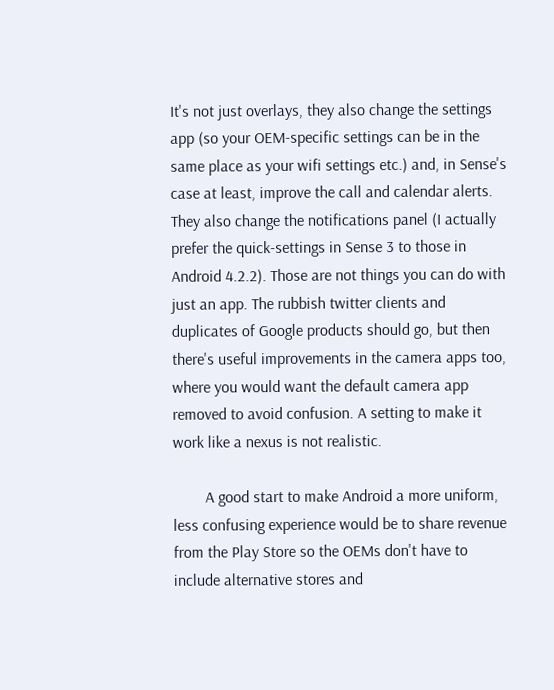It's not just overlays, they also change the settings app (so your OEM-specific settings can be in the same place as your wifi settings etc.) and, in Sense's case at least, improve the call and calendar alerts. They also change the notifications panel (I actually prefer the quick-settings in Sense 3 to those in Android 4.2.2). Those are not things you can do with just an app. The rubbish twitter clients and duplicates of Google products should go, but then there's useful improvements in the camera apps too, where you would want the default camera app removed to avoid confusion. A setting to make it work like a nexus is not realistic.

        A good start to make Android a more uniform, less confusing experience would be to share revenue from the Play Store so the OEMs don't have to include alternative stores and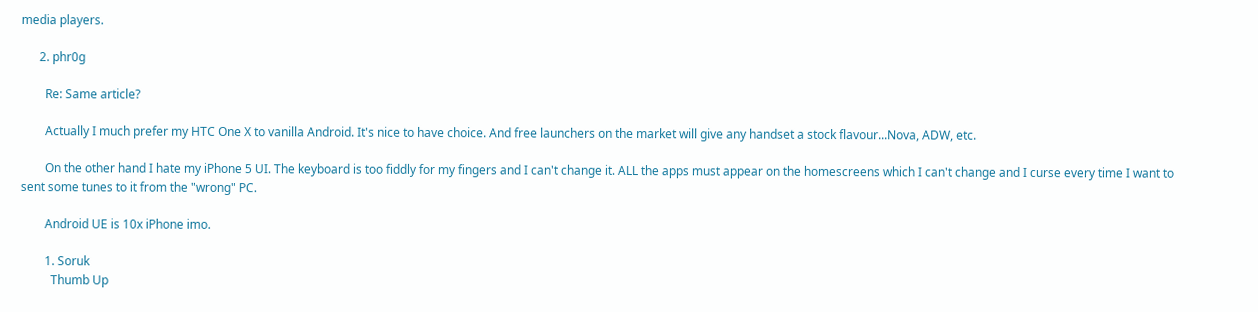media players.

      2. phr0g

        Re: Same article?

        Actually I much prefer my HTC One X to vanilla Android. It's nice to have choice. And free launchers on the market will give any handset a stock flavour...Nova, ADW, etc.

        On the other hand I hate my iPhone 5 UI. The keyboard is too fiddly for my fingers and I can't change it. ALL the apps must appear on the homescreens which I can't change and I curse every time I want to sent some tunes to it from the "wrong" PC.

        Android UE is 10x iPhone imo.

        1. Soruk
          Thumb Up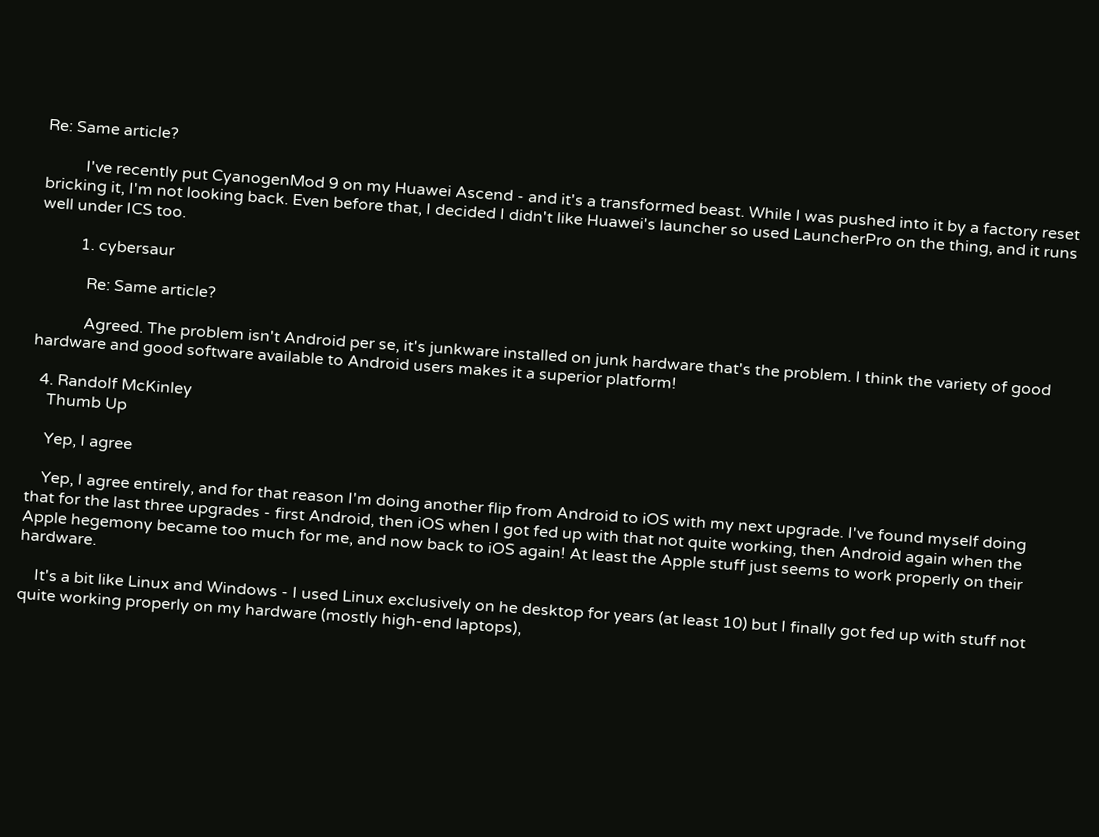Re: Same article?

          I've recently put CyanogenMod 9 on my Huawei Ascend - and it's a transformed beast. While I was pushed into it by a factory reset bricking it, I'm not looking back. Even before that, I decided I didn't like Huawei's launcher so used LauncherPro on the thing, and it runs well under ICS too.

          1. cybersaur

            Re: Same article?

            Agreed. The problem isn't Android per se, it's junkware installed on junk hardware that's the problem. I think the variety of good hardware and good software available to Android users makes it a superior platform!

  4. Randolf McKinley
    Thumb Up

    Yep, I agree

    Yep, I agree entirely, and for that reason I'm doing another flip from Android to iOS with my next upgrade. I've found myself doing that for the last three upgrades - first Android, then iOS when I got fed up with that not quite working, then Android again when the Apple hegemony became too much for me, and now back to iOS again! At least the Apple stuff just seems to work properly on their hardware.

    It's a bit like Linux and Windows - I used Linux exclusively on he desktop for years (at least 10) but I finally got fed up with stuff not quite working properly on my hardware (mostly high-end laptops),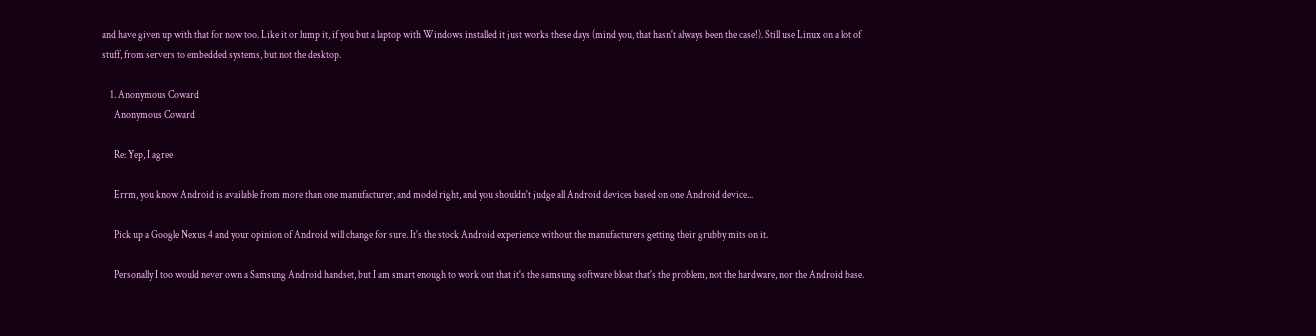and have given up with that for now too. Like it or lump it, if you but a laptop with Windows installed it just works these days (mind you, that hasn't always been the case!). Still use Linux on a lot of stuff, from servers to embedded systems, but not the desktop.

    1. Anonymous Coward
      Anonymous Coward

      Re: Yep, I agree

      Errm, you know Android is available from more than one manufacturer, and model right, and you shouldn't judge all Android devices based on one Android device...

      Pick up a Google Nexus 4 and your opinion of Android will change for sure. It's the stock Android experience without the manufacturers getting their grubby mits on it.

      Personally I too would never own a Samsung Android handset, but I am smart enough to work out that it's the samsung software bloat that's the problem, not the hardware, nor the Android base.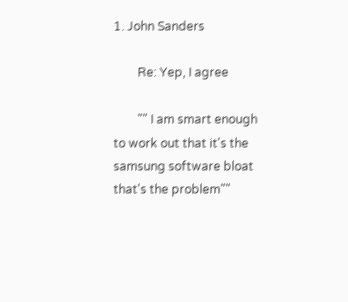1. John Sanders

        Re: Yep, I agree

        "" I am smart enough to work out that it's the samsung software bloat that's the problem""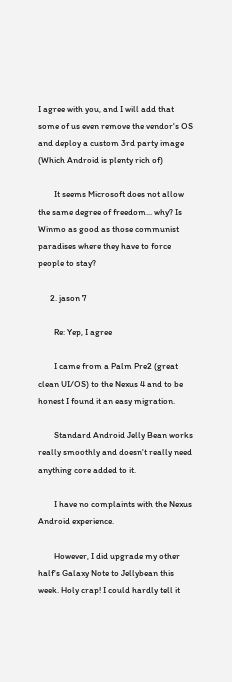I agree with you, and I will add that some of us even remove the vendor's OS and deploy a custom 3rd party image (Which Android is plenty rich of)

        It seems Microsoft does not allow the same degree of freedom... why? Is Winmo as good as those communist paradises where they have to force people to stay?

      2. jason 7

        Re: Yep, I agree

        I came from a Palm Pre2 (great clean UI/OS) to the Nexus 4 and to be honest I found it an easy migration.

        Standard Android Jelly Bean works really smoothly and doesn't really need anything core added to it.

        I have no complaints with the Nexus Android experience.

        However, I did upgrade my other half's Galaxy Note to Jellybean this week. Holy crap! I could hardly tell it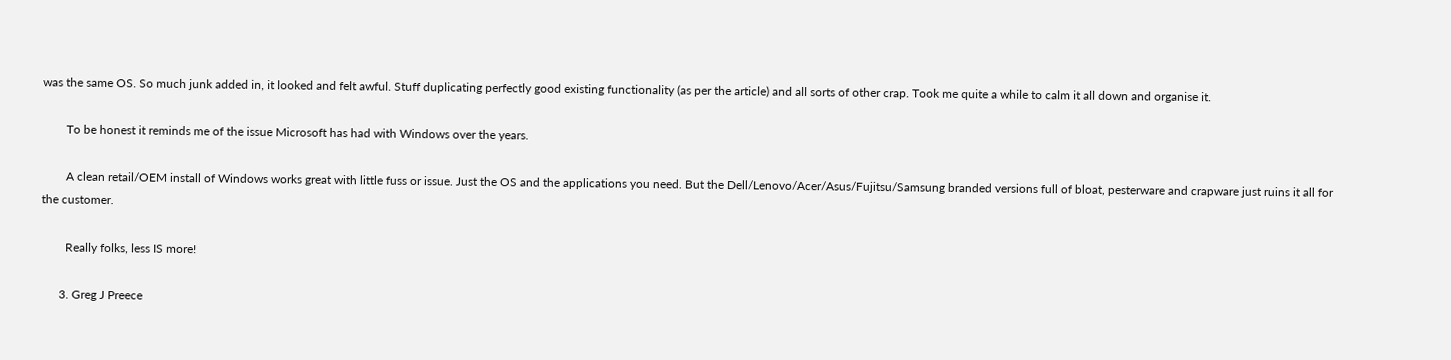was the same OS. So much junk added in, it looked and felt awful. Stuff duplicating perfectly good existing functionality (as per the article) and all sorts of other crap. Took me quite a while to calm it all down and organise it.

        To be honest it reminds me of the issue Microsoft has had with Windows over the years.

        A clean retail/OEM install of Windows works great with little fuss or issue. Just the OS and the applications you need. But the Dell/Lenovo/Acer/Asus/Fujitsu/Samsung branded versions full of bloat, pesterware and crapware just ruins it all for the customer.

        Really folks, less IS more!

      3. Greg J Preece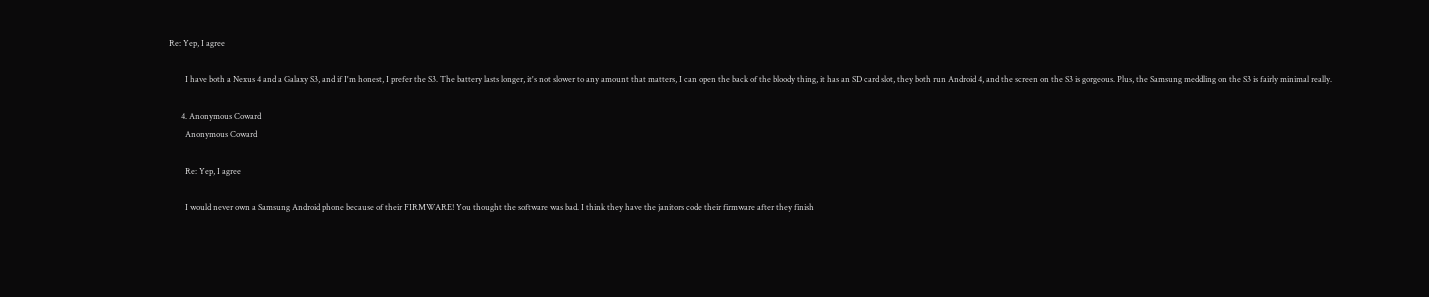Re: Yep, I agree

        I have both a Nexus 4 and a Galaxy S3, and if I'm honest, I prefer the S3. The battery lasts longer, it's not slower to any amount that matters, I can open the back of the bloody thing, it has an SD card slot, they both run Android 4, and the screen on the S3 is gorgeous. Plus, the Samsung meddling on the S3 is fairly minimal really.

      4. Anonymous Coward
        Anonymous Coward

        Re: Yep, I agree

        I would never own a Samsung Android phone because of their FIRMWARE! You thought the software was bad. I think they have the janitors code their firmware after they finish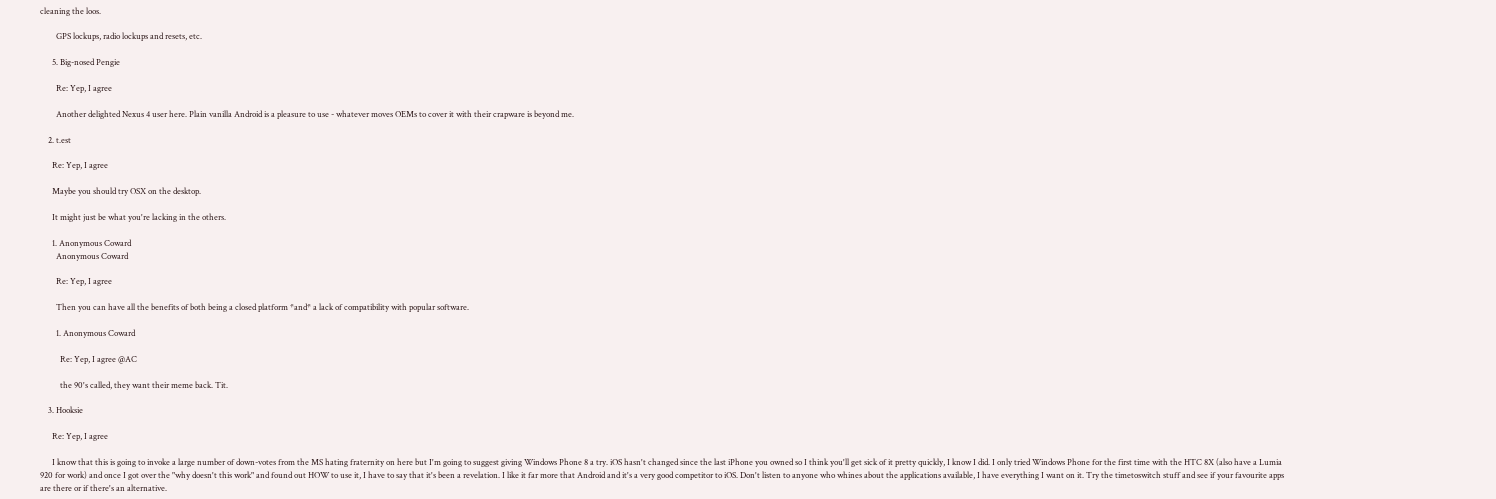cleaning the loos.

        GPS lockups, radio lockups and resets, etc.

      5. Big-nosed Pengie

        Re: Yep, I agree

        Another delighted Nexus 4 user here. Plain vanilla Android is a pleasure to use - whatever moves OEMs to cover it with their crapware is beyond me.

    2. t.est

      Re: Yep, I agree

      Maybe you should try OSX on the desktop.

      It might just be what you're lacking in the others.

      1. Anonymous Coward
        Anonymous Coward

        Re: Yep, I agree

        Then you can have all the benefits of both being a closed platform *and* a lack of compatibility with popular software.

        1. Anonymous Coward

          Re: Yep, I agree @AC

          the 90's called, they want their meme back. Tit.

    3. Hooksie

      Re: Yep, I agree

      I know that this is going to invoke a large number of down-votes from the MS hating fraternity on here but I'm going to suggest giving Windows Phone 8 a try. iOS hasn't changed since the last iPhone you owned so I think you'll get sick of it pretty quickly, I know I did. I only tried Windows Phone for the first time with the HTC 8X (also have a Lumia 920 for work) and once I got over the "why doesn't this work" and found out HOW to use it, I have to say that it's been a revelation. I like it far more that Android and it's a very good competitor to iOS. Don't listen to anyone who whines about the applications available, I have everything I want on it. Try the timetoswitch stuff and see if your favourite apps are there or if there's an alternative.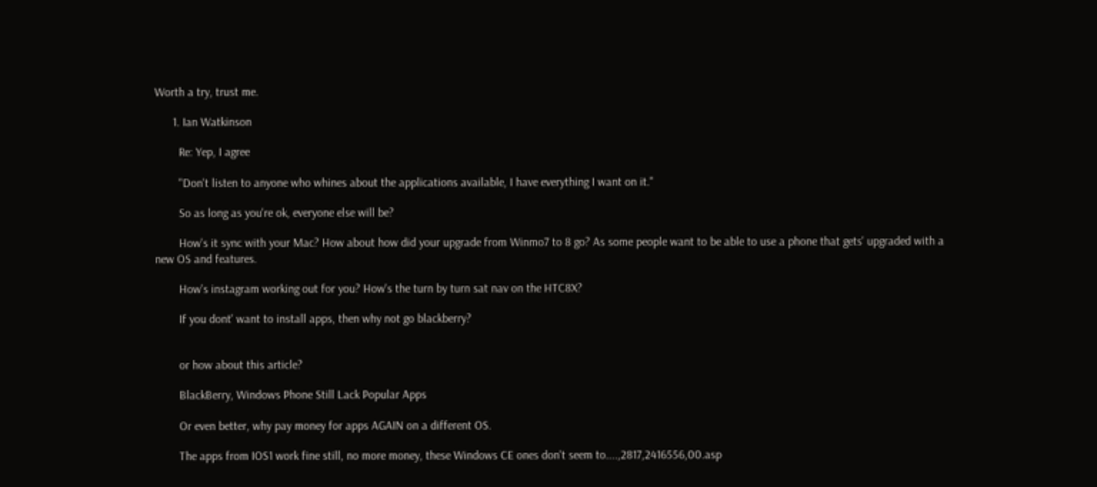Worth a try, trust me.

      1. Ian Watkinson

        Re: Yep, I agree

        "Don't listen to anyone who whines about the applications available, I have everything I want on it."

        So as long as you're ok, everyone else will be?

        How's it sync with your Mac? How about how did your upgrade from Winmo7 to 8 go? As some people want to be able to use a phone that gets' upgraded with a new OS and features.

        How's instagram working out for you? How's the turn by turn sat nav on the HTC8X?

        If you dont' want to install apps, then why not go blackberry?


        or how about this article?

        BlackBerry, Windows Phone Still Lack Popular Apps

        Or even better, why pay money for apps AGAIN on a different OS.

        The apps from IOS1 work fine still, no more money, these Windows CE ones don't seem to....,2817,2416556,00.asp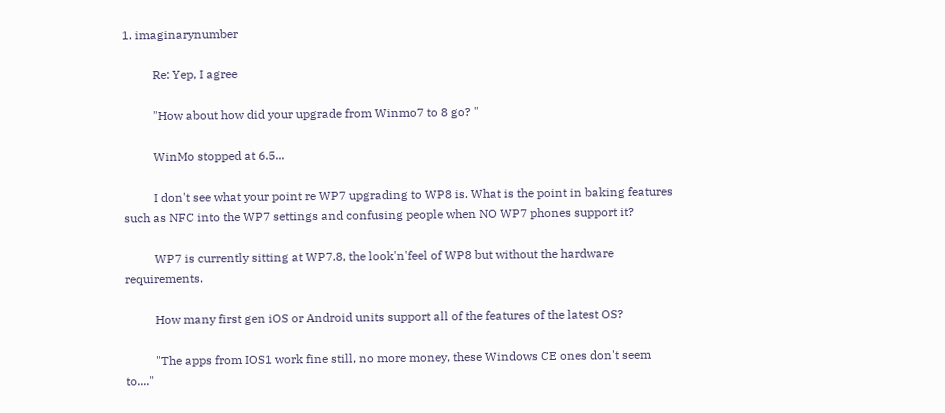1. imaginarynumber

          Re: Yep, I agree

          "How about how did your upgrade from Winmo7 to 8 go? "

          WinMo stopped at 6.5...

          I don't see what your point re WP7 upgrading to WP8 is. What is the point in baking features such as NFC into the WP7 settings and confusing people when NO WP7 phones support it?

          WP7 is currently sitting at WP7.8, the look'n'feel of WP8 but without the hardware requirements.

          How many first gen iOS or Android units support all of the features of the latest OS?

          "The apps from IOS1 work fine still, no more money, these Windows CE ones don't seem to...."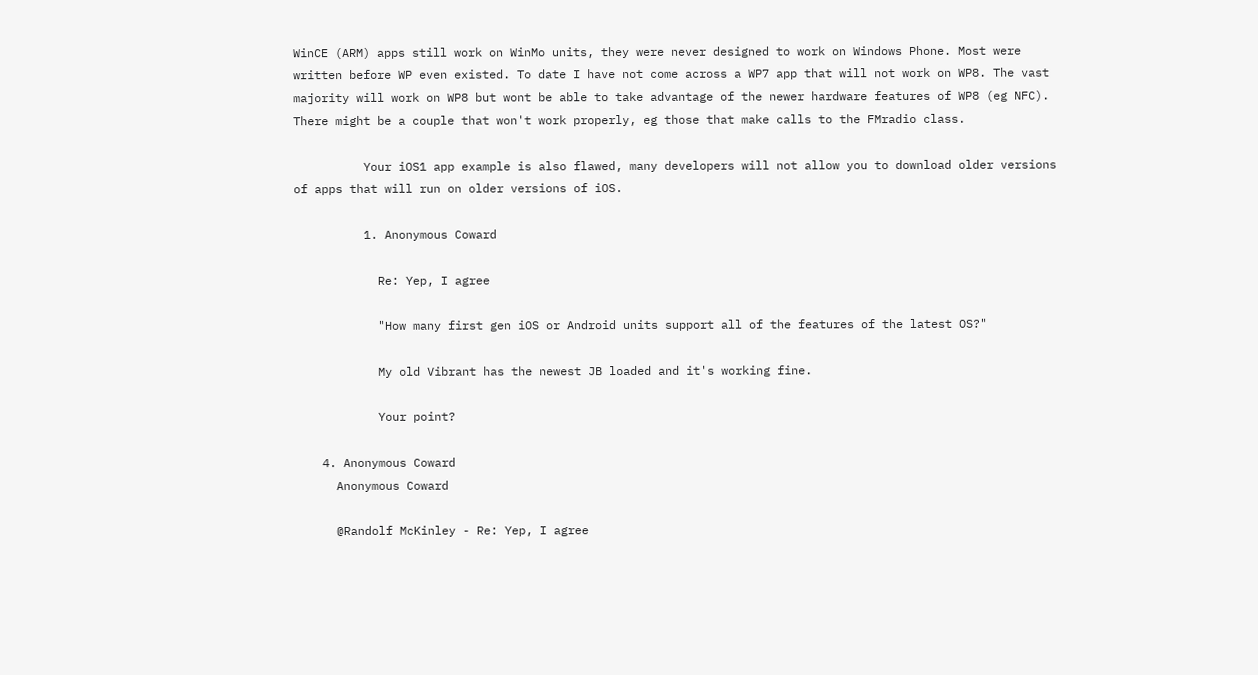WinCE (ARM) apps still work on WinMo units, they were never designed to work on Windows Phone. Most were written before WP even existed. To date I have not come across a WP7 app that will not work on WP8. The vast majority will work on WP8 but wont be able to take advantage of the newer hardware features of WP8 (eg NFC). There might be a couple that won't work properly, eg those that make calls to the FMradio class.

          Your iOS1 app example is also flawed, many developers will not allow you to download older versions of apps that will run on older versions of iOS.

          1. Anonymous Coward

            Re: Yep, I agree

            "How many first gen iOS or Android units support all of the features of the latest OS?"

            My old Vibrant has the newest JB loaded and it's working fine.

            Your point?

    4. Anonymous Coward
      Anonymous Coward

      @Randolf McKinley - Re: Yep, I agree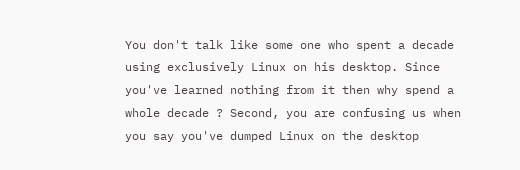You don't talk like some one who spent a decade using exclusively Linux on his desktop. Since you've learned nothing from it then why spend a whole decade ? Second, you are confusing us when you say you've dumped Linux on the desktop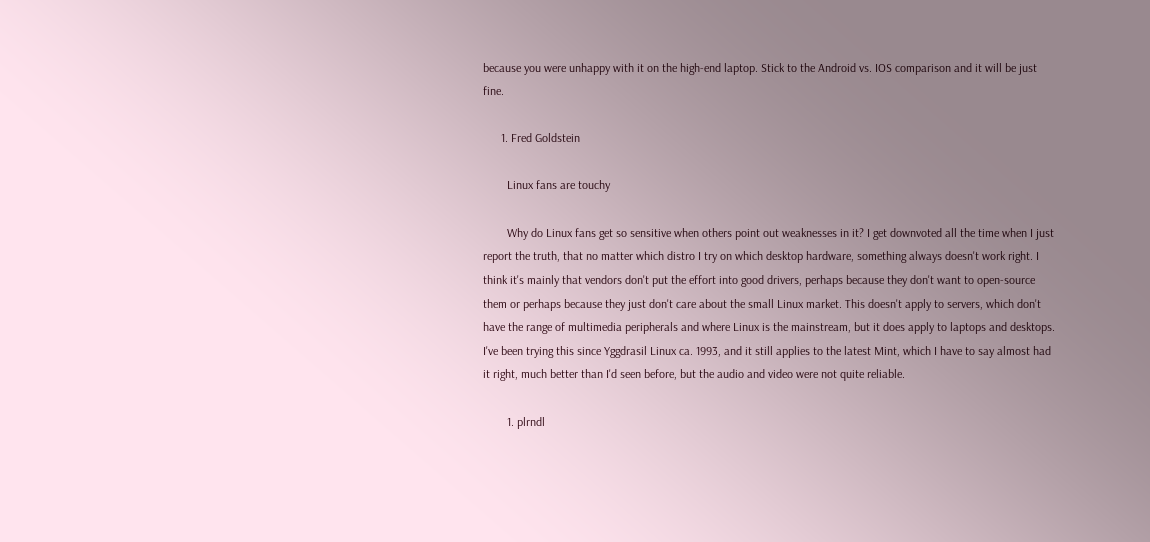because you were unhappy with it on the high-end laptop. Stick to the Android vs. IOS comparison and it will be just fine.

      1. Fred Goldstein

        Linux fans are touchy

        Why do Linux fans get so sensitive when others point out weaknesses in it? I get downvoted all the time when I just report the truth, that no matter which distro I try on which desktop hardware, something always doesn't work right. I think it's mainly that vendors don't put the effort into good drivers, perhaps because they don't want to open-source them or perhaps because they just don't care about the small Linux market. This doesn't apply to servers, which don't have the range of multimedia peripherals and where Linux is the mainstream, but it does apply to laptops and desktops. I've been trying this since Yggdrasil Linux ca. 1993, and it still applies to the latest Mint, which I have to say almost had it right, much better than I'd seen before, but the audio and video were not quite reliable.

        1. plrndl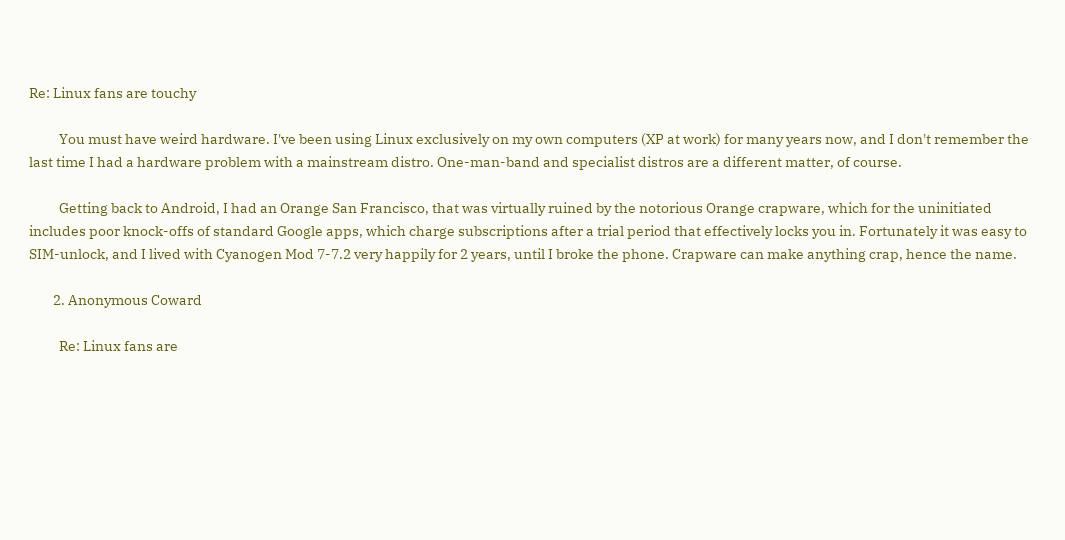Re: Linux fans are touchy

          You must have weird hardware. I've been using Linux exclusively on my own computers (XP at work) for many years now, and I don't remember the last time I had a hardware problem with a mainstream distro. One-man-band and specialist distros are a different matter, of course.

          Getting back to Android, I had an Orange San Francisco, that was virtually ruined by the notorious Orange crapware, which for the uninitiated includes poor knock-offs of standard Google apps, which charge subscriptions after a trial period that effectively locks you in. Fortunately it was easy to SIM-unlock, and I lived with Cyanogen Mod 7-7.2 very happily for 2 years, until I broke the phone. Crapware can make anything crap, hence the name.

        2. Anonymous Coward

          Re: Linux fans are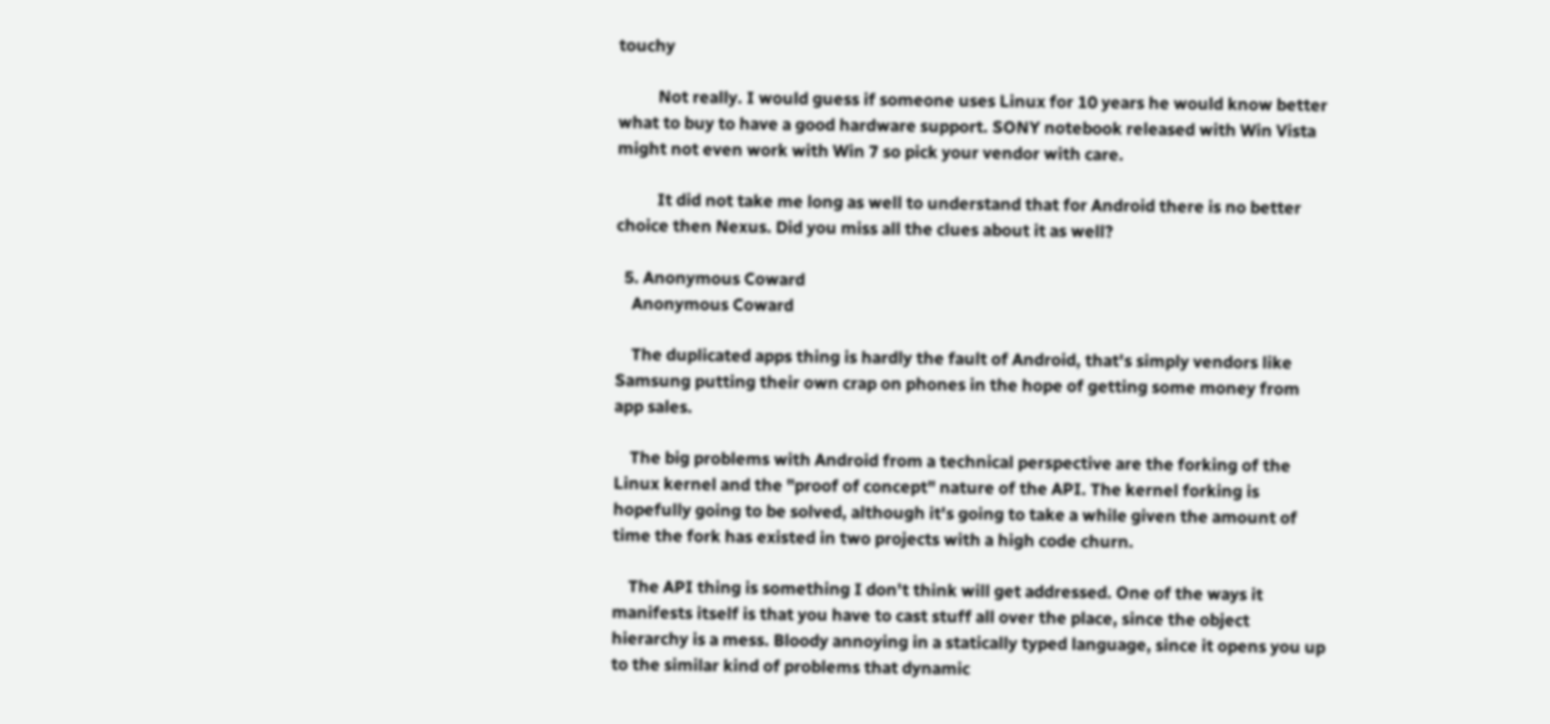touchy

          Not really. I would guess if someone uses Linux for 10 years he would know better what to buy to have a good hardware support. SONY notebook released with Win Vista might not even work with Win 7 so pick your vendor with care.

          It did not take me long as well to understand that for Android there is no better choice then Nexus. Did you miss all the clues about it as well?

  5. Anonymous Coward
    Anonymous Coward

    The duplicated apps thing is hardly the fault of Android, that's simply vendors like Samsung putting their own crap on phones in the hope of getting some money from app sales.

    The big problems with Android from a technical perspective are the forking of the Linux kernel and the "proof of concept" nature of the API. The kernel forking is hopefully going to be solved, although it's going to take a while given the amount of time the fork has existed in two projects with a high code churn.

    The API thing is something I don't think will get addressed. One of the ways it manifests itself is that you have to cast stuff all over the place, since the object hierarchy is a mess. Bloody annoying in a statically typed language, since it opens you up to the similar kind of problems that dynamic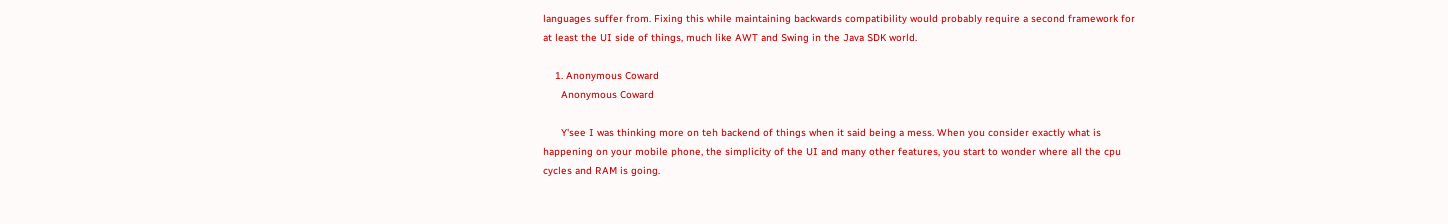languages suffer from. Fixing this while maintaining backwards compatibility would probably require a second framework for at least the UI side of things, much like AWT and Swing in the Java SDK world.

    1. Anonymous Coward
      Anonymous Coward

      Y'see I was thinking more on teh backend of things when it said being a mess. When you consider exactly what is happening on your mobile phone, the simplicity of the UI and many other features, you start to wonder where all the cpu cycles and RAM is going.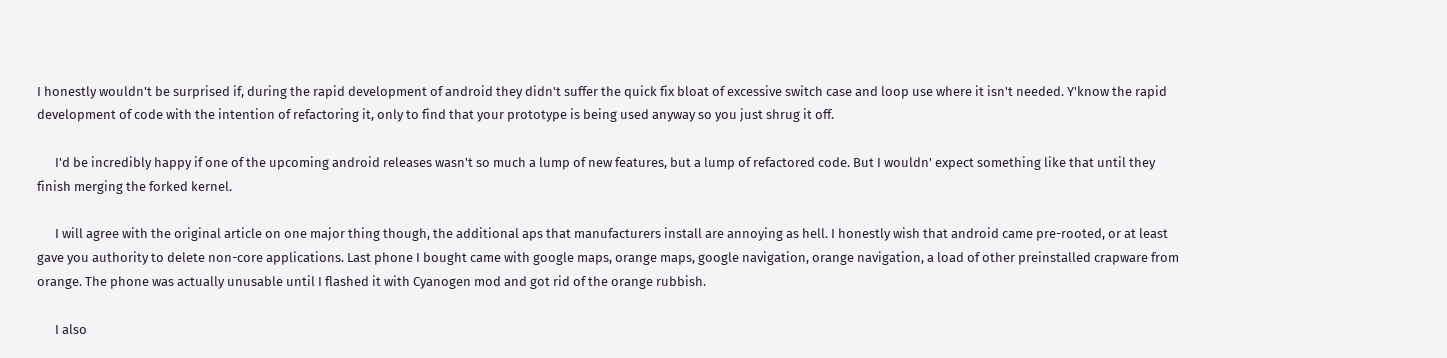I honestly wouldn't be surprised if, during the rapid development of android they didn't suffer the quick fix bloat of excessive switch case and loop use where it isn't needed. Y'know the rapid development of code with the intention of refactoring it, only to find that your prototype is being used anyway so you just shrug it off.

      I'd be incredibly happy if one of the upcoming android releases wasn't so much a lump of new features, but a lump of refactored code. But I wouldn' expect something like that until they finish merging the forked kernel.

      I will agree with the original article on one major thing though, the additional aps that manufacturers install are annoying as hell. I honestly wish that android came pre-rooted, or at least gave you authority to delete non-core applications. Last phone I bought came with google maps, orange maps, google navigation, orange navigation, a load of other preinstalled crapware from orange. The phone was actually unusable until I flashed it with Cyanogen mod and got rid of the orange rubbish.

      I also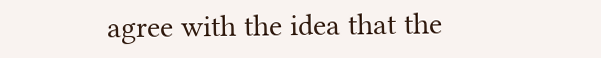agree with the idea that the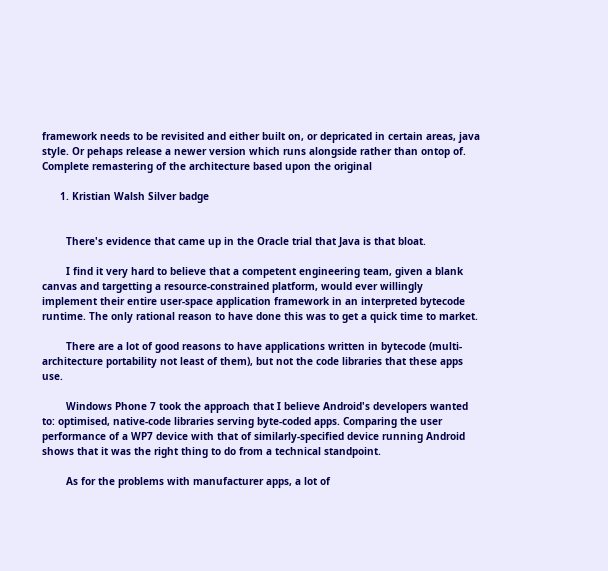framework needs to be revisited and either built on, or depricated in certain areas, java style. Or pehaps release a newer version which runs alongside rather than ontop of. Complete remastering of the architecture based upon the original

      1. Kristian Walsh Silver badge


        There's evidence that came up in the Oracle trial that Java is that bloat.

        I find it very hard to believe that a competent engineering team, given a blank canvas and targetting a resource-constrained platform, would ever willingly implement their entire user-space application framework in an interpreted bytecode runtime. The only rational reason to have done this was to get a quick time to market.

        There are a lot of good reasons to have applications written in bytecode (multi-architecture portability not least of them), but not the code libraries that these apps use.

        Windows Phone 7 took the approach that I believe Android's developers wanted to: optimised, native-code libraries serving byte-coded apps. Comparing the user performance of a WP7 device with that of similarly-specified device running Android shows that it was the right thing to do from a technical standpoint.

        As for the problems with manufacturer apps, a lot of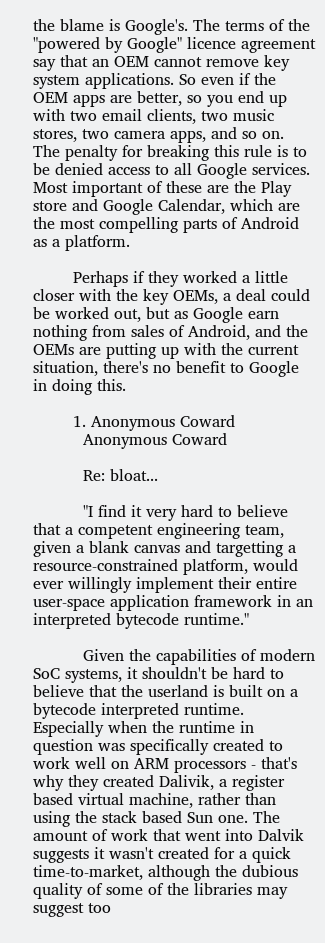the blame is Google's. The terms of the "powered by Google" licence agreement say that an OEM cannot remove key system applications. So even if the OEM apps are better, so you end up with two email clients, two music stores, two camera apps, and so on. The penalty for breaking this rule is to be denied access to all Google services. Most important of these are the Play store and Google Calendar, which are the most compelling parts of Android as a platform.

        Perhaps if they worked a little closer with the key OEMs, a deal could be worked out, but as Google earn nothing from sales of Android, and the OEMs are putting up with the current situation, there's no benefit to Google in doing this.

        1. Anonymous Coward
          Anonymous Coward

          Re: bloat...

          "I find it very hard to believe that a competent engineering team, given a blank canvas and targetting a resource-constrained platform, would ever willingly implement their entire user-space application framework in an interpreted bytecode runtime."

          Given the capabilities of modern SoC systems, it shouldn't be hard to believe that the userland is built on a bytecode interpreted runtime. Especially when the runtime in question was specifically created to work well on ARM processors - that's why they created Dalivik, a register based virtual machine, rather than using the stack based Sun one. The amount of work that went into Dalvik suggests it wasn't created for a quick time-to-market, although the dubious quality of some of the libraries may suggest too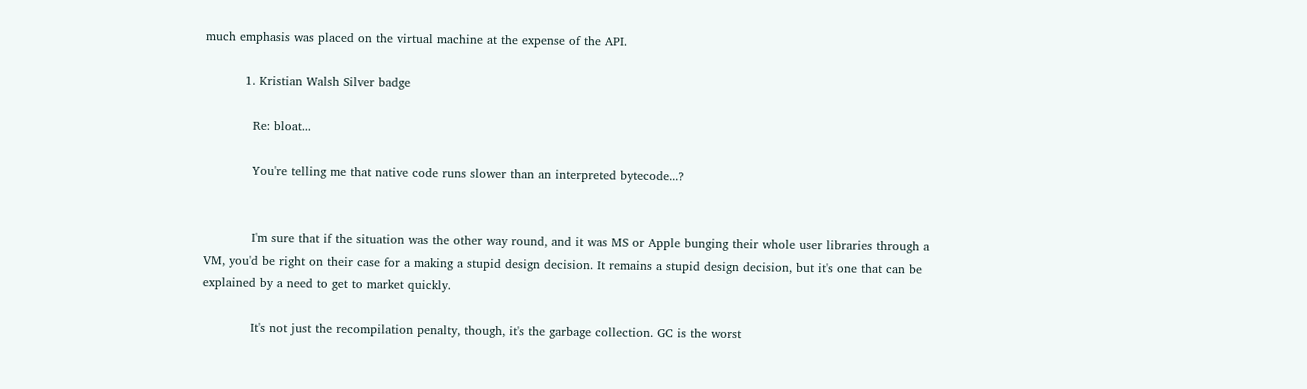much emphasis was placed on the virtual machine at the expense of the API.

          1. Kristian Walsh Silver badge

            Re: bloat...

            You're telling me that native code runs slower than an interpreted bytecode...?


            I'm sure that if the situation was the other way round, and it was MS or Apple bunging their whole user libraries through a VM, you'd be right on their case for a making a stupid design decision. It remains a stupid design decision, but it's one that can be explained by a need to get to market quickly.

            It's not just the recompilation penalty, though, it's the garbage collection. GC is the worst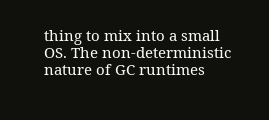thing to mix into a small OS. The non-deterministic nature of GC runtimes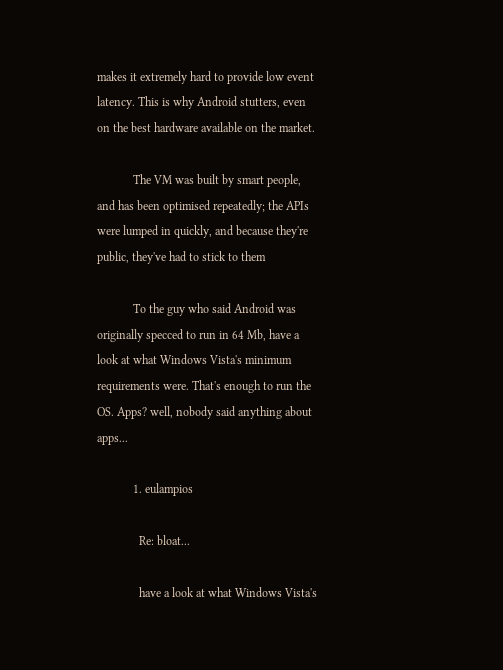makes it extremely hard to provide low event latency. This is why Android stutters, even on the best hardware available on the market.

            The VM was built by smart people, and has been optimised repeatedly; the APIs were lumped in quickly, and because they're public, they've had to stick to them

            To the guy who said Android was originally specced to run in 64 Mb, have a look at what Windows Vista's minimum requirements were. That's enough to run the OS. Apps? well, nobody said anything about apps...

            1. eulampios

              Re: bloat...

              have a look at what Windows Vista's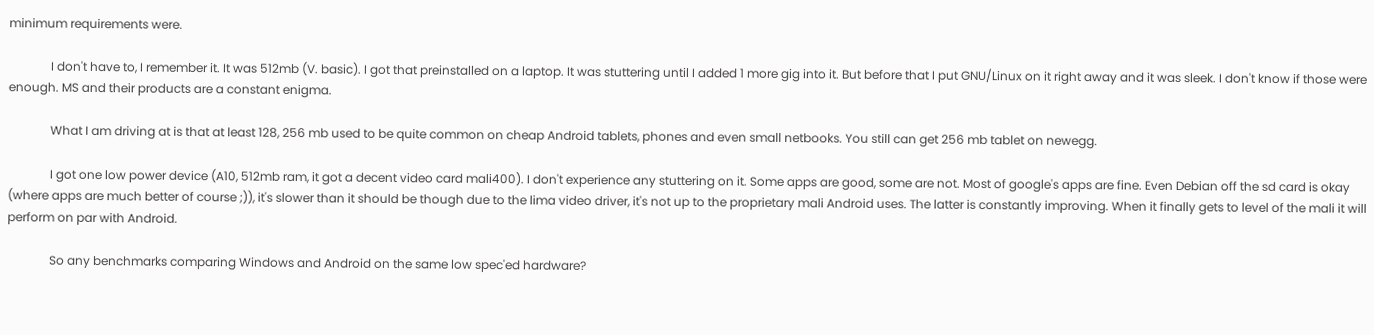minimum requirements were.

              I don't have to, I remember it. It was 512mb (V. basic). I got that preinstalled on a laptop. It was stuttering until I added 1 more gig into it. But before that I put GNU/Linux on it right away and it was sleek. I don't know if those were enough. MS and their products are a constant enigma.

              What I am driving at is that at least 128, 256 mb used to be quite common on cheap Android tablets, phones and even small netbooks. You still can get 256 mb tablet on newegg.

              I got one low power device (A10, 512mb ram, it got a decent video card mali400). I don't experience any stuttering on it. Some apps are good, some are not. Most of google's apps are fine. Even Debian off the sd card is okay (where apps are much better of course ;)), it's slower than it should be though due to the lima video driver, it's not up to the proprietary mali Android uses. The latter is constantly improving. When it finally gets to level of the mali it will perform on par with Android.

              So any benchmarks comparing Windows and Android on the same low spec'ed hardware?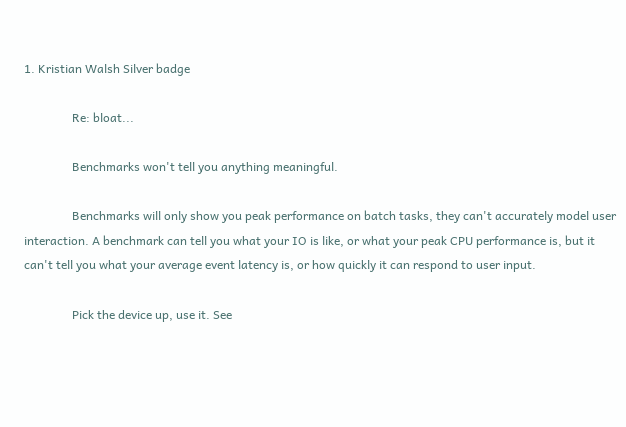1. Kristian Walsh Silver badge

                Re: bloat...

                Benchmarks won't tell you anything meaningful.

                Benchmarks will only show you peak performance on batch tasks, they can't accurately model user interaction. A benchmark can tell you what your IO is like, or what your peak CPU performance is, but it can't tell you what your average event latency is, or how quickly it can respond to user input.

                Pick the device up, use it. See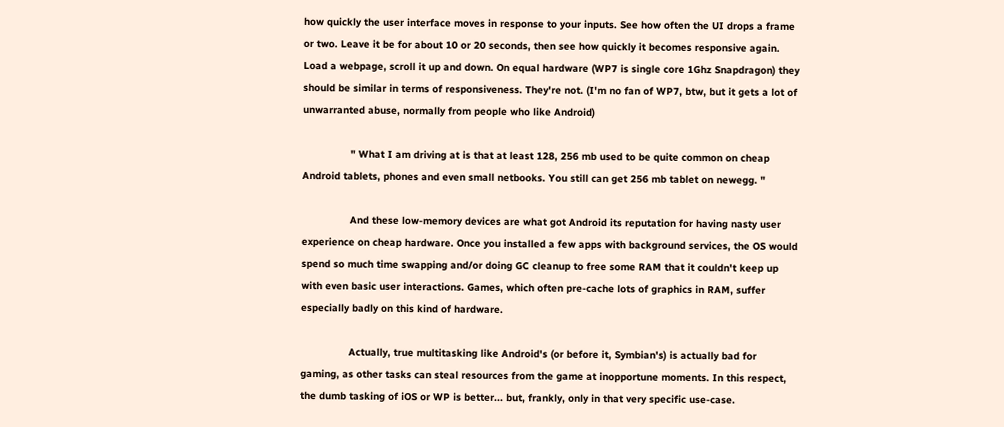how quickly the user interface moves in response to your inputs. See how often the UI drops a frame or two. Leave it be for about 10 or 20 seconds, then see how quickly it becomes responsive again. Load a webpage, scroll it up and down. On equal hardware (WP7 is single core 1Ghz Snapdragon) they should be similar in terms of responsiveness. They're not. (I'm no fan of WP7, btw, but it gets a lot of unwarranted abuse, normally from people who like Android)

                " What I am driving at is that at least 128, 256 mb used to be quite common on cheap Android tablets, phones and even small netbooks. You still can get 256 mb tablet on newegg. "

                And these low-memory devices are what got Android its reputation for having nasty user experience on cheap hardware. Once you installed a few apps with background services, the OS would spend so much time swapping and/or doing GC cleanup to free some RAM that it couldn't keep up with even basic user interactions. Games, which often pre-cache lots of graphics in RAM, suffer especially badly on this kind of hardware.

                Actually, true multitasking like Android's (or before it, Symbian's) is actually bad for gaming, as other tasks can steal resources from the game at inopportune moments. In this respect, the dumb tasking of iOS or WP is better... but, frankly, only in that very specific use-case.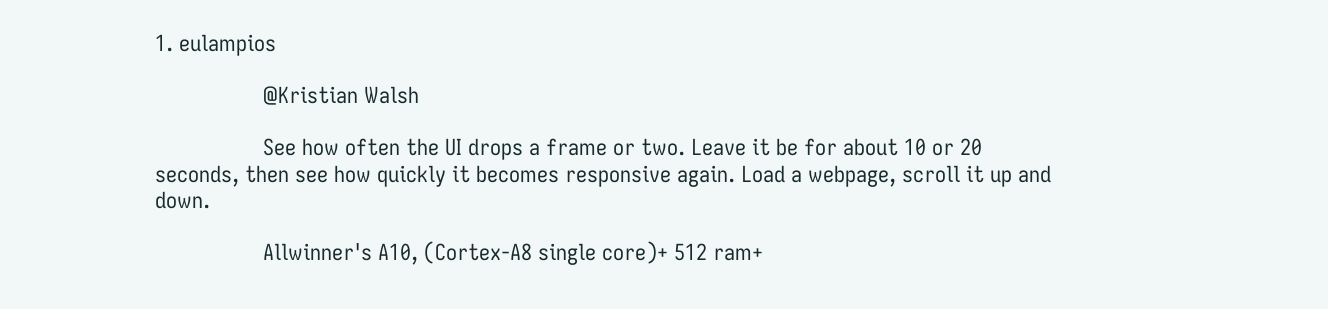1. eulampios

                  @Kristian Walsh

                  See how often the UI drops a frame or two. Leave it be for about 10 or 20 seconds, then see how quickly it becomes responsive again. Load a webpage, scroll it up and down.

                  Allwinner's A10, (Cortex-A8 single core)+ 512 ram+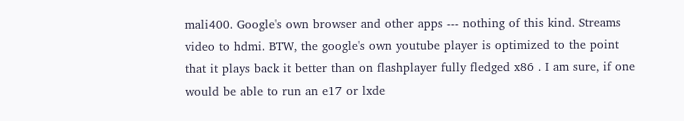mali400. Google's own browser and other apps --- nothing of this kind. Streams video to hdmi. BTW, the google's own youtube player is optimized to the point that it plays back it better than on flashplayer fully fledged x86 . I am sure, if one would be able to run an e17 or lxde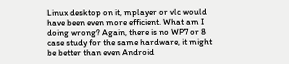Linux desktop on it, mplayer or vlc would have been even more efficient. What am I doing wrong? Again, there is no WP7 or 8 case study for the same hardware, it might be better than even Android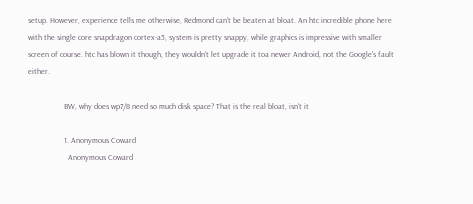setup. However, experience tells me otherwise, Redmond can't be beaten at bloat. An htc incredible phone here with the single core snapdragon cortex-a5, system is pretty snappy, while graphics is impressive with smaller screen of course. htc has blown it though, they wouldn't let upgrade it toa newer Android, not the Google's fault either.

                  BW, why does wp7/8 need so much disk space? That is the real bloat, isn't it

                  1. Anonymous Coward
                    Anonymous Coward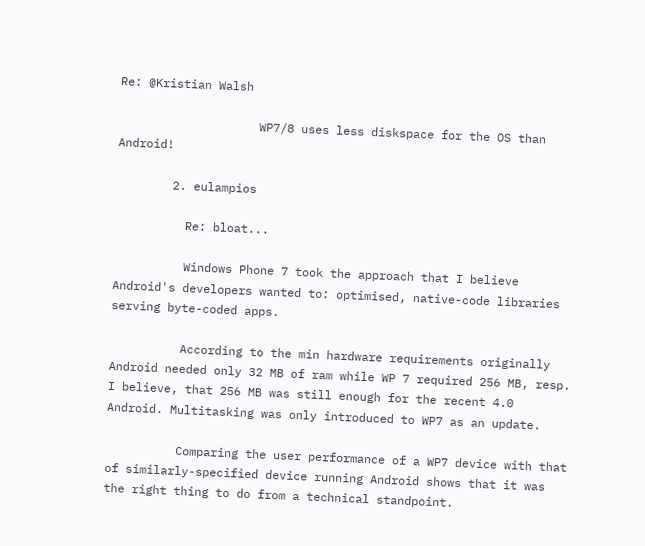Re: @Kristian Walsh

                    WP7/8 uses less diskspace for the OS than Android!

        2. eulampios

          Re: bloat...

          Windows Phone 7 took the approach that I believe Android's developers wanted to: optimised, native-code libraries serving byte-coded apps.

          According to the min hardware requirements originally Android needed only 32 MB of ram while WP 7 required 256 MB, resp. I believe, that 256 MB was still enough for the recent 4.0 Android. Multitasking was only introduced to WP7 as an update.

          Comparing the user performance of a WP7 device with that of similarly-specified device running Android shows that it was the right thing to do from a technical standpoint.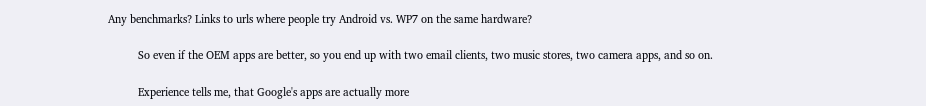Any benchmarks? Links to urls where people try Android vs. WP7 on the same hardware?

          So even if the OEM apps are better, so you end up with two email clients, two music stores, two camera apps, and so on.

          Experience tells me, that Google's apps are actually more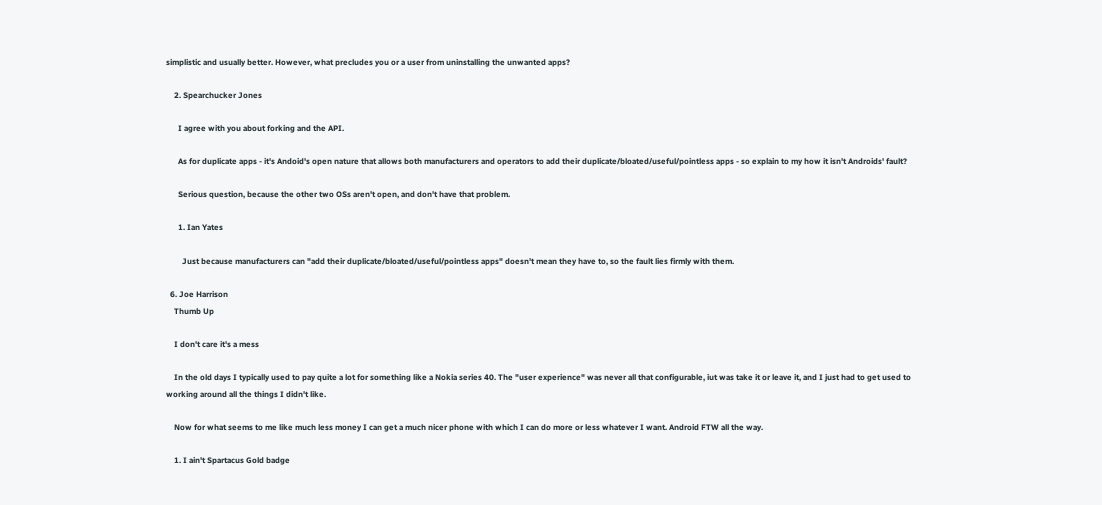simplistic and usually better. However, what precludes you or a user from uninstalling the unwanted apps?

    2. Spearchucker Jones

      I agree with you about forking and the API.

      As for duplicate apps - it's Andoid's open nature that allows both manufacturers and operators to add their duplicate/bloated/useful/pointless apps - so explain to my how it isn't Androids' fault?

      Serious question, because the other two OSs aren't open, and don't have that problem.

      1. Ian Yates

        Just because manufacturers can "add their duplicate/bloated/useful/pointless apps" doesn't mean they have to, so the fault lies firmly with them.

  6. Joe Harrison
    Thumb Up

    I don't care it's a mess

    In the old days I typically used to pay quite a lot for something like a Nokia series 40. The "user experience" was never all that configurable, iut was take it or leave it, and I just had to get used to working around all the things I didn't like.

    Now for what seems to me like much less money I can get a much nicer phone with which I can do more or less whatever I want. Android FTW all the way.

    1. I ain't Spartacus Gold badge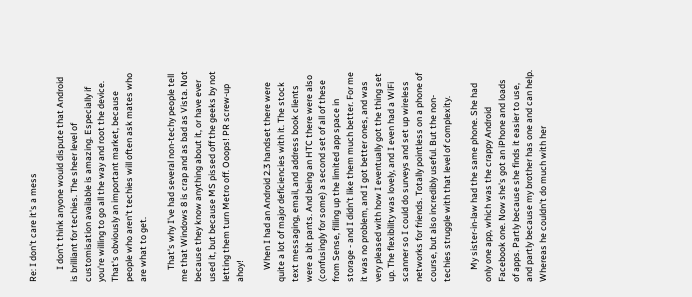Re: I don't care it's a mess

      I don't think anyone would dispute that Android is brilliant for techies. The sheer level of customisation available is amazing. Especially if you're willing to go all the way and root the device. That's obviously an important market, because people who aren't techies will often ask mates who are what to get.

      That's why I've had several non-techy people tell me that Windows 8 is crap and as bad as Vista. Not because they know anything about it, or have ever used it, but because MS pissed off the geeks by not letting them turn Metro off. Ooops! PR screw-up ahoy!

      When I had an Android 2.3 handset there were quite a lot of major deficiencies with it. The stock text messaging, email, and address book clients were a bit pants. And being an HTC there were also (confusingly for some) a second set of all of these from Sense, filling up the limited app space in storage - and I didn't like them much better. For me it was no problem, and I got better ones, and was very pleased with how I eventually got the thing set up. The flexibility was lovely, and I even had a WiFi scanner so I could do surveys and set up wireless networks for friends. Totally pointless on a phone of course, but also incredibly useful. But the non-techies struggle with that level of complexity.

      My sister-in-law had the same phone. She had only one app, which was the crappy Android Facebook one. Now she's got an iPhone and loads of apps. Partly because she finds it easier to use, and partly because my brother has one and can help. Whereas he couldn't do much with her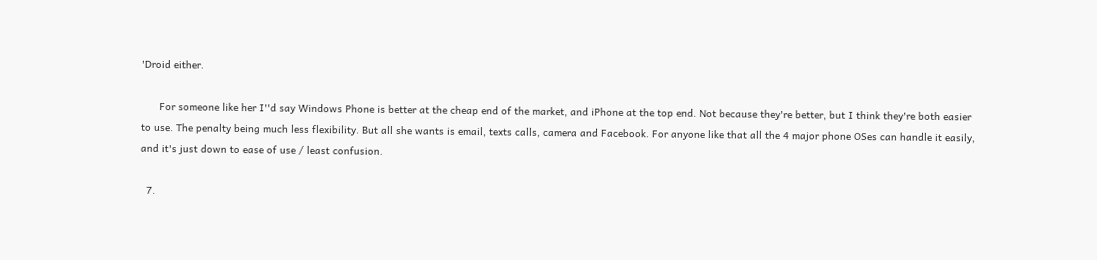'Droid either.

      For someone like her I''d say Windows Phone is better at the cheap end of the market, and iPhone at the top end. Not because they're better, but I think they're both easier to use. The penalty being much less flexibility. But all she wants is email, texts calls, camera and Facebook. For anyone like that all the 4 major phone OSes can handle it easily, and it's just down to ease of use / least confusion.

  7.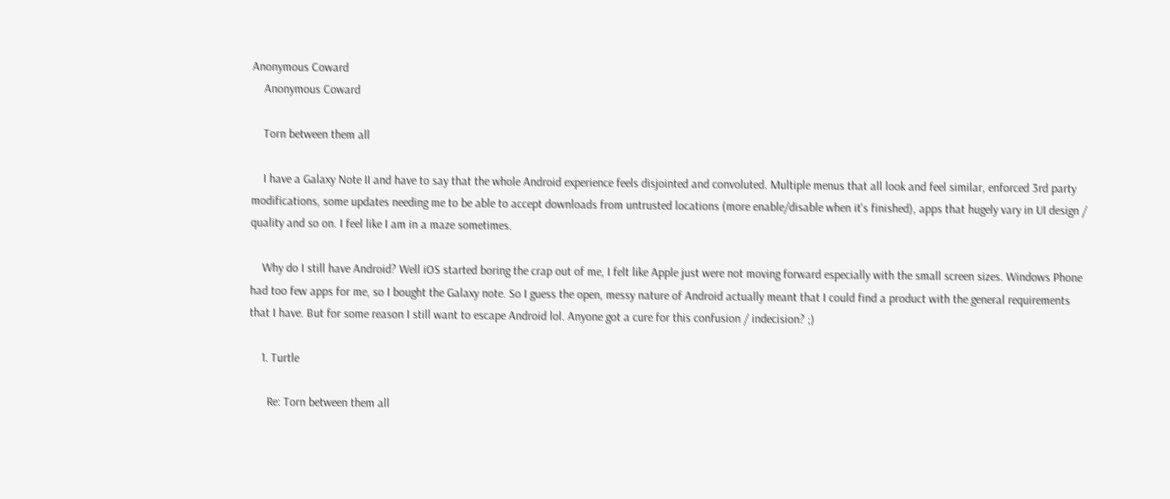Anonymous Coward
    Anonymous Coward

    Torn between them all

    I have a Galaxy Note II and have to say that the whole Android experience feels disjointed and convoluted. Multiple menus that all look and feel similar, enforced 3rd party modifications, some updates needing me to be able to accept downloads from untrusted locations (more enable/disable when it's finished), apps that hugely vary in UI design / quality and so on. I feel like I am in a maze sometimes.

    Why do I still have Android? Well iOS started boring the crap out of me, I felt like Apple just were not moving forward especially with the small screen sizes. Windows Phone had too few apps for me, so I bought the Galaxy note. So I guess the open, messy nature of Android actually meant that I could find a product with the general requirements that I have. But for some reason I still want to escape Android lol. Anyone got a cure for this confusion / indecision? ;)

    1. Turtle

      Re: Torn between them all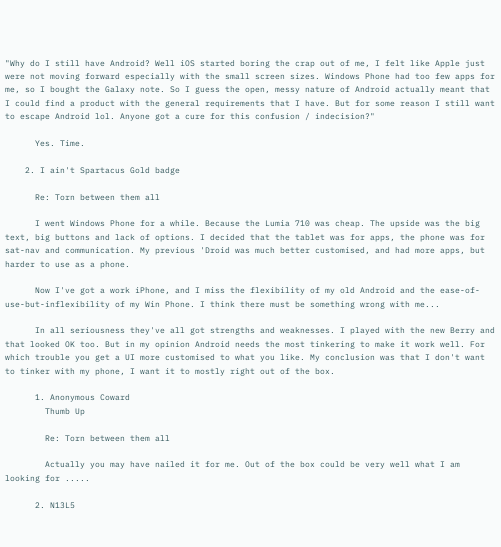"Why do I still have Android? Well iOS started boring the crap out of me, I felt like Apple just were not moving forward especially with the small screen sizes. Windows Phone had too few apps for me, so I bought the Galaxy note. So I guess the open, messy nature of Android actually meant that I could find a product with the general requirements that I have. But for some reason I still want to escape Android lol. Anyone got a cure for this confusion / indecision?"

      Yes. Time.

    2. I ain't Spartacus Gold badge

      Re: Torn between them all

      I went Windows Phone for a while. Because the Lumia 710 was cheap. The upside was the big text, big buttons and lack of options. I decided that the tablet was for apps, the phone was for sat-nav and communication. My previous 'Droid was much better customised, and had more apps, but harder to use as a phone.

      Now I've got a work iPhone, and I miss the flexibility of my old Android and the ease-of-use-but-inflexibility of my Win Phone. I think there must be something wrong with me...

      In all seriousness they've all got strengths and weaknesses. I played with the new Berry and that looked OK too. But in my opinion Android needs the most tinkering to make it work well. For which trouble you get a UI more customised to what you like. My conclusion was that I don't want to tinker with my phone, I want it to mostly right out of the box.

      1. Anonymous Coward
        Thumb Up

        Re: Torn between them all

        Actually you may have nailed it for me. Out of the box could be very well what I am looking for .....

      2. N13L5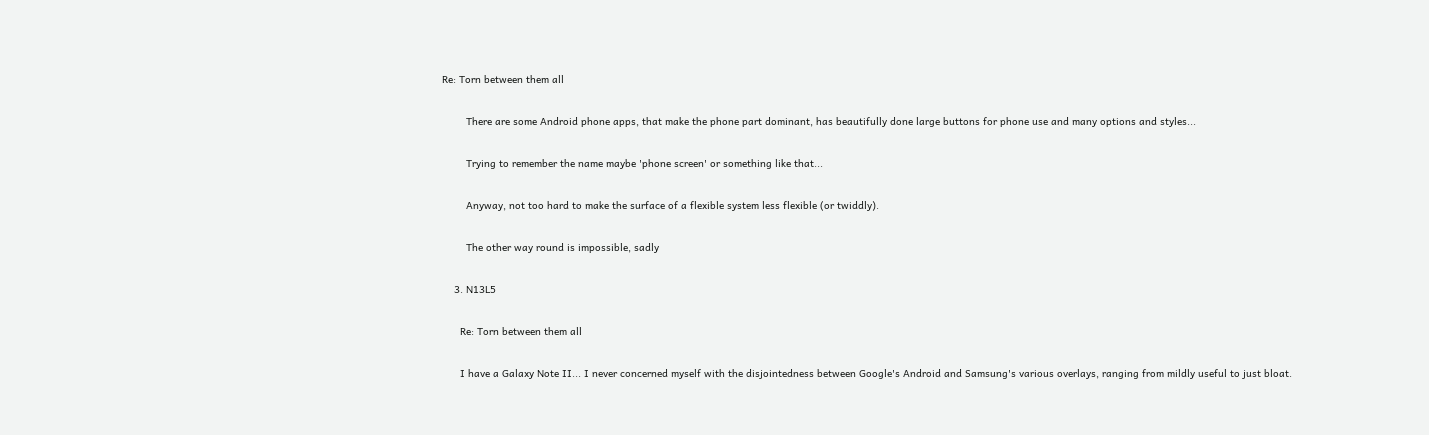Re: Torn between them all

        There are some Android phone apps, that make the phone part dominant, has beautifully done large buttons for phone use and many options and styles...

        Trying to remember the name maybe 'phone screen' or something like that...

        Anyway, not too hard to make the surface of a flexible system less flexible (or twiddly).

        The other way round is impossible, sadly

    3. N13L5

      Re: Torn between them all

      I have a Galaxy Note II... I never concerned myself with the disjointedness between Google's Android and Samsung's various overlays, ranging from mildly useful to just bloat.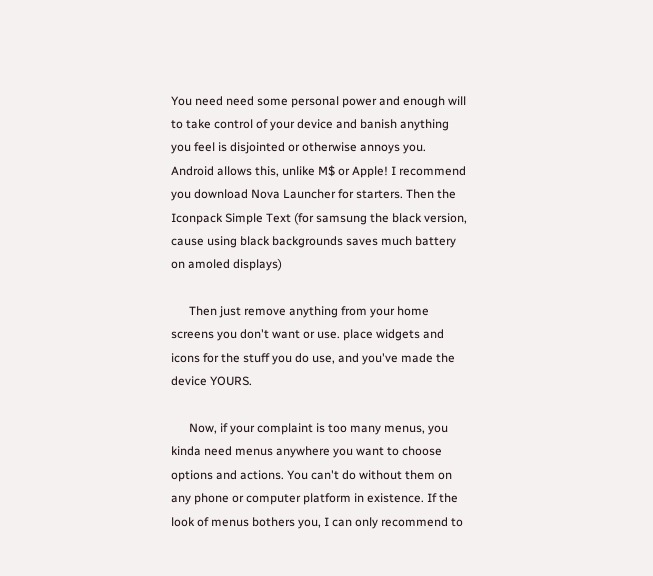You need need some personal power and enough will to take control of your device and banish anything you feel is disjointed or otherwise annoys you. Android allows this, unlike M$ or Apple! I recommend you download Nova Launcher for starters. Then the Iconpack Simple Text (for samsung the black version, cause using black backgrounds saves much battery on amoled displays)

      Then just remove anything from your home screens you don't want or use. place widgets and icons for the stuff you do use, and you've made the device YOURS.

      Now, if your complaint is too many menus, you kinda need menus anywhere you want to choose options and actions. You can't do without them on any phone or computer platform in existence. If the look of menus bothers you, I can only recommend to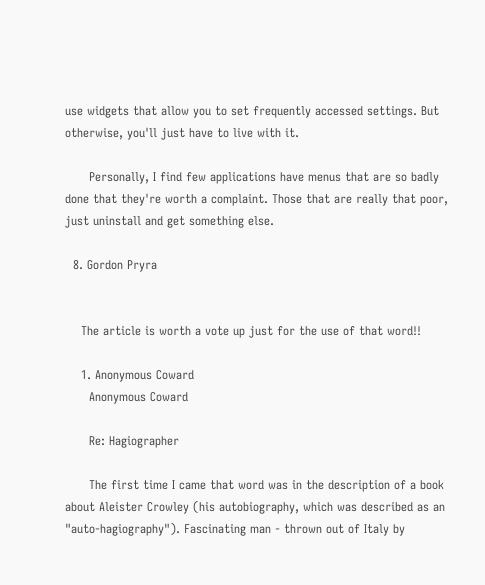use widgets that allow you to set frequently accessed settings. But otherwise, you'll just have to live with it.

      Personally, I find few applications have menus that are so badly done that they're worth a complaint. Those that are really that poor, just uninstall and get something else.

  8. Gordon Pryra


    The article is worth a vote up just for the use of that word!!

    1. Anonymous Coward
      Anonymous Coward

      Re: Hagiographer

      The first time I came that word was in the description of a book about Aleister Crowley (his autobiography, which was described as an "auto-hagiography"). Fascinating man - thrown out of Italy by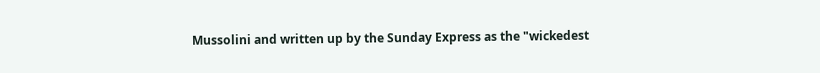Mussolini and written up by the Sunday Express as the "wickedest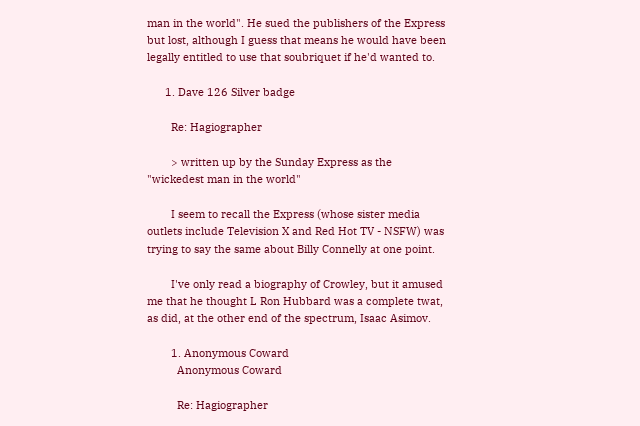man in the world". He sued the publishers of the Express but lost, although I guess that means he would have been legally entitled to use that soubriquet if he'd wanted to.

      1. Dave 126 Silver badge

        Re: Hagiographer

        > written up by the Sunday Express as the "wickedest man in the world"

        I seem to recall the Express (whose sister media outlets include Television X and Red Hot TV - NSFW) was trying to say the same about Billy Connelly at one point.

        I've only read a biography of Crowley, but it amused me that he thought L Ron Hubbard was a complete twat, as did, at the other end of the spectrum, Isaac Asimov.

        1. Anonymous Coward
          Anonymous Coward

          Re: Hagiographer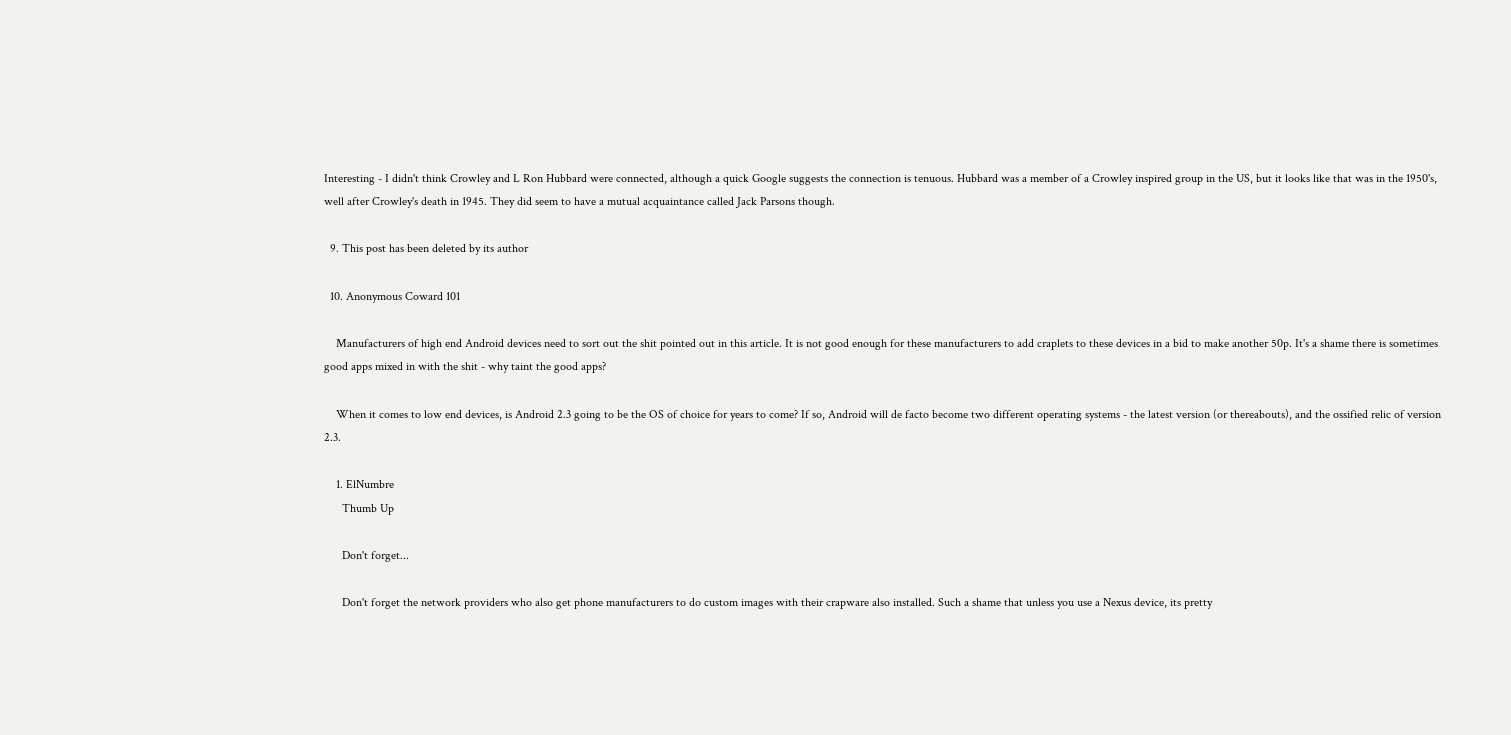Interesting - I didn't think Crowley and L Ron Hubbard were connected, although a quick Google suggests the connection is tenuous. Hubbard was a member of a Crowley inspired group in the US, but it looks like that was in the 1950's, well after Crowley's death in 1945. They did seem to have a mutual acquaintance called Jack Parsons though.

  9. This post has been deleted by its author

  10. Anonymous Coward 101

    Manufacturers of high end Android devices need to sort out the shit pointed out in this article. It is not good enough for these manufacturers to add craplets to these devices in a bid to make another 50p. It's a shame there is sometimes good apps mixed in with the shit - why taint the good apps?

    When it comes to low end devices, is Android 2.3 going to be the OS of choice for years to come? If so, Android will de facto become two different operating systems - the latest version (or thereabouts), and the ossified relic of version 2.3.

    1. ElNumbre
      Thumb Up

      Don't forget...

      Don't forget the network providers who also get phone manufacturers to do custom images with their crapware also installed. Such a shame that unless you use a Nexus device, its pretty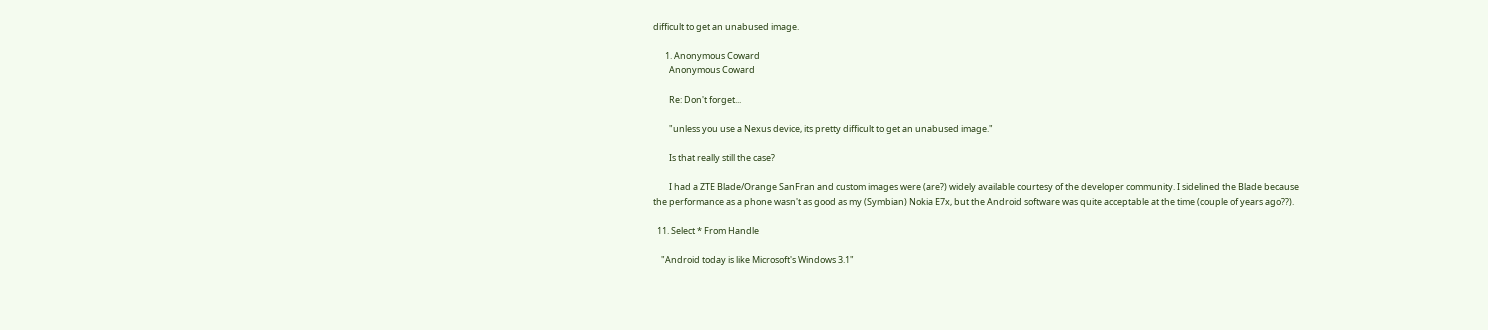difficult to get an unabused image.

      1. Anonymous Coward
        Anonymous Coward

        Re: Don't forget...

        "unless you use a Nexus device, its pretty difficult to get an unabused image."

        Is that really still the case?

        I had a ZTE Blade/Orange SanFran and custom images were (are?) widely available courtesy of the developer community. I sidelined the Blade because the performance as a phone wasn't as good as my (Symbian) Nokia E7x, but the Android software was quite acceptable at the time (couple of years ago??).

  11. Select * From Handle

    "Android today is like Microsoft's Windows 3.1"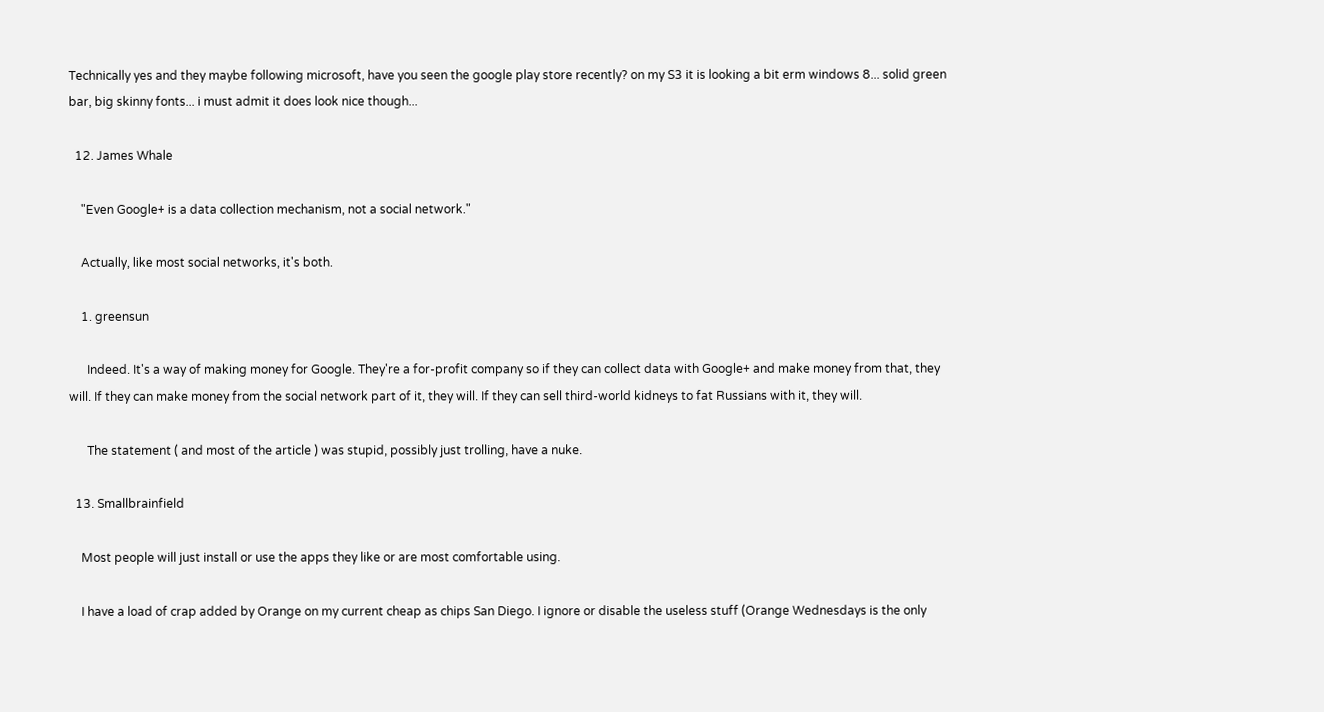Technically yes and they maybe following microsoft, have you seen the google play store recently? on my S3 it is looking a bit erm windows 8... solid green bar, big skinny fonts... i must admit it does look nice though...

  12. James Whale

    "Even Google+ is a data collection mechanism, not a social network."

    Actually, like most social networks, it's both.

    1. greensun

      Indeed. It's a way of making money for Google. They're a for-profit company so if they can collect data with Google+ and make money from that, they will. If they can make money from the social network part of it, they will. If they can sell third-world kidneys to fat Russians with it, they will.

      The statement ( and most of the article ) was stupid, possibly just trolling, have a nuke.

  13. Smallbrainfield

    Most people will just install or use the apps they like or are most comfortable using.

    I have a load of crap added by Orange on my current cheap as chips San Diego. I ignore or disable the useless stuff (Orange Wednesdays is the only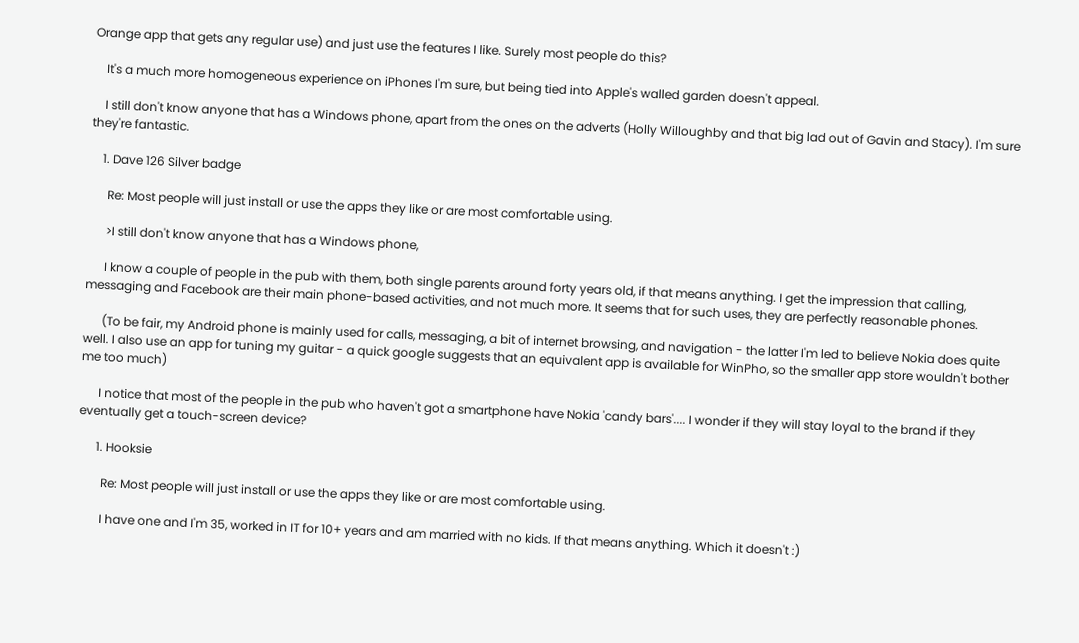Orange app that gets any regular use) and just use the features I like. Surely most people do this?

    It's a much more homogeneous experience on iPhones I'm sure, but being tied into Apple's walled garden doesn't appeal.

    I still don't know anyone that has a Windows phone, apart from the ones on the adverts (Holly Willoughby and that big lad out of Gavin and Stacy). I'm sure they're fantastic.

    1. Dave 126 Silver badge

      Re: Most people will just install or use the apps they like or are most comfortable using.

      >I still don't know anyone that has a Windows phone,

      I know a couple of people in the pub with them, both single parents around forty years old, if that means anything. I get the impression that calling, messaging and Facebook are their main phone-based activities, and not much more. It seems that for such uses, they are perfectly reasonable phones.

      (To be fair, my Android phone is mainly used for calls, messaging, a bit of internet browsing, and navigation - the latter I'm led to believe Nokia does quite well. I also use an app for tuning my guitar - a quick google suggests that an equivalent app is available for WinPho, so the smaller app store wouldn't bother me too much)

      I notice that most of the people in the pub who haven't got a smartphone have Nokia 'candy bars'.... I wonder if they will stay loyal to the brand if they eventually get a touch-screen device?

      1. Hooksie

        Re: Most people will just install or use the apps they like or are most comfortable using.

        I have one and I'm 35, worked in IT for 10+ years and am married with no kids. If that means anything. Which it doesn't :)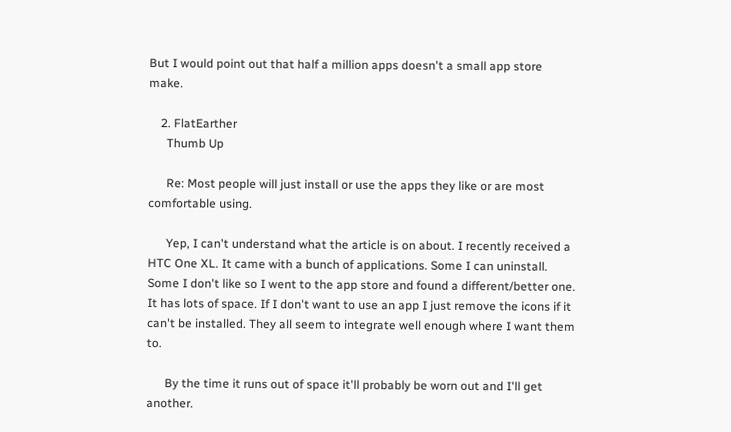But I would point out that half a million apps doesn't a small app store make.

    2. FlatEarther
      Thumb Up

      Re: Most people will just install or use the apps they like or are most comfortable using.

      Yep, I can't understand what the article is on about. I recently received a HTC One XL. It came with a bunch of applications. Some I can uninstall. Some I don't like so I went to the app store and found a different/better one. It has lots of space. If I don't want to use an app I just remove the icons if it can't be installed. They all seem to integrate well enough where I want them to.

      By the time it runs out of space it'll probably be worn out and I'll get another.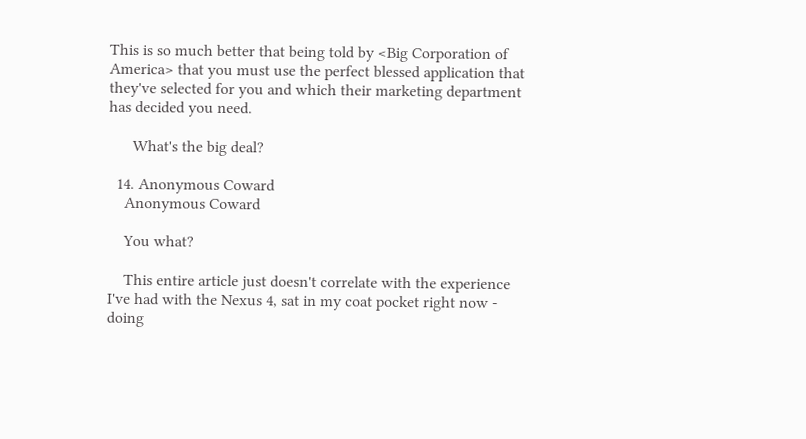This is so much better that being told by <Big Corporation of America> that you must use the perfect blessed application that they've selected for you and which their marketing department has decided you need.

      What's the big deal?

  14. Anonymous Coward
    Anonymous Coward

    You what?

    This entire article just doesn't correlate with the experience I've had with the Nexus 4, sat in my coat pocket right now - doing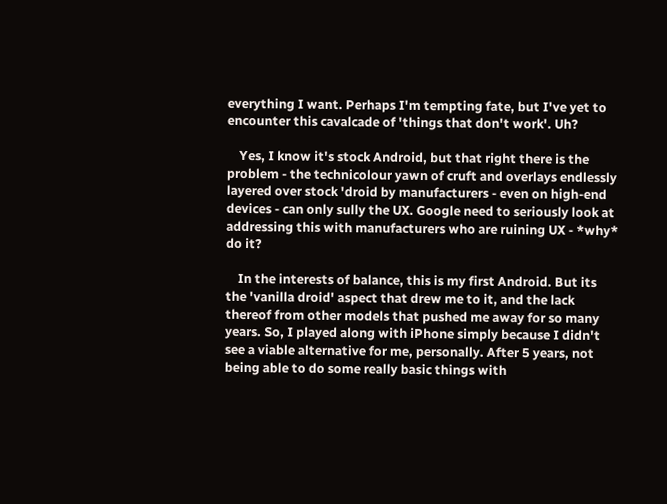everything I want. Perhaps I'm tempting fate, but I've yet to encounter this cavalcade of 'things that don't work'. Uh?

    Yes, I know it's stock Android, but that right there is the problem - the technicolour yawn of cruft and overlays endlessly layered over stock 'droid by manufacturers - even on high-end devices - can only sully the UX. Google need to seriously look at addressing this with manufacturers who are ruining UX - *why* do it?

    In the interests of balance, this is my first Android. But its the 'vanilla droid' aspect that drew me to it, and the lack thereof from other models that pushed me away for so many years. So, I played along with iPhone simply because I didn't see a viable alternative for me, personally. After 5 years, not being able to do some really basic things with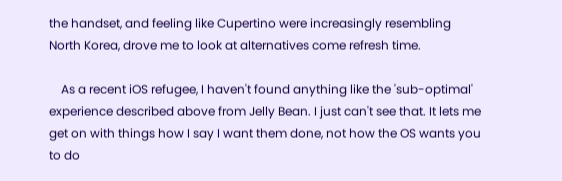the handset, and feeling like Cupertino were increasingly resembling North Korea, drove me to look at alternatives come refresh time.

    As a recent iOS refugee, I haven't found anything like the 'sub-optimal' experience described above from Jelly Bean. I just can't see that. It lets me get on with things how I say I want them done, not how the OS wants you to do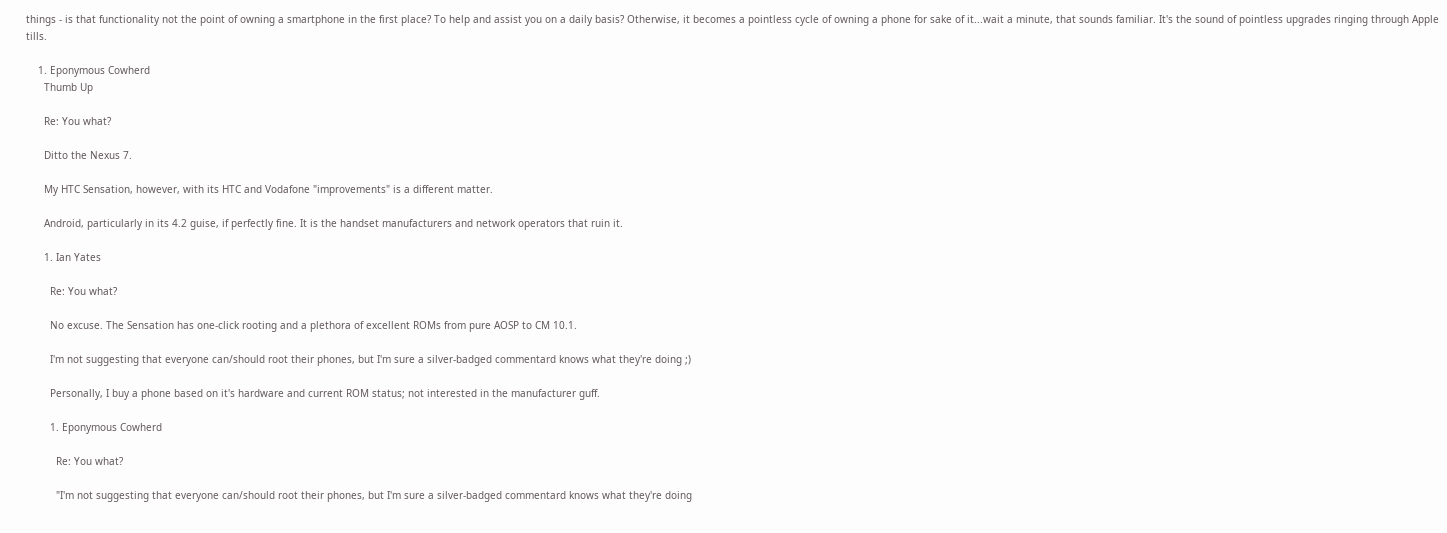things - is that functionality not the point of owning a smartphone in the first place? To help and assist you on a daily basis? Otherwise, it becomes a pointless cycle of owning a phone for sake of it...wait a minute, that sounds familiar. It's the sound of pointless upgrades ringing through Apple tills.

    1. Eponymous Cowherd
      Thumb Up

      Re: You what?

      Ditto the Nexus 7.

      My HTC Sensation, however, with its HTC and Vodafone "improvements" is a different matter.

      Android, particularly in its 4.2 guise, if perfectly fine. It is the handset manufacturers and network operators that ruin it.

      1. Ian Yates

        Re: You what?

        No excuse. The Sensation has one-click rooting and a plethora of excellent ROMs from pure AOSP to CM 10.1.

        I'm not suggesting that everyone can/should root their phones, but I'm sure a silver-badged commentard knows what they're doing ;)

        Personally, I buy a phone based on it's hardware and current ROM status; not interested in the manufacturer guff.

        1. Eponymous Cowherd

          Re: You what?

          "I'm not suggesting that everyone can/should root their phones, but I'm sure a silver-badged commentard knows what they're doing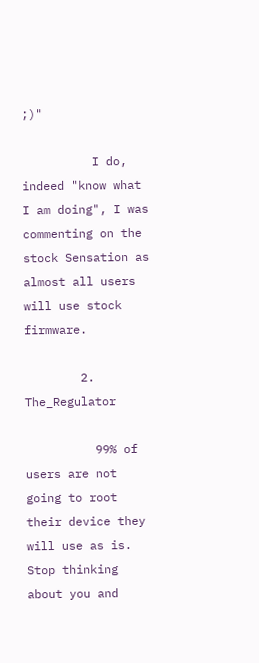;)"

          I do, indeed "know what I am doing", I was commenting on the stock Sensation as almost all users will use stock firmware.

        2. The_Regulator

          99% of users are not going to root their device they will use as is. Stop thinking about you and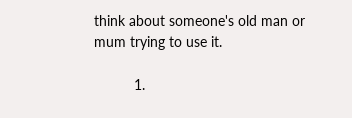think about someone's old man or mum trying to use it.

          1.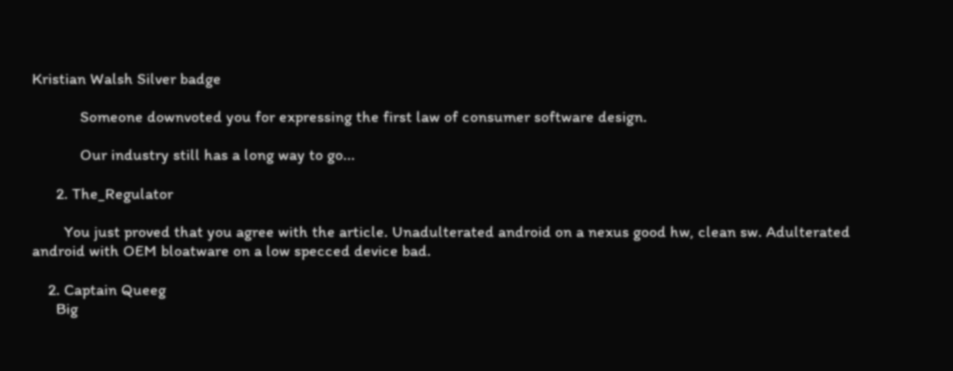Kristian Walsh Silver badge

            Someone downvoted you for expressing the first law of consumer software design.

            Our industry still has a long way to go...

      2. The_Regulator

        You just proved that you agree with the article. Unadulterated android on a nexus good hw, clean sw. Adulterated android with OEM bloatware on a low specced device bad.

    2. Captain Queeg
      Big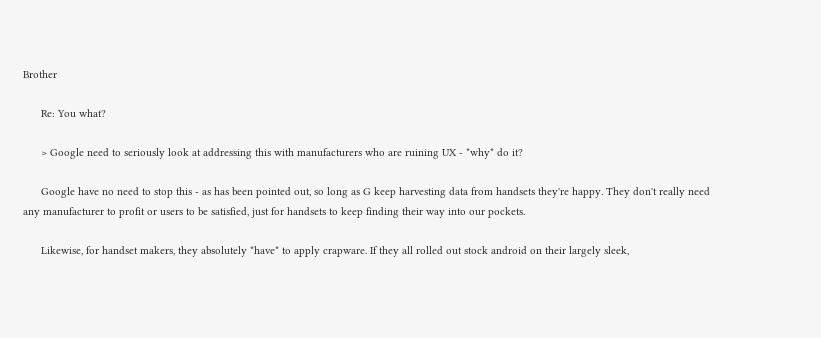Brother

      Re: You what?

      > Google need to seriously look at addressing this with manufacturers who are ruining UX - *why* do it?

      Google have no need to stop this - as has been pointed out, so long as G keep harvesting data from handsets they're happy. They don't really need any manufacturer to profit or users to be satisfied, just for handsets to keep finding their way into our pockets.

      Likewise, for handset makers, they absolutely *have* to apply crapware. If they all rolled out stock android on their largely sleek,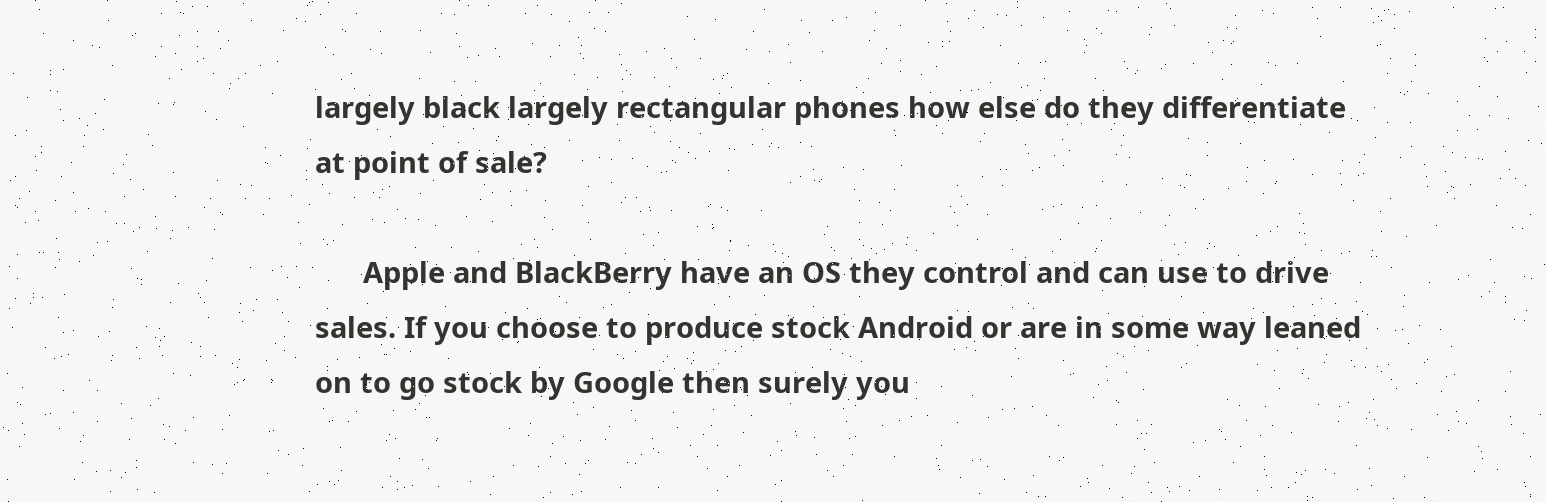largely black largely rectangular phones how else do they differentiate at point of sale?

      Apple and BlackBerry have an OS they control and can use to drive sales. If you choose to produce stock Android or are in some way leaned on to go stock by Google then surely you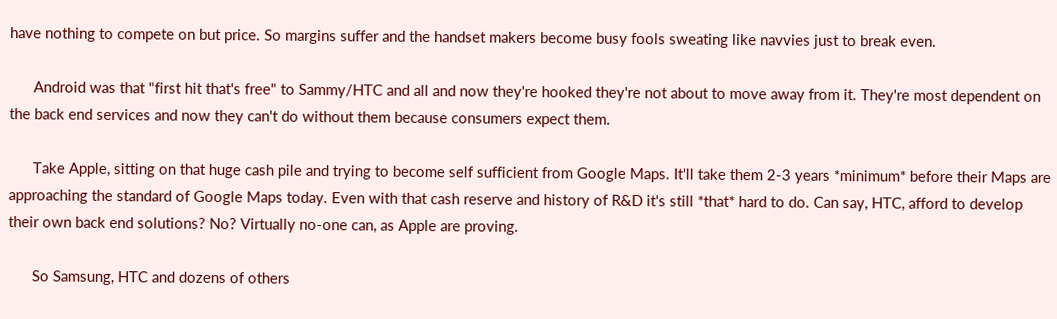have nothing to compete on but price. So margins suffer and the handset makers become busy fools sweating like navvies just to break even.

      Android was that "first hit that's free" to Sammy/HTC and all and now they're hooked they're not about to move away from it. They're most dependent on the back end services and now they can't do without them because consumers expect them.

      Take Apple, sitting on that huge cash pile and trying to become self sufficient from Google Maps. It'll take them 2-3 years *minimum* before their Maps are approaching the standard of Google Maps today. Even with that cash reserve and history of R&D it's still *that* hard to do. Can say, HTC, afford to develop their own back end solutions? No? Virtually no-one can, as Apple are proving.

      So Samsung, HTC and dozens of others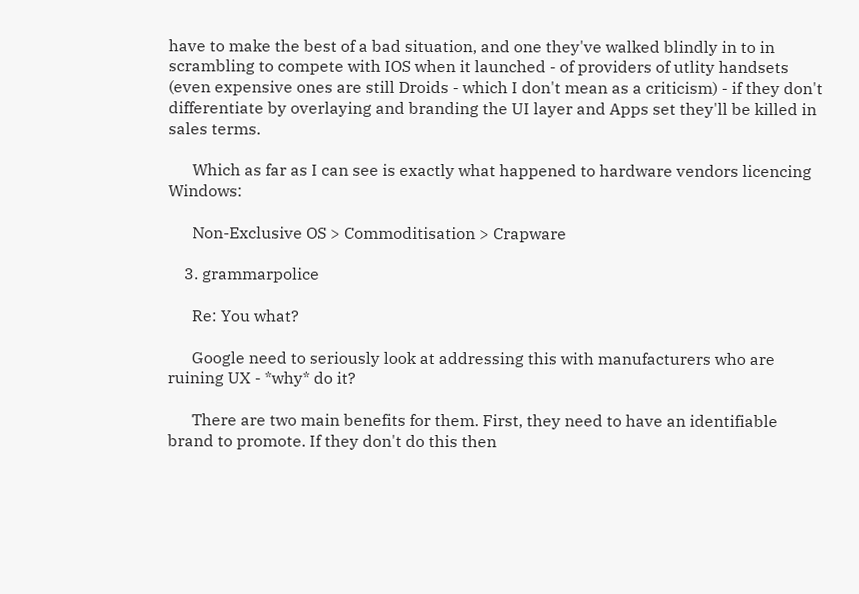have to make the best of a bad situation, and one they've walked blindly in to in scrambling to compete with IOS when it launched - of providers of utlity handsets (even expensive ones are still Droids - which I don't mean as a criticism) - if they don't differentiate by overlaying and branding the UI layer and Apps set they'll be killed in sales terms.

      Which as far as I can see is exactly what happened to hardware vendors licencing Windows:

      Non-Exclusive OS > Commoditisation > Crapware

    3. grammarpolice

      Re: You what?

      Google need to seriously look at addressing this with manufacturers who are ruining UX - *why* do it?

      There are two main benefits for them. First, they need to have an identifiable brand to promote. If they don't do this then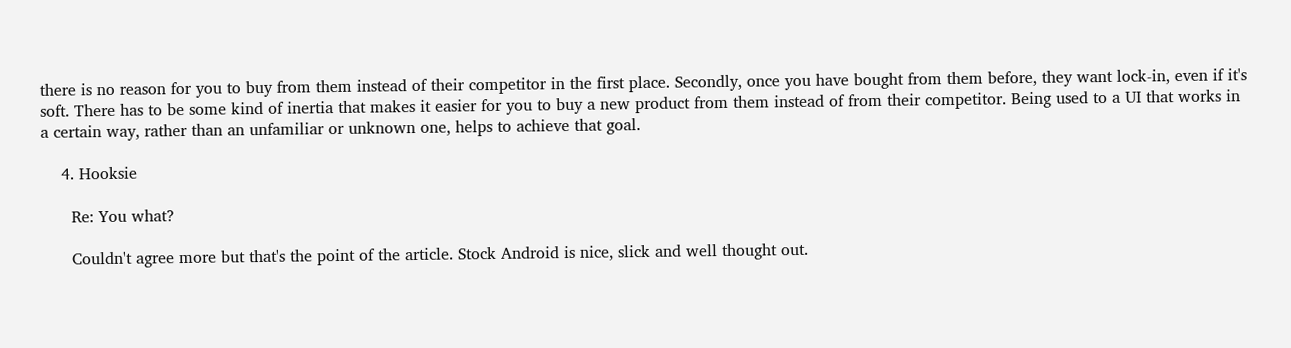there is no reason for you to buy from them instead of their competitor in the first place. Secondly, once you have bought from them before, they want lock-in, even if it's soft. There has to be some kind of inertia that makes it easier for you to buy a new product from them instead of from their competitor. Being used to a UI that works in a certain way, rather than an unfamiliar or unknown one, helps to achieve that goal.

    4. Hooksie

      Re: You what?

      Couldn't agree more but that's the point of the article. Stock Android is nice, slick and well thought out.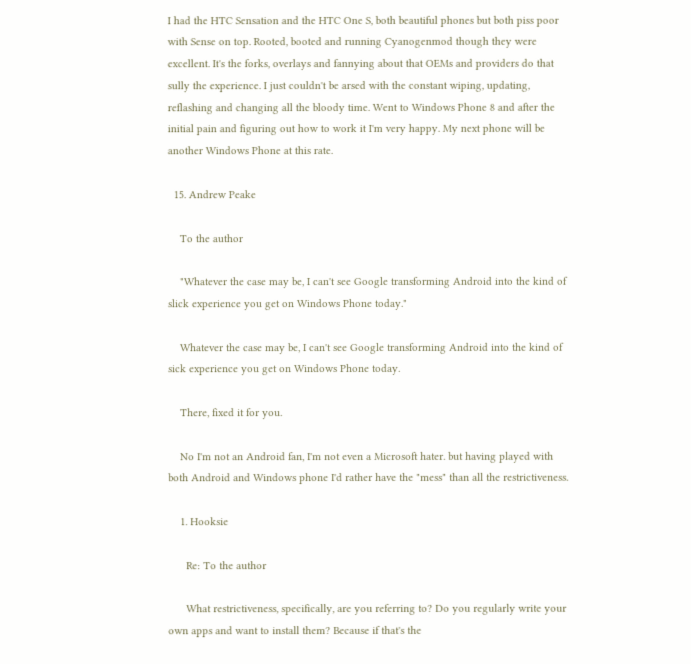I had the HTC Sensation and the HTC One S, both beautiful phones but both piss poor with Sense on top. Rooted, booted and running Cyanogenmod though they were excellent. It's the forks, overlays and fannying about that OEMs and providers do that sully the experience. I just couldn't be arsed with the constant wiping, updating, reflashing and changing all the bloody time. Went to Windows Phone 8 and after the initial pain and figuring out how to work it I'm very happy. My next phone will be another Windows Phone at this rate.

  15. Andrew Peake

    To the author

    "Whatever the case may be, I can't see Google transforming Android into the kind of slick experience you get on Windows Phone today."

    Whatever the case may be, I can't see Google transforming Android into the kind of sick experience you get on Windows Phone today.

    There, fixed it for you.

    No I'm not an Android fan, I'm not even a Microsoft hater. but having played with both Android and Windows phone I'd rather have the "mess" than all the restrictiveness.

    1. Hooksie

      Re: To the author

      What restrictiveness, specifically, are you referring to? Do you regularly write your own apps and want to install them? Because if that's the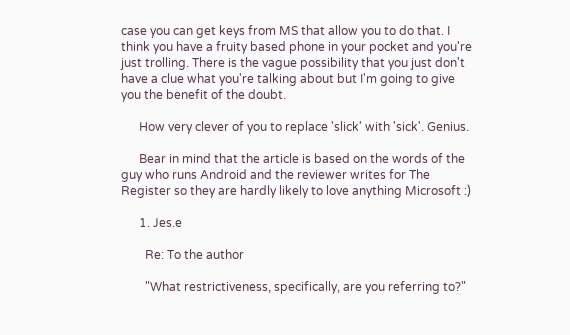case you can get keys from MS that allow you to do that. I think you have a fruity based phone in your pocket and you're just trolling. There is the vague possibility that you just don't have a clue what you're talking about but I'm going to give you the benefit of the doubt.

      How very clever of you to replace 'slick' with 'sick'. Genius.

      Bear in mind that the article is based on the words of the guy who runs Android and the reviewer writes for The Register so they are hardly likely to love anything Microsoft :)

      1. Jes.e

        Re: To the author

        "What restrictiveness, specifically, are you referring to?"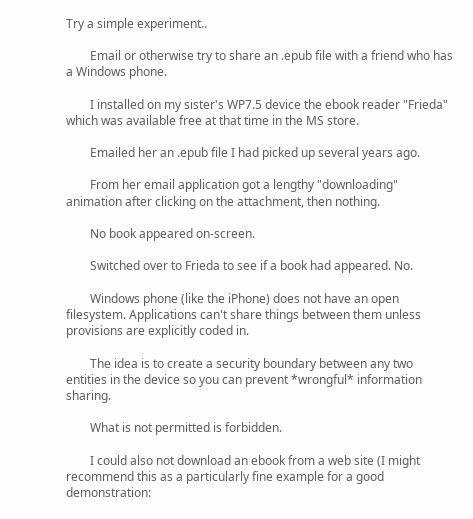Try a simple experiment..

        Email or otherwise try to share an .epub file with a friend who has a Windows phone.

        I installed on my sister's WP7.5 device the ebook reader "Frieda" which was available free at that time in the MS store.

        Emailed her an .epub file I had picked up several years ago.

        From her email application got a lengthy "downloading" animation after clicking on the attachment, then nothing.

        No book appeared on-screen.

        Switched over to Frieda to see if a book had appeared. No.

        Windows phone (like the iPhone) does not have an open filesystem. Applications can't share things between them unless provisions are explicitly coded in.

        The idea is to create a security boundary between any two entities in the device so you can prevent *wrongful* information sharing.

        What is not permitted is forbidden.

        I could also not download an ebook from a web site (I might recommend this as a particularly fine example for a good demonstration: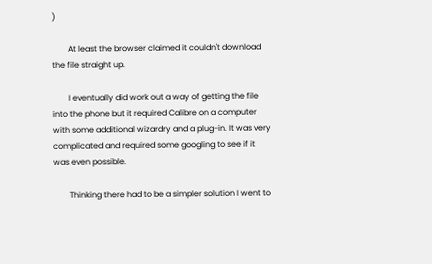)

        At least the browser claimed it couldn't download the file straight up.

        I eventually did work out a way of getting the file into the phone but it required Calibre on a computer with some additional wizardry and a plug-in. It was very complicated and required some googling to see if it was even possible.

        Thinking there had to be a simpler solution I went to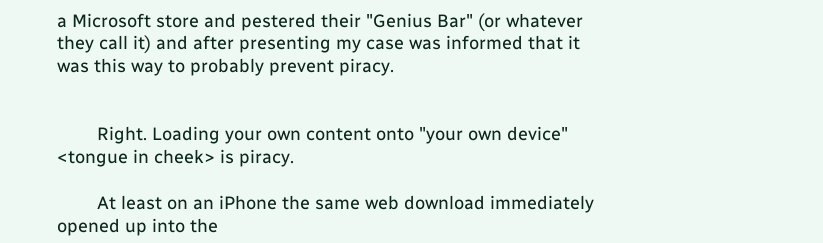a Microsoft store and pestered their "Genius Bar" (or whatever they call it) and after presenting my case was informed that it was this way to probably prevent piracy.


        Right. Loading your own content onto "your own device" <tongue in cheek> is piracy.

        At least on an iPhone the same web download immediately opened up into the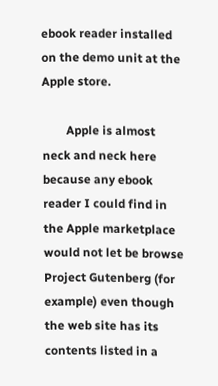ebook reader installed on the demo unit at the Apple store.

        Apple is almost neck and neck here because any ebook reader I could find in the Apple marketplace would not let be browse Project Gutenberg (for example) even though the web site has its contents listed in a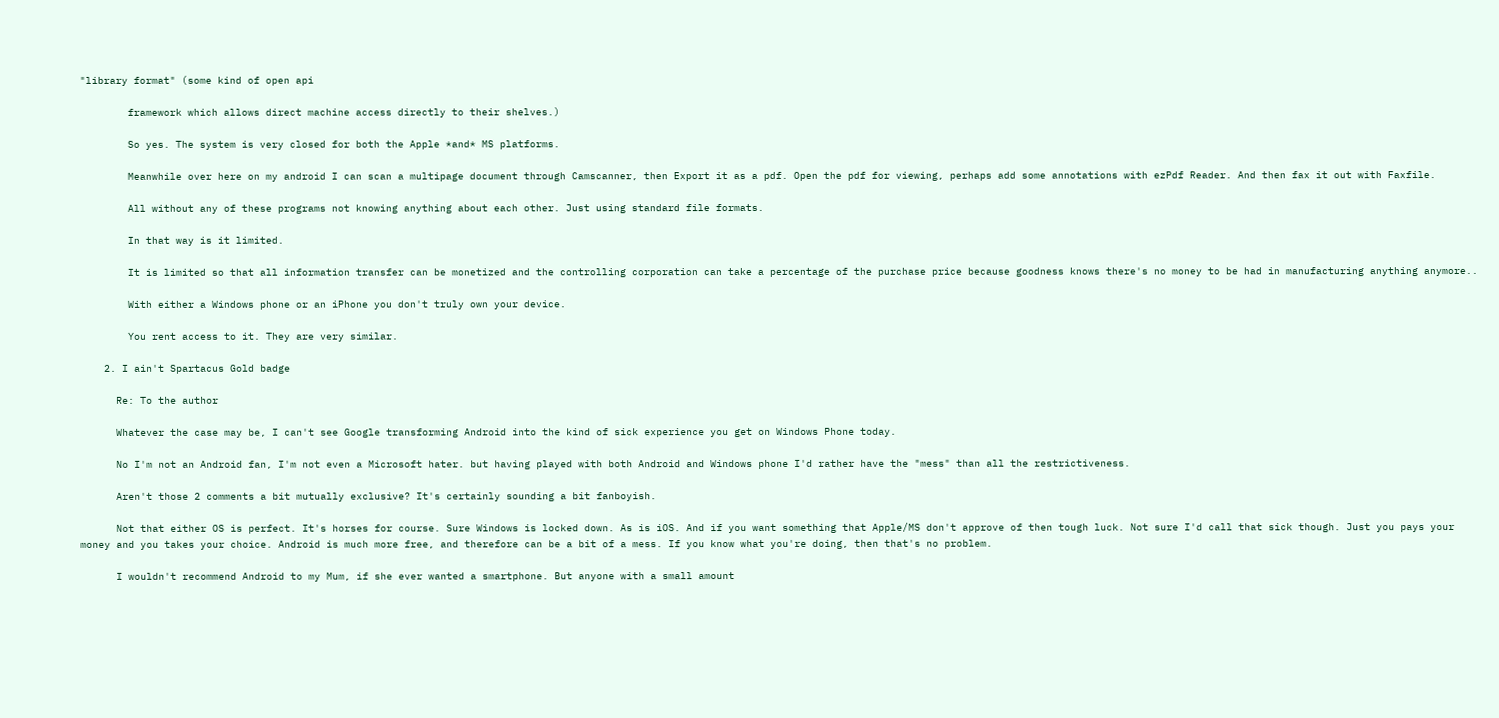"library format" (some kind of open api

        framework which allows direct machine access directly to their shelves.)

        So yes. The system is very closed for both the Apple *and* MS platforms.

        Meanwhile over here on my android I can scan a multipage document through Camscanner, then Export it as a pdf. Open the pdf for viewing, perhaps add some annotations with ezPdf Reader. And then fax it out with Faxfile.

        All without any of these programs not knowing anything about each other. Just using standard file formats.

        In that way is it limited.

        It is limited so that all information transfer can be monetized and the controlling corporation can take a percentage of the purchase price because goodness knows there's no money to be had in manufacturing anything anymore..

        With either a Windows phone or an iPhone you don't truly own your device.

        You rent access to it. They are very similar.

    2. I ain't Spartacus Gold badge

      Re: To the author

      Whatever the case may be, I can't see Google transforming Android into the kind of sick experience you get on Windows Phone today.

      No I'm not an Android fan, I'm not even a Microsoft hater. but having played with both Android and Windows phone I'd rather have the "mess" than all the restrictiveness.

      Aren't those 2 comments a bit mutually exclusive? It's certainly sounding a bit fanboyish.

      Not that either OS is perfect. It's horses for course. Sure Windows is locked down. As is iOS. And if you want something that Apple/MS don't approve of then tough luck. Not sure I'd call that sick though. Just you pays your money and you takes your choice. Android is much more free, and therefore can be a bit of a mess. If you know what you're doing, then that's no problem.

      I wouldn't recommend Android to my Mum, if she ever wanted a smartphone. But anyone with a small amount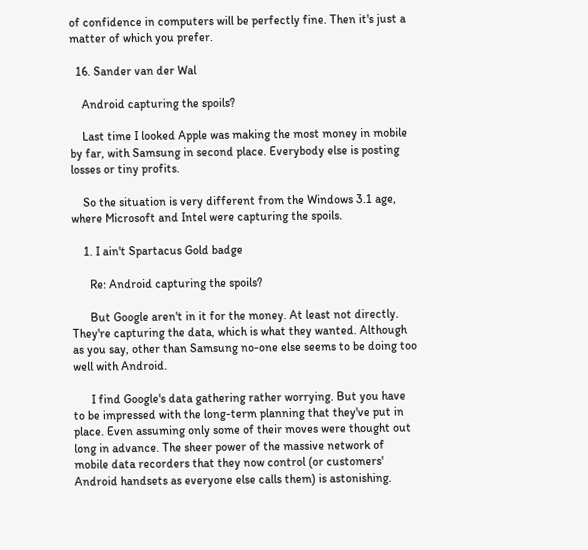of confidence in computers will be perfectly fine. Then it's just a matter of which you prefer.

  16. Sander van der Wal

    Android capturing the spoils?

    Last time I looked Apple was making the most money in mobile by far, with Samsung in second place. Everybody else is posting losses or tiny profits.

    So the situation is very different from the Windows 3.1 age, where Microsoft and Intel were capturing the spoils.

    1. I ain't Spartacus Gold badge

      Re: Android capturing the spoils?

      But Google aren't in it for the money. At least not directly. They're capturing the data, which is what they wanted. Although as you say, other than Samsung no-one else seems to be doing too well with Android.

      I find Google's data gathering rather worrying. But you have to be impressed with the long-term planning that they've put in place. Even assuming only some of their moves were thought out long in advance. The sheer power of the massive network of mobile data recorders that they now control (or customers' Android handsets as everyone else calls them) is astonishing.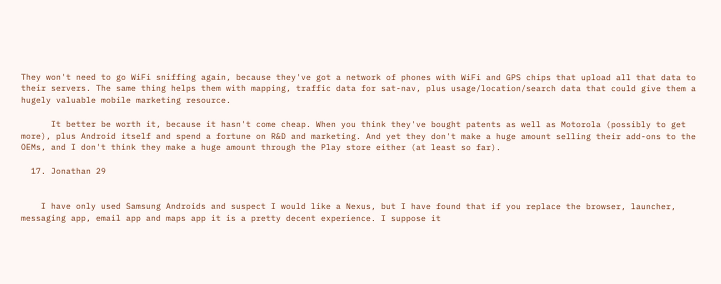They won't need to go WiFi sniffing again, because they've got a network of phones with WiFi and GPS chips that upload all that data to their servers. The same thing helps them with mapping, traffic data for sat-nav, plus usage/location/search data that could give them a hugely valuable mobile marketing resource.

      It better be worth it, because it hasn't come cheap. When you think they've bought patents as well as Motorola (possibly to get more), plus Android itself and spend a fortune on R&D and marketing. And yet they don't make a huge amount selling their add-ons to the OEMs, and I don't think they make a huge amount through the Play store either (at least so far).

  17. Jonathan 29


    I have only used Samsung Androids and suspect I would like a Nexus, but I have found that if you replace the browser, launcher, messaging app, email app and maps app it is a pretty decent experience. I suppose it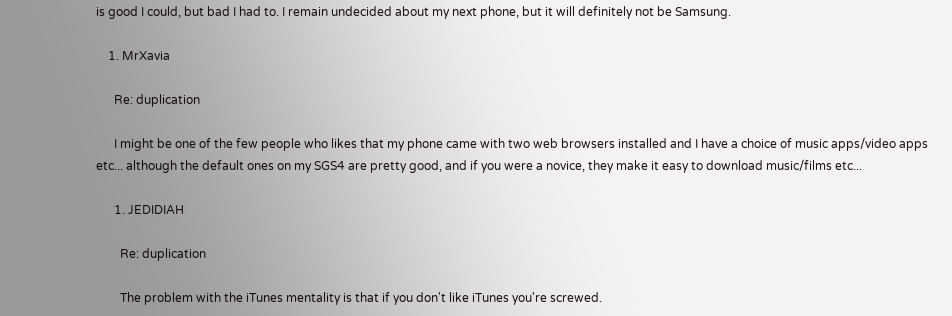is good I could, but bad I had to. I remain undecided about my next phone, but it will definitely not be Samsung.

    1. MrXavia

      Re: duplication

      I might be one of the few people who likes that my phone came with two web browsers installed and I have a choice of music apps/video apps etc... although the default ones on my SGS4 are pretty good, and if you were a novice, they make it easy to download music/films etc...

      1. JEDIDIAH

        Re: duplication

        The problem with the iTunes mentality is that if you don't like iTunes you're screwed.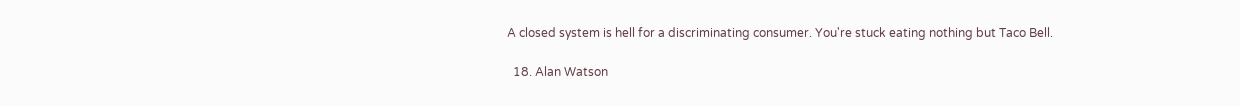A closed system is hell for a discriminating consumer. You're stuck eating nothing but Taco Bell.

  18. Alan Watson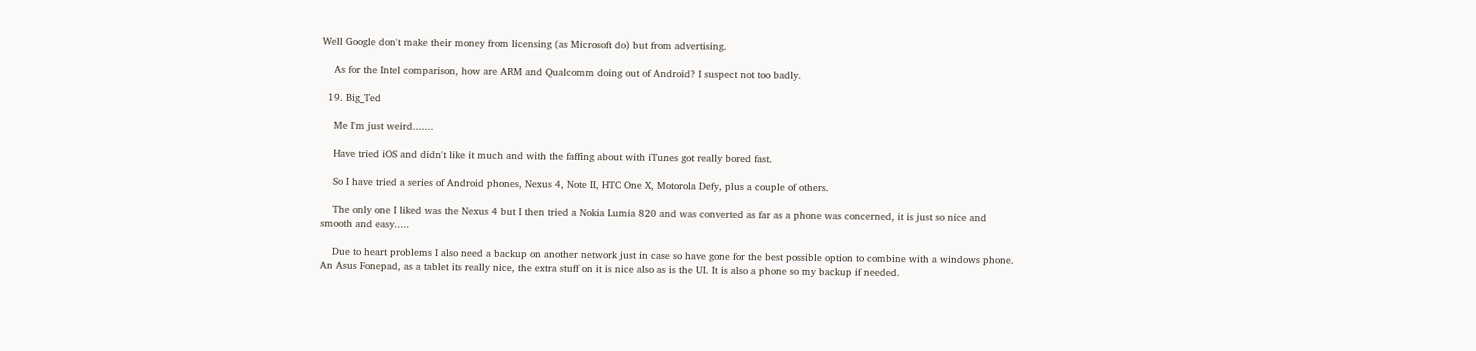Well Google don't make their money from licensing (as Microsoft do) but from advertising.

    As for the Intel comparison, how are ARM and Qualcomm doing out of Android? I suspect not too badly.

  19. Big_Ted

    Me I'm just weird.......

    Have tried iOS and didn't like it much and with the faffing about with iTunes got really bored fast.

    So I have tried a series of Android phones, Nexus 4, Note II, HTC One X, Motorola Defy, plus a couple of others.

    The only one I liked was the Nexus 4 but I then tried a Nokia Lumia 820 and was converted as far as a phone was concerned, it is just so nice and smooth and easy.....

    Due to heart problems I also need a backup on another network just in case so have gone for the best possible option to combine with a windows phone. An Asus Fonepad, as a tablet its really nice, the extra stuff on it is nice also as is the UI. It is also a phone so my backup if needed.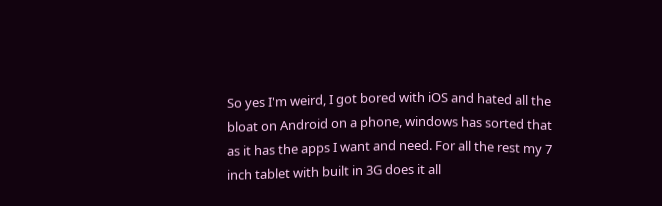So yes I'm weird, I got bored with iOS and hated all the bloat on Android on a phone, windows has sorted that as it has the apps I want and need. For all the rest my 7 inch tablet with built in 3G does it all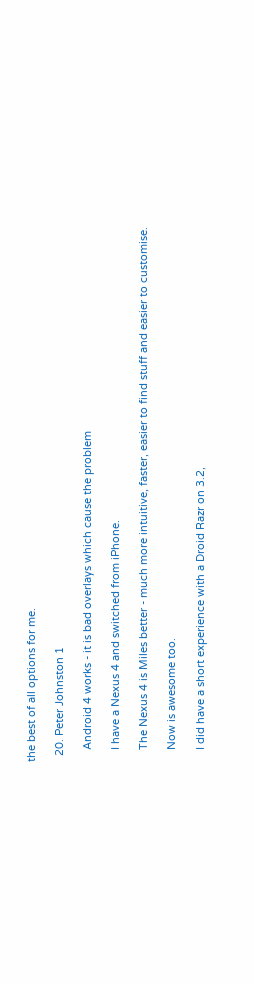the best of all options for me.

  20. Peter Johnston 1

    Android 4 works - it is bad overlays which cause the problem

    I have a Nexus 4 and switched from iPhone.

    The Nexus 4 is Miles better - much more intuitive, faster, easier to find stuff and easier to customise.

    Now is awesome too.

    I did have a short experience with a Droid Razr on 3.2,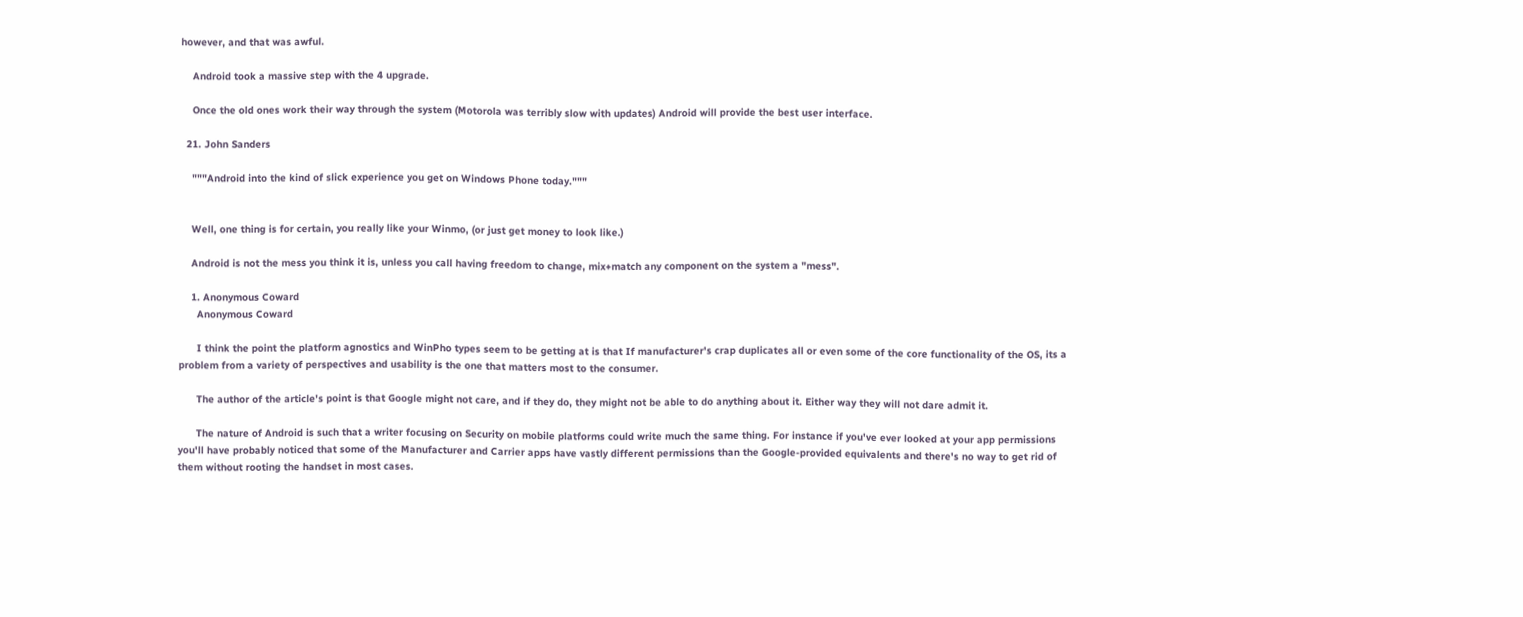however, and that was awful.

    Android took a massive step with the 4 upgrade.

    Once the old ones work their way through the system (Motorola was terribly slow with updates) Android will provide the best user interface.

  21. John Sanders

    """Android into the kind of slick experience you get on Windows Phone today."""


    Well, one thing is for certain, you really like your Winmo, (or just get money to look like.)

    Android is not the mess you think it is, unless you call having freedom to change, mix+match any component on the system a "mess".

    1. Anonymous Coward
      Anonymous Coward

      I think the point the platform agnostics and WinPho types seem to be getting at is that If manufacturer's crap duplicates all or even some of the core functionality of the OS, its a problem from a variety of perspectives and usability is the one that matters most to the consumer.

      The author of the article's point is that Google might not care, and if they do, they might not be able to do anything about it. Either way they will not dare admit it.

      The nature of Android is such that a writer focusing on Security on mobile platforms could write much the same thing. For instance if you've ever looked at your app permissions you'll have probably noticed that some of the Manufacturer and Carrier apps have vastly different permissions than the Google-provided equivalents and there's no way to get rid of them without rooting the handset in most cases.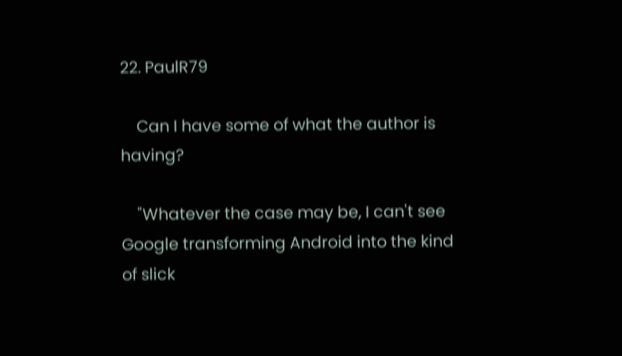22. PaulR79

    Can I have some of what the author is having?

    "Whatever the case may be, I can't see Google transforming Android into the kind of slick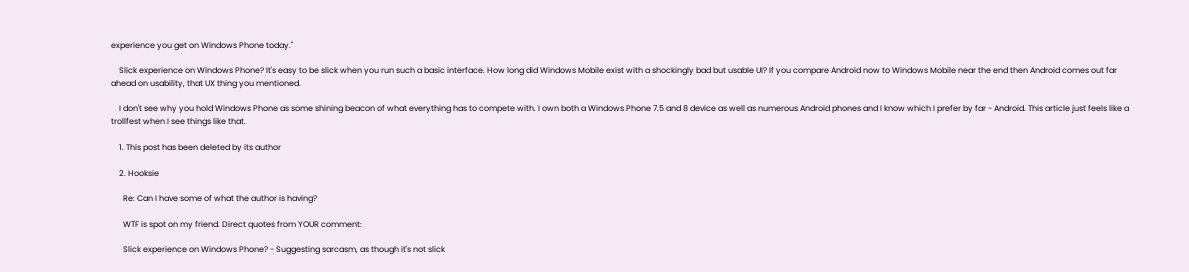experience you get on Windows Phone today."

    Slick experience on Windows Phone? It's easy to be slick when you run such a basic interface. How long did Windows Mobile exist with a shockingly bad but usable UI? If you compare Android now to Windows Mobile near the end then Android comes out far ahead on usability, that UX thing you mentioned.

    I don't see why you hold Windows Phone as some shining beacon of what everything has to compete with. I own both a Windows Phone 7.5 and 8 device as well as numerous Android phones and I know which I prefer by far - Android. This article just feels like a trollfest when I see things like that.

    1. This post has been deleted by its author

    2. Hooksie

      Re: Can I have some of what the author is having?

      WTF is spot on my friend. Direct quotes from YOUR comment:

      Slick experience on Windows Phone? - Suggesting sarcasm, as though it's not slick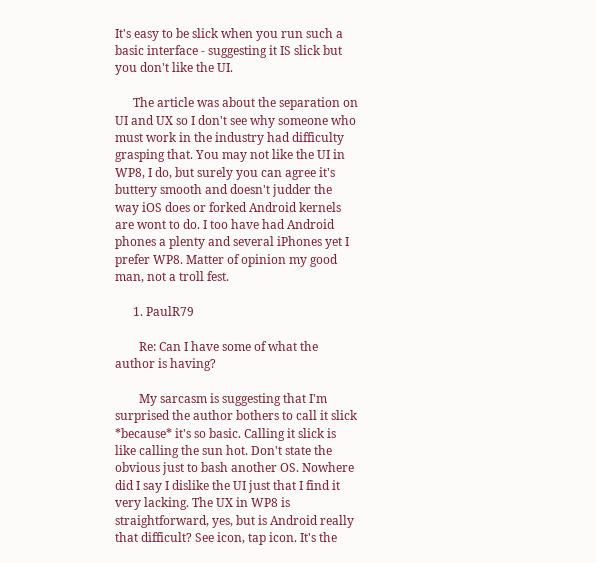It's easy to be slick when you run such a basic interface - suggesting it IS slick but you don't like the UI.

      The article was about the separation on UI and UX so I don't see why someone who must work in the industry had difficulty grasping that. You may not like the UI in WP8, I do, but surely you can agree it's buttery smooth and doesn't judder the way iOS does or forked Android kernels are wont to do. I too have had Android phones a plenty and several iPhones yet I prefer WP8. Matter of opinion my good man, not a troll fest.

      1. PaulR79

        Re: Can I have some of what the author is having?

        My sarcasm is suggesting that I'm surprised the author bothers to call it slick *because* it's so basic. Calling it slick is like calling the sun hot. Don't state the obvious just to bash another OS. Nowhere did I say I dislike the UI just that I find it very lacking. The UX in WP8 is straightforward, yes, but is Android really that difficult? See icon, tap icon. It's the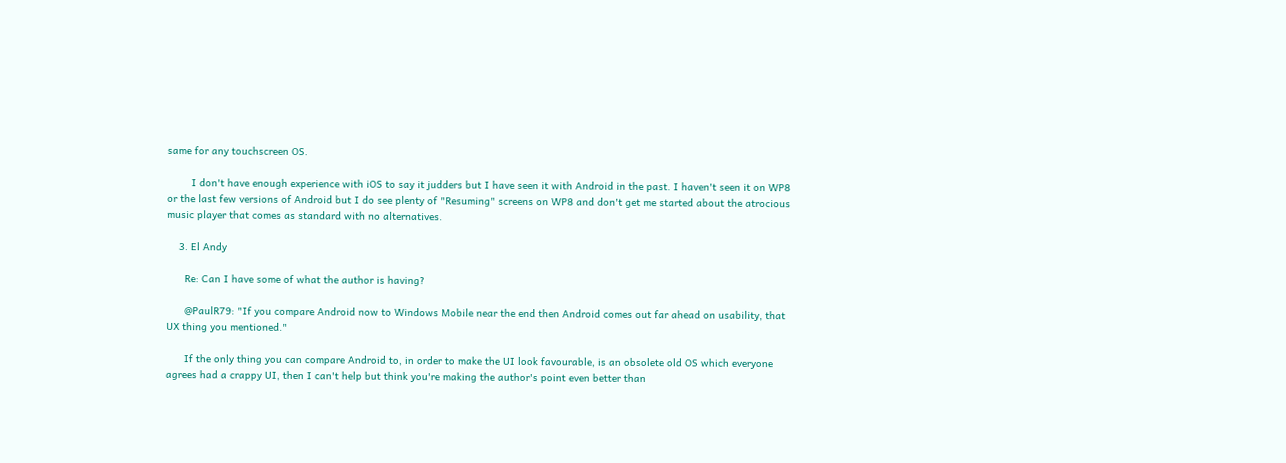same for any touchscreen OS.

        I don't have enough experience with iOS to say it judders but I have seen it with Android in the past. I haven't seen it on WP8 or the last few versions of Android but I do see plenty of "Resuming" screens on WP8 and don't get me started about the atrocious music player that comes as standard with no alternatives.

    3. El Andy

      Re: Can I have some of what the author is having?

      @PaulR79: "If you compare Android now to Windows Mobile near the end then Android comes out far ahead on usability, that UX thing you mentioned."

      If the only thing you can compare Android to, in order to make the UI look favourable, is an obsolete old OS which everyone agrees had a crappy UI, then I can't help but think you're making the author's point even better than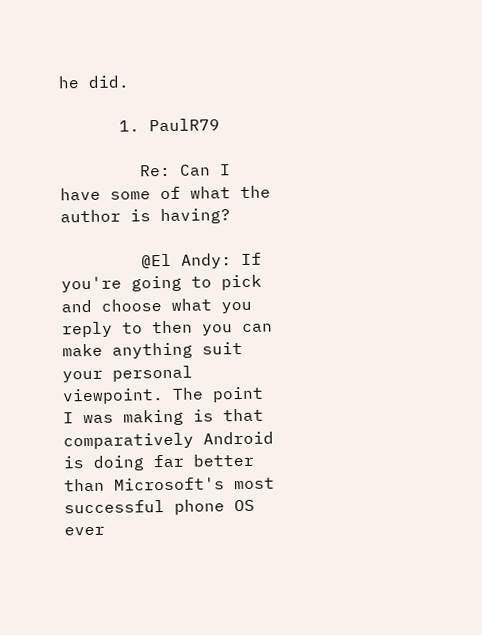he did.

      1. PaulR79

        Re: Can I have some of what the author is having?

        @El Andy: If you're going to pick and choose what you reply to then you can make anything suit your personal viewpoint. The point I was making is that comparatively Android is doing far better than Microsoft's most successful phone OS ever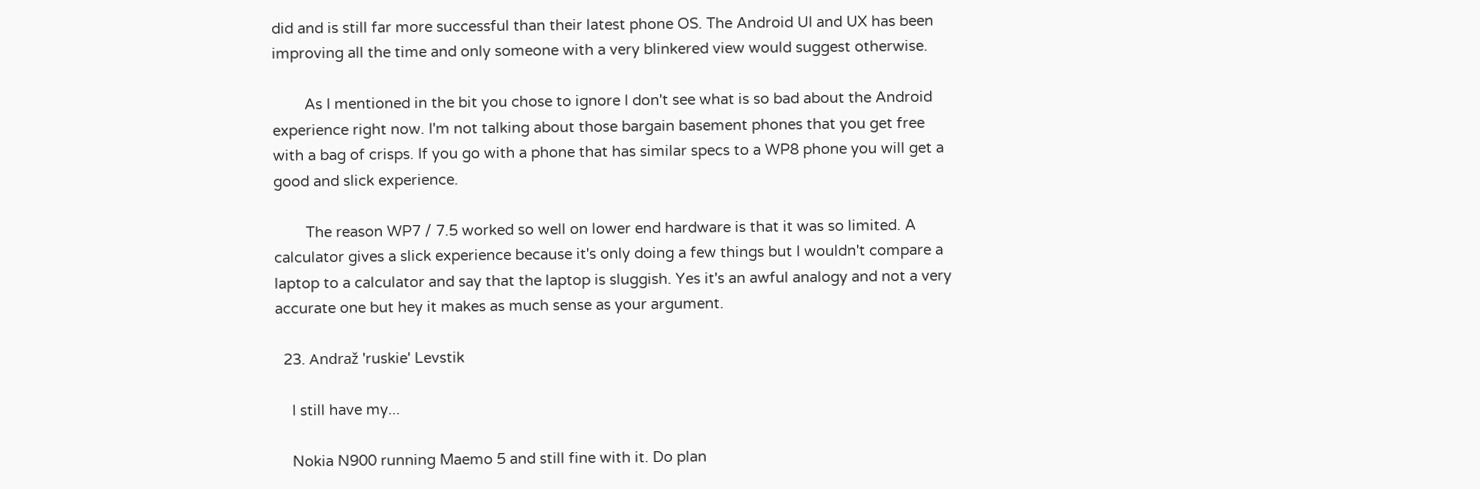did and is still far more successful than their latest phone OS. The Android UI and UX has been improving all the time and only someone with a very blinkered view would suggest otherwise.

        As I mentioned in the bit you chose to ignore I don't see what is so bad about the Android experience right now. I'm not talking about those bargain basement phones that you get free with a bag of crisps. If you go with a phone that has similar specs to a WP8 phone you will get a good and slick experience.

        The reason WP7 / 7.5 worked so well on lower end hardware is that it was so limited. A calculator gives a slick experience because it's only doing a few things but I wouldn't compare a laptop to a calculator and say that the laptop is sluggish. Yes it's an awful analogy and not a very accurate one but hey it makes as much sense as your argument.

  23. Andraž 'ruskie' Levstik

    I still have my...

    Nokia N900 running Maemo 5 and still fine with it. Do plan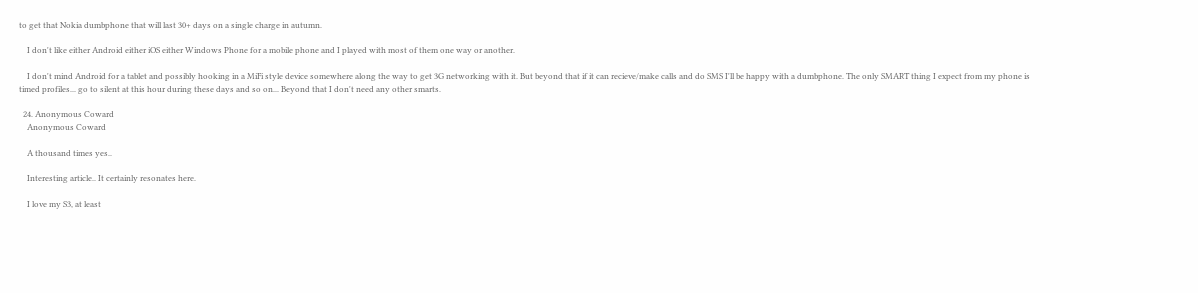to get that Nokia dumbphone that will last 30+ days on a single charge in autumn.

    I don't like either Android either iOS either Windows Phone for a mobile phone and I played with most of them one way or another.

    I don't mind Android for a tablet and possibly hooking in a MiFi style device somewhere along the way to get 3G networking with it. But beyond that if it can recieve/make calls and do SMS I'll be happy with a dumbphone. The only SMART thing I expect from my phone is timed profiles... go to silent at this hour during these days and so on... Beyond that I don't need any other smarts.

  24. Anonymous Coward
    Anonymous Coward

    A thousand times yes..

    Interesting article.. It certainly resonates here.

    I love my S3, at least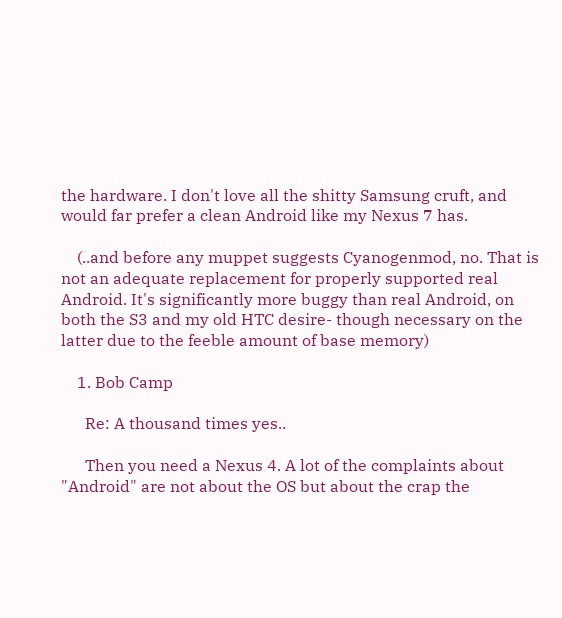the hardware. I don't love all the shitty Samsung cruft, and would far prefer a clean Android like my Nexus 7 has.

    (..and before any muppet suggests Cyanogenmod, no. That is not an adequate replacement for properly supported real Android. It's significantly more buggy than real Android, on both the S3 and my old HTC desire- though necessary on the latter due to the feeble amount of base memory)

    1. Bob Camp

      Re: A thousand times yes..

      Then you need a Nexus 4. A lot of the complaints about "Android" are not about the OS but about the crap the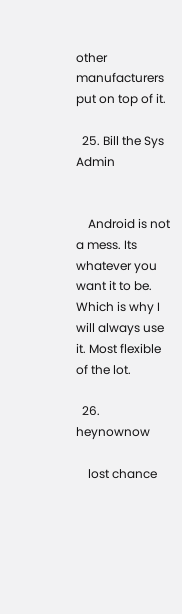other manufacturers put on top of it.

  25. Bill the Sys Admin


    Android is not a mess. Its whatever you want it to be. Which is why I will always use it. Most flexible of the lot.

  26. heynownow

    lost chance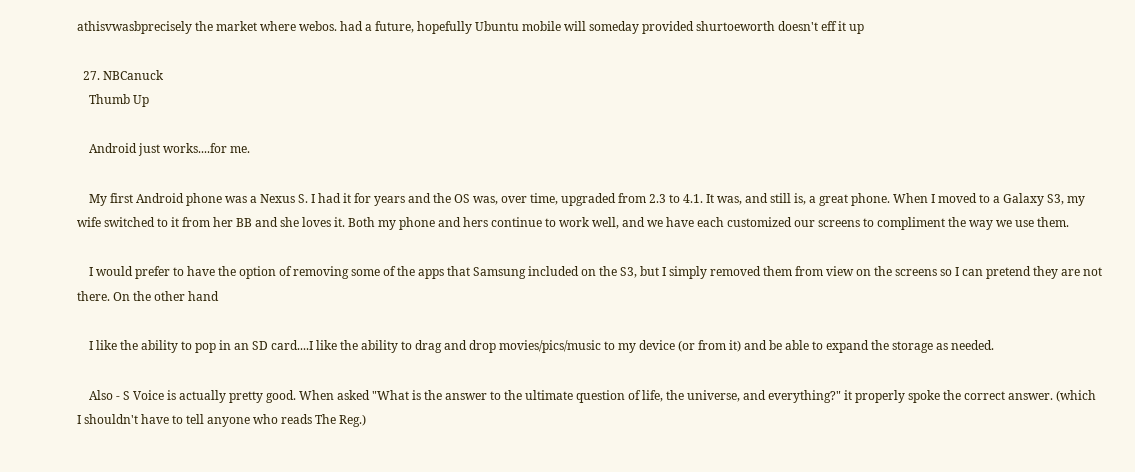athisvwasbprecisely the market where webos. had a future, hopefully Ubuntu mobile will someday provided shurtoeworth doesn't eff it up

  27. NBCanuck
    Thumb Up

    Android just works....for me.

    My first Android phone was a Nexus S. I had it for years and the OS was, over time, upgraded from 2.3 to 4.1. It was, and still is, a great phone. When I moved to a Galaxy S3, my wife switched to it from her BB and she loves it. Both my phone and hers continue to work well, and we have each customized our screens to compliment the way we use them.

    I would prefer to have the option of removing some of the apps that Samsung included on the S3, but I simply removed them from view on the screens so I can pretend they are not there. On the other hand

    I like the ability to pop in an SD card....I like the ability to drag and drop movies/pics/music to my device (or from it) and be able to expand the storage as needed.

    Also - S Voice is actually pretty good. When asked "What is the answer to the ultimate question of life, the universe, and everything?" it properly spoke the correct answer. (which I shouldn't have to tell anyone who reads The Reg.)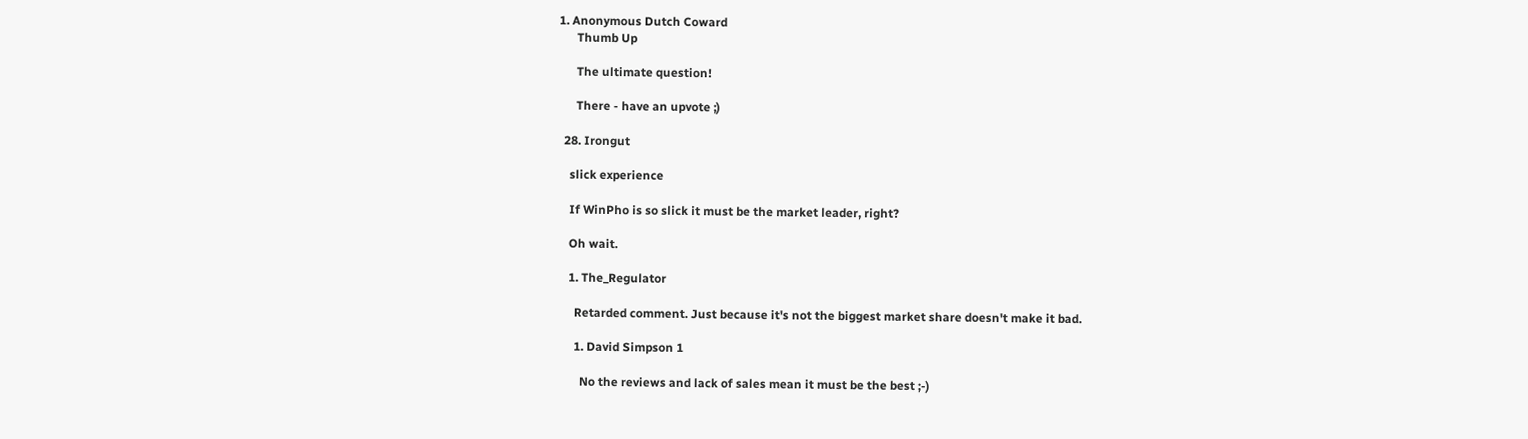1. Anonymous Dutch Coward
      Thumb Up

      The ultimate question!

      There - have an upvote ;)

  28. Irongut

    slick experience

    If WinPho is so slick it must be the market leader, right?

    Oh wait.

    1. The_Regulator

      Retarded comment. Just because it's not the biggest market share doesn't make it bad.

      1. David Simpson 1

        No the reviews and lack of sales mean it must be the best ;-)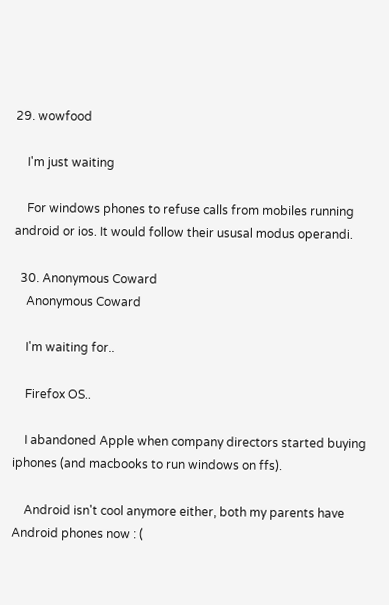29. wowfood

    I'm just waiting

    For windows phones to refuse calls from mobiles running android or ios. It would follow their ususal modus operandi.

  30. Anonymous Coward
    Anonymous Coward

    I'm waiting for..

    Firefox OS..

    I abandoned Apple when company directors started buying iphones (and macbooks to run windows on ffs).

    Android isn't cool anymore either, both my parents have Android phones now : (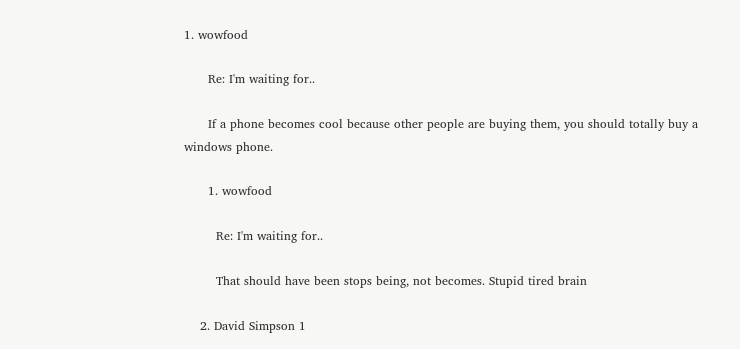1. wowfood

      Re: I'm waiting for..

      If a phone becomes cool because other people are buying them, you should totally buy a windows phone.

      1. wowfood

        Re: I'm waiting for..

        That should have been stops being, not becomes. Stupid tired brain

    2. David Simpson 1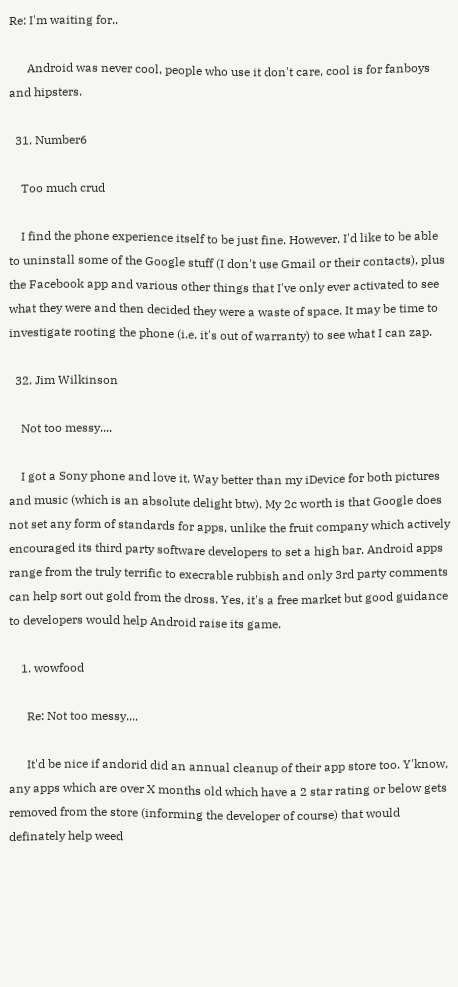Re: I'm waiting for..

      Android was never cool, people who use it don't care, cool is for fanboys and hipsters.

  31. Number6

    Too much crud

    I find the phone experience itself to be just fine. However, I'd like to be able to uninstall some of the Google stuff (I don't use Gmail or their contacts), plus the Facebook app and various other things that I've only ever activated to see what they were and then decided they were a waste of space. It may be time to investigate rooting the phone (i.e. it's out of warranty) to see what I can zap.

  32. Jim Wilkinson

    Not too messy....

    I got a Sony phone and love it. Way better than my iDevice for both pictures and music (which is an absolute delight btw). My 2c worth is that Google does not set any form of standards for apps, unlike the fruit company which actively encouraged its third party software developers to set a high bar. Android apps range from the truly terrific to execrable rubbish and only 3rd party comments can help sort out gold from the dross. Yes, it's a free market but good guidance to developers would help Android raise its game.

    1. wowfood

      Re: Not too messy....

      It'd be nice if andorid did an annual cleanup of their app store too. Y'know, any apps which are over X months old which have a 2 star rating or below gets removed from the store (informing the developer of course) that would definately help weed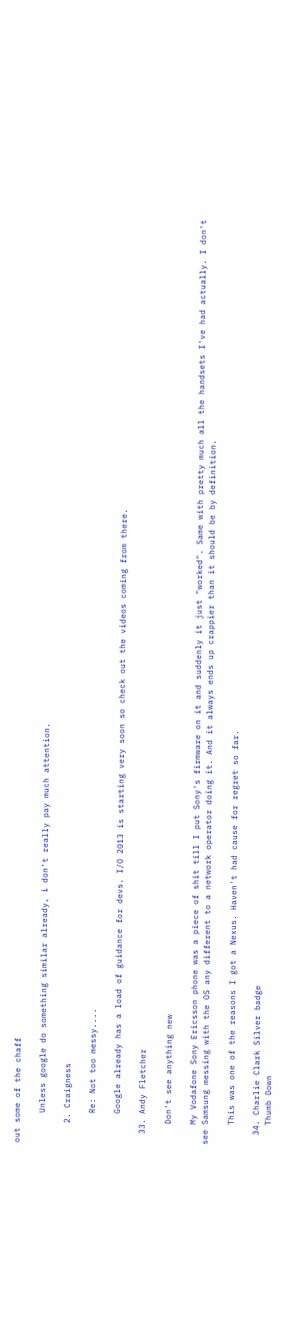out some of the chaff

      Unless google do something similar already, i don't really pay much attention.

    2. Craigness

      Re: Not too messy....

      Google already has a load of guidance for devs. I/O 2013 is starting very soon so check out the videos coming from there.

  33. Andy Fletcher

    Don't see anything new

    My Vodafone Sony Ericsson phone was a piece of shit till I put Sony's firmware on it and suddenly it just "worked". Same with pretty much all the handsets I've had actually. I don't see Samsung messing with the OS any different to a network operator doing it. And it always ends up crappier than it should be by definition.

    This was one of the reasons I got a Nexus. Haven't had cause for regret so far.

  34. Charlie Clark Silver badge
    Thumb Down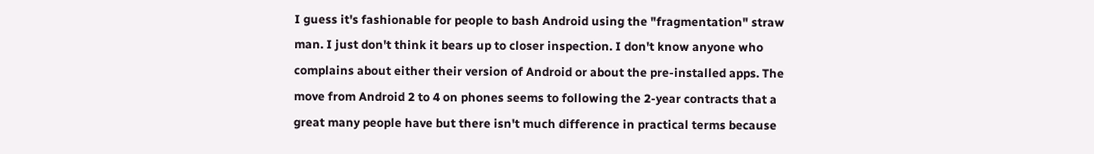I guess it's fashionable for people to bash Android using the "fragmentation" straw man. I just don't think it bears up to closer inspection. I don't know anyone who complains about either their version of Android or about the pre-installed apps. The move from Android 2 to 4 on phones seems to following the 2-year contracts that a great many people have but there isn't much difference in practical terms because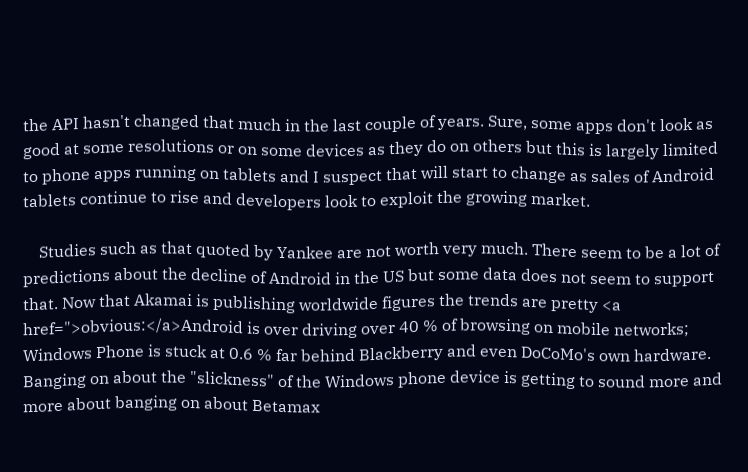the API hasn't changed that much in the last couple of years. Sure, some apps don't look as good at some resolutions or on some devices as they do on others but this is largely limited to phone apps running on tablets and I suspect that will start to change as sales of Android tablets continue to rise and developers look to exploit the growing market.

    Studies such as that quoted by Yankee are not worth very much. There seem to be a lot of predictions about the decline of Android in the US but some data does not seem to support that. Now that Akamai is publishing worldwide figures the trends are pretty <a href=">obvious:</a>Android is over driving over 40 % of browsing on mobile networks; Windows Phone is stuck at 0.6 % far behind Blackberry and even DoCoMo's own hardware. Banging on about the "slickness" of the Windows phone device is getting to sound more and more about banging on about Betamax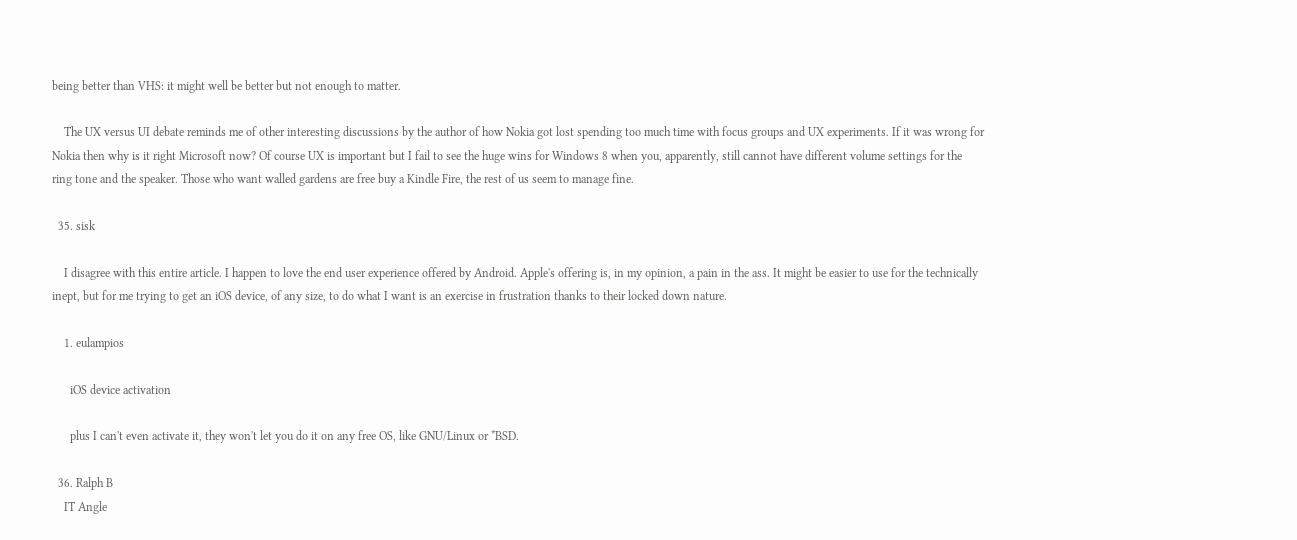being better than VHS: it might well be better but not enough to matter.

    The UX versus UI debate reminds me of other interesting discussions by the author of how Nokia got lost spending too much time with focus groups and UX experiments. If it was wrong for Nokia then why is it right Microsoft now? Of course UX is important but I fail to see the huge wins for Windows 8 when you, apparently, still cannot have different volume settings for the ring tone and the speaker. Those who want walled gardens are free buy a Kindle Fire, the rest of us seem to manage fine.

  35. sisk

    I disagree with this entire article. I happen to love the end user experience offered by Android. Apple's offering is, in my opinion, a pain in the ass. It might be easier to use for the technically inept, but for me trying to get an iOS device, of any size, to do what I want is an exercise in frustration thanks to their locked down nature.

    1. eulampios

      iOS device activation

      plus I can't even activate it, they won't let you do it on any free OS, like GNU/Linux or *BSD.

  36. Ralph B
    IT Angle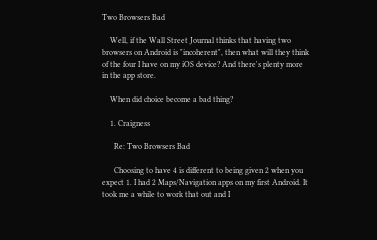Two Browsers Bad

    Well, if the Wall Street Journal thinks that having two browsers on Android is "incoherent", then what will they think of the four I have on my iOS device? And there's plenty more in the app store.

    When did choice become a bad thing?

    1. Craigness

      Re: Two Browsers Bad

      Choosing to have 4 is different to being given 2 when you expect 1. I had 2 Maps/Navigation apps on my first Android. It took me a while to work that out and I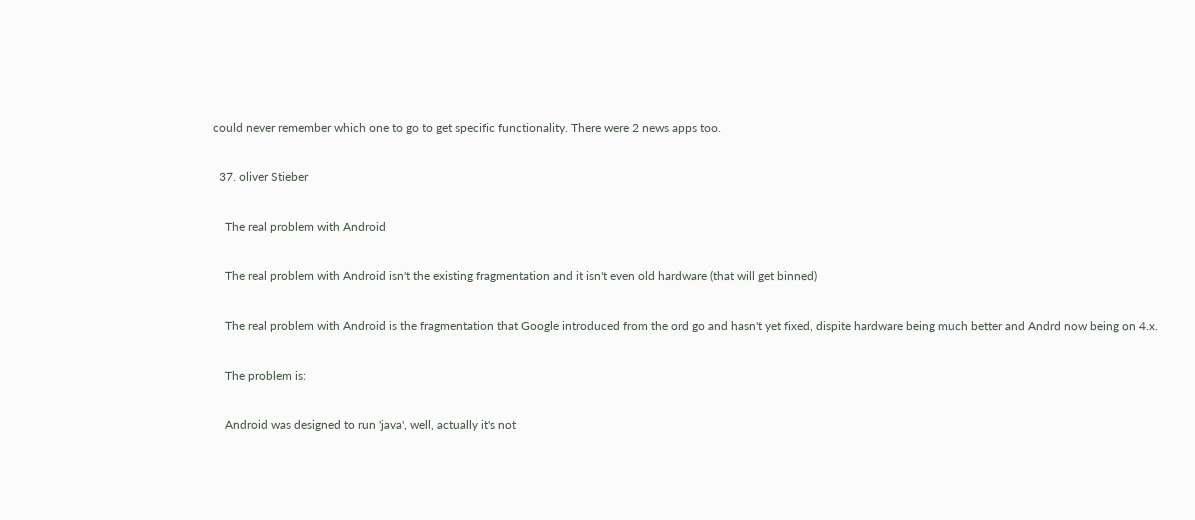could never remember which one to go to get specific functionality. There were 2 news apps too.

  37. oliver Stieber

    The real problem with Android

    The real problem with Android isn't the existing fragmentation and it isn't even old hardware (that will get binned)

    The real problem with Android is the fragmentation that Google introduced from the ord go and hasn't yet fixed, dispite hardware being much better and Andrd now being on 4.x.

    The problem is:

    Android was designed to run 'java', well, actually it's not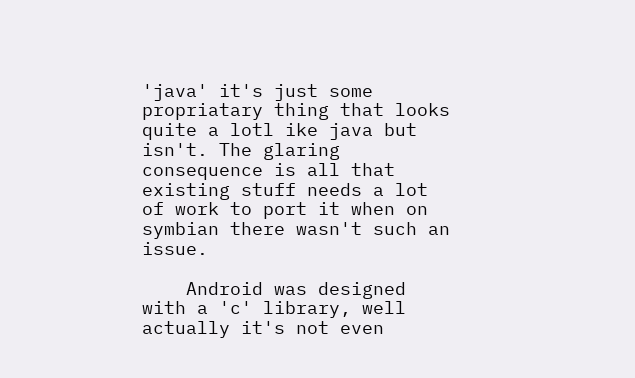'java' it's just some propriatary thing that looks quite a lotl ike java but isn't. The glaring consequence is all that existing stuff needs a lot of work to port it when on symbian there wasn't such an issue.

    Android was designed with a 'c' library, well actually it's not even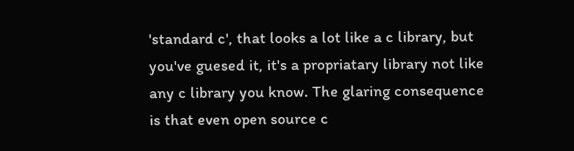'standard c', that looks a lot like a c library, but you've guesed it, it's a propriatary library not like any c library you know. The glaring consequence is that even open source c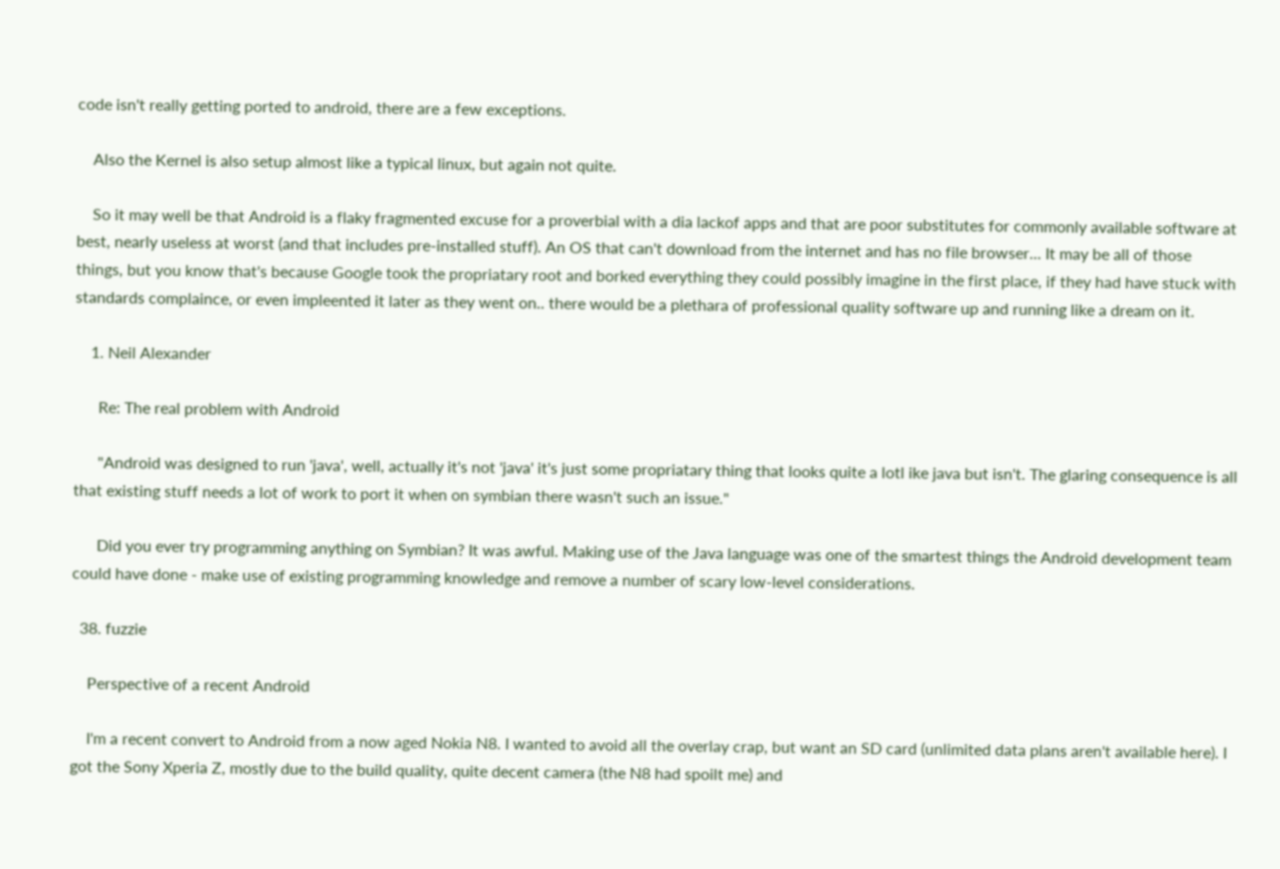code isn't really getting ported to android, there are a few exceptions.

    Also the Kernel is also setup almost like a typical linux, but again not quite.

    So it may well be that Android is a flaky fragmented excuse for a proverbial with a dia lackof apps and that are poor substitutes for commonly available software at best, nearly useless at worst (and that includes pre-installed stuff). An OS that can't download from the internet and has no file browser... It may be all of those things, but you know that's because Google took the propriatary root and borked everything they could possibly imagine in the first place, if they had have stuck with standards complaince, or even impleented it later as they went on.. there would be a plethara of professional quality software up and running like a dream on it.

    1. Neil Alexander

      Re: The real problem with Android

      "Android was designed to run 'java', well, actually it's not 'java' it's just some propriatary thing that looks quite a lotl ike java but isn't. The glaring consequence is all that existing stuff needs a lot of work to port it when on symbian there wasn't such an issue."

      Did you ever try programming anything on Symbian? It was awful. Making use of the Java language was one of the smartest things the Android development team could have done - make use of existing programming knowledge and remove a number of scary low-level considerations.

  38. fuzzie

    Perspective of a recent Android

    I'm a recent convert to Android from a now aged Nokia N8. I wanted to avoid all the overlay crap, but want an SD card (unlimited data plans aren't available here). I got the Sony Xperia Z, mostly due to the build quality, quite decent camera (the N8 had spoilt me) and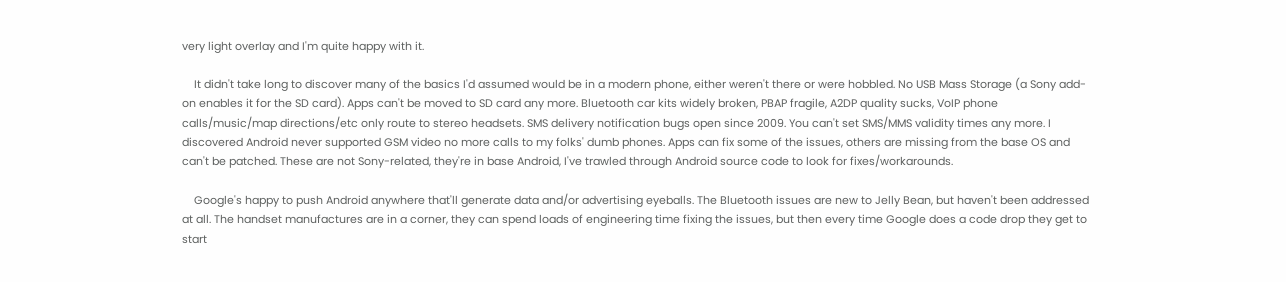very light overlay and I'm quite happy with it.

    It didn't take long to discover many of the basics I'd assumed would be in a modern phone, either weren't there or were hobbled. No USB Mass Storage (a Sony add-on enables it for the SD card). Apps can't be moved to SD card any more. Bluetooth car kits widely broken, PBAP fragile, A2DP quality sucks, VoIP phone calls/music/map directions/etc only route to stereo headsets. SMS delivery notification bugs open since 2009. You can't set SMS/MMS validity times any more. I discovered Android never supported GSM video no more calls to my folks' dumb phones. Apps can fix some of the issues, others are missing from the base OS and can't be patched. These are not Sony-related, they're in base Android, I've trawled through Android source code to look for fixes/workarounds.

    Google's happy to push Android anywhere that'll generate data and/or advertising eyeballs. The Bluetooth issues are new to Jelly Bean, but haven't been addressed at all. The handset manufactures are in a corner, they can spend loads of engineering time fixing the issues, but then every time Google does a code drop they get to start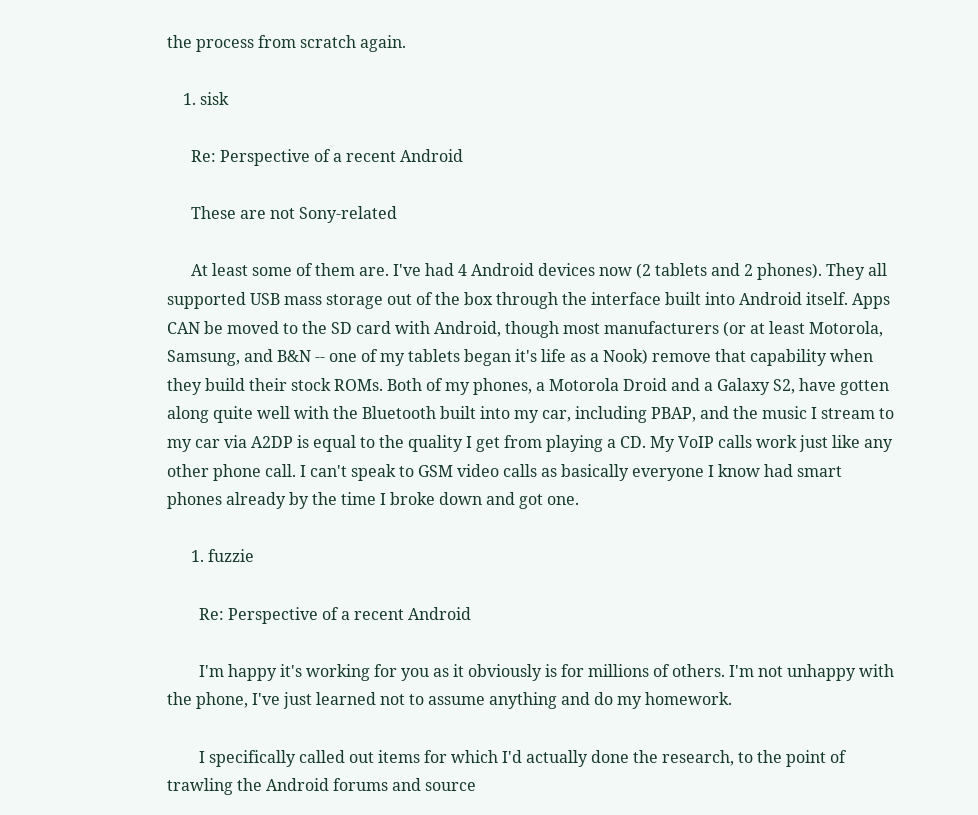the process from scratch again.

    1. sisk

      Re: Perspective of a recent Android

      These are not Sony-related

      At least some of them are. I've had 4 Android devices now (2 tablets and 2 phones). They all supported USB mass storage out of the box through the interface built into Android itself. Apps CAN be moved to the SD card with Android, though most manufacturers (or at least Motorola, Samsung, and B&N -- one of my tablets began it's life as a Nook) remove that capability when they build their stock ROMs. Both of my phones, a Motorola Droid and a Galaxy S2, have gotten along quite well with the Bluetooth built into my car, including PBAP, and the music I stream to my car via A2DP is equal to the quality I get from playing a CD. My VoIP calls work just like any other phone call. I can't speak to GSM video calls as basically everyone I know had smart phones already by the time I broke down and got one.

      1. fuzzie

        Re: Perspective of a recent Android

        I'm happy it's working for you as it obviously is for millions of others. I'm not unhappy with the phone, I've just learned not to assume anything and do my homework.

        I specifically called out items for which I'd actually done the research, to the point of trawling the Android forums and source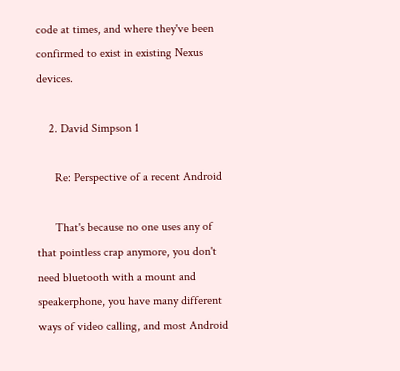code at times, and where they've been confirmed to exist in existing Nexus devices.

    2. David Simpson 1

      Re: Perspective of a recent Android

      That's because no one uses any of that pointless crap anymore, you don't need bluetooth with a mount and speakerphone, you have many different ways of video calling, and most Android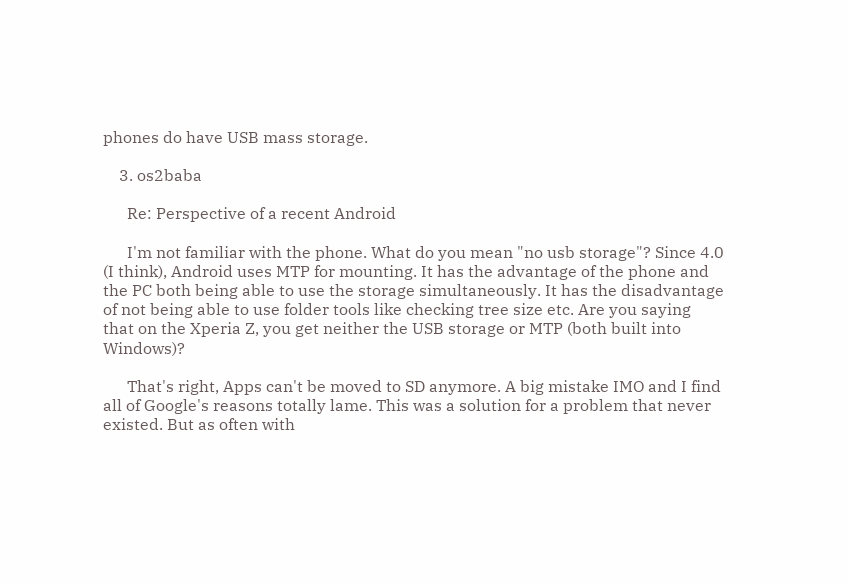phones do have USB mass storage.

    3. os2baba

      Re: Perspective of a recent Android

      I'm not familiar with the phone. What do you mean "no usb storage"? Since 4.0 (I think), Android uses MTP for mounting. It has the advantage of the phone and the PC both being able to use the storage simultaneously. It has the disadvantage of not being able to use folder tools like checking tree size etc. Are you saying that on the Xperia Z, you get neither the USB storage or MTP (both built into Windows)?

      That's right, Apps can't be moved to SD anymore. A big mistake IMO and I find all of Google's reasons totally lame. This was a solution for a problem that never existed. But as often with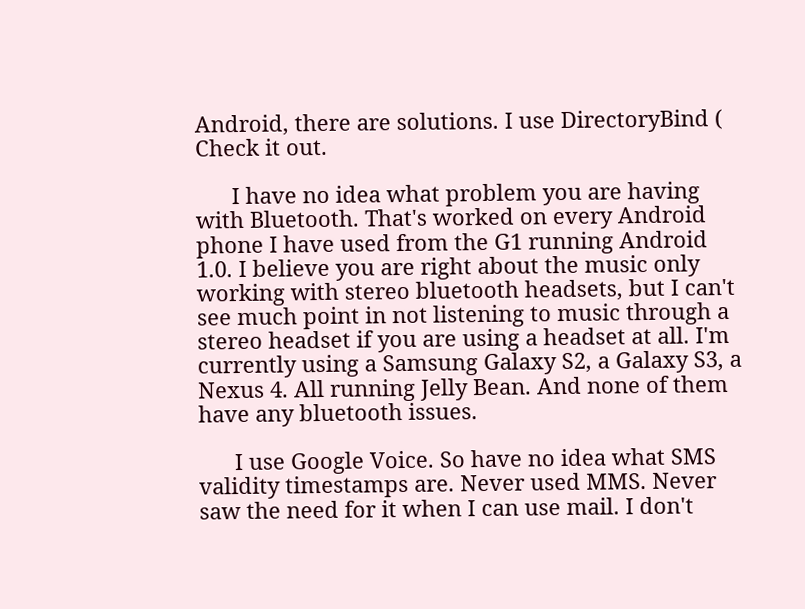Android, there are solutions. I use DirectoryBind ( Check it out.

      I have no idea what problem you are having with Bluetooth. That's worked on every Android phone I have used from the G1 running Android 1.0. I believe you are right about the music only working with stereo bluetooth headsets, but I can't see much point in not listening to music through a stereo headset if you are using a headset at all. I'm currently using a Samsung Galaxy S2, a Galaxy S3, a Nexus 4. All running Jelly Bean. And none of them have any bluetooth issues.

      I use Google Voice. So have no idea what SMS validity timestamps are. Never used MMS. Never saw the need for it when I can use mail. I don't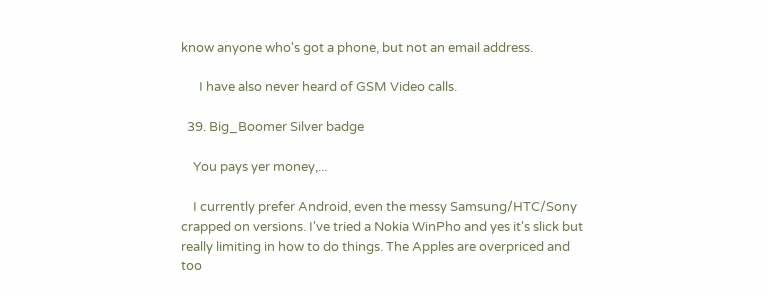know anyone who's got a phone, but not an email address.

      I have also never heard of GSM Video calls.

  39. Big_Boomer Silver badge

    You pays yer money,...

    I currently prefer Android, even the messy Samsung/HTC/Sony crapped on versions. I've tried a Nokia WinPho and yes it's slick but really limiting in how to do things. The Apples are overpriced and too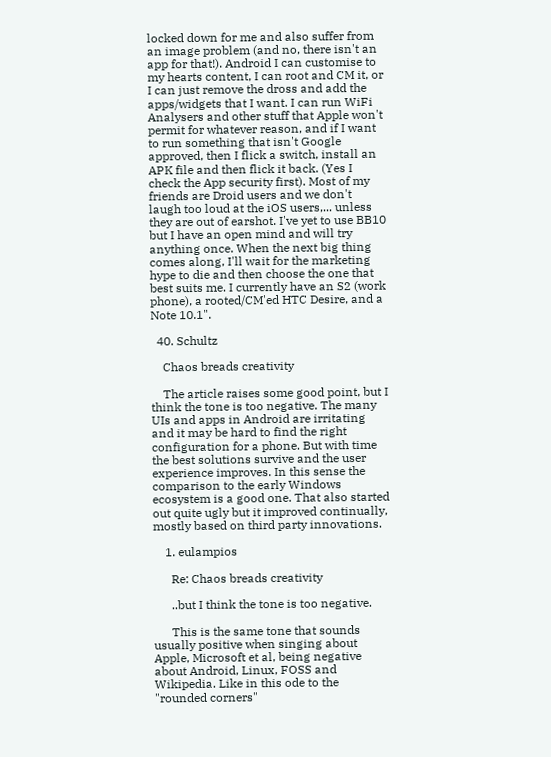locked down for me and also suffer from an image problem (and no, there isn't an app for that!). Android I can customise to my hearts content, I can root and CM it, or I can just remove the dross and add the apps/widgets that I want. I can run WiFi Analysers and other stuff that Apple won't permit for whatever reason, and if I want to run something that isn't Google approved, then I flick a switch, install an APK file and then flick it back. (Yes I check the App security first). Most of my friends are Droid users and we don't laugh too loud at the iOS users,... unless they are out of earshot. I've yet to use BB10 but I have an open mind and will try anything once. When the next big thing comes along, I'll wait for the marketing hype to die and then choose the one that best suits me. I currently have an S2 (work phone), a rooted/CM'ed HTC Desire, and a Note 10.1".

  40. Schultz

    Chaos breads creativity

    The article raises some good point, but I think the tone is too negative. The many UIs and apps in Android are irritating and it may be hard to find the right configuration for a phone. But with time the best solutions survive and the user experience improves. In this sense the comparison to the early Windows ecosystem is a good one. That also started out quite ugly but it improved continually, mostly based on third party innovations.

    1. eulampios

      Re: Chaos breads creativity

      ..but I think the tone is too negative.

      This is the same tone that sounds usually positive when singing about Apple, Microsoft et al, being negative about Android, Linux, FOSS and Wikipedia. Like in this ode to the "rounded corners"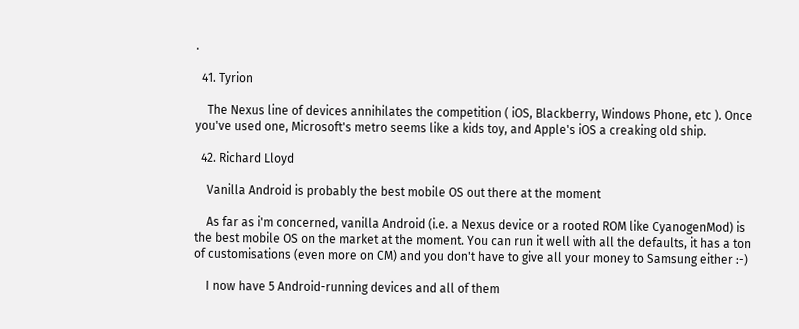.

  41. Tyrion

    The Nexus line of devices annihilates the competition ( iOS, Blackberry, Windows Phone, etc ). Once you've used one, Microsoft's metro seems like a kids toy, and Apple's iOS a creaking old ship.

  42. Richard Lloyd

    Vanilla Android is probably the best mobile OS out there at the moment

    As far as i'm concerned, vanilla Android (i.e. a Nexus device or a rooted ROM like CyanogenMod) is the best mobile OS on the market at the moment. You can run it well with all the defaults, it has a ton of customisations (even more on CM) and you don't have to give all your money to Samsung either :-)

    I now have 5 Android-running devices and all of them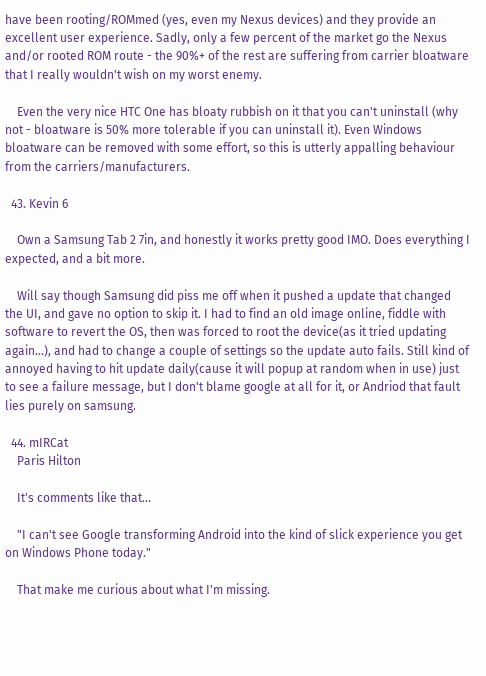have been rooting/ROMmed (yes, even my Nexus devices) and they provide an excellent user experience. Sadly, only a few percent of the market go the Nexus and/or rooted ROM route - the 90%+ of the rest are suffering from carrier bloatware that I really wouldn't wish on my worst enemy.

    Even the very nice HTC One has bloaty rubbish on it that you can't uninstall (why not - bloatware is 50% more tolerable if you can uninstall it). Even Windows bloatware can be removed with some effort, so this is utterly appalling behaviour from the carriers/manufacturers.

  43. Kevin 6

    Own a Samsung Tab 2 7in, and honestly it works pretty good IMO. Does everything I expected, and a bit more.

    Will say though Samsung did piss me off when it pushed a update that changed the UI, and gave no option to skip it. I had to find an old image online, fiddle with software to revert the OS, then was forced to root the device(as it tried updating again...), and had to change a couple of settings so the update auto fails. Still kind of annoyed having to hit update daily(cause it will popup at random when in use) just to see a failure message, but I don't blame google at all for it, or Andriod that fault lies purely on samsung.

  44. mIRCat
    Paris Hilton

    It's comments like that...

    "I can't see Google transforming Android into the kind of slick experience you get on Windows Phone today."

    That make me curious about what I'm missing.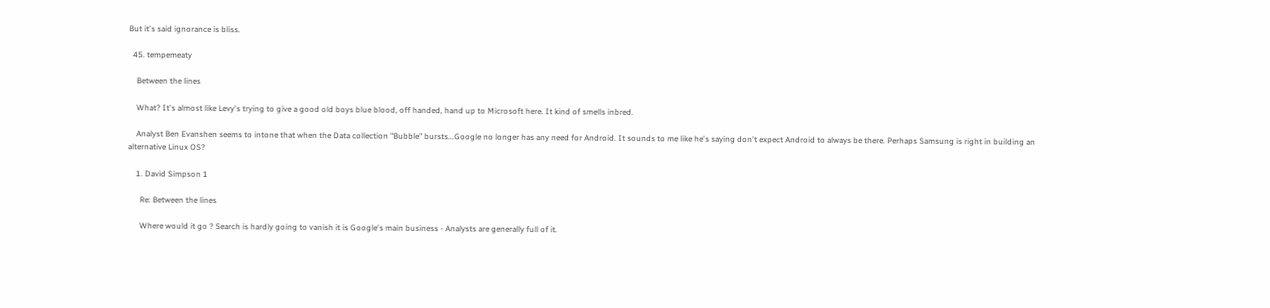But it's said ignorance is bliss.

  45. tempemeaty

    Between the lines

    What? It's almost like Levy's trying to give a good old boys blue blood, off handed, hand up to Microsoft here. It kind of smells inbred.

    Analyst Ben Evanshen seems to intone that when the Data collection "Bubble" bursts...Google no longer has any need for Android. It sounds to me like he's saying don't expect Android to always be there. Perhaps Samsung is right in building an alternative Linux OS?

    1. David Simpson 1

      Re: Between the lines

      Where would it go ? Search is hardly going to vanish it is Google's main business - Analysts are generally full of it.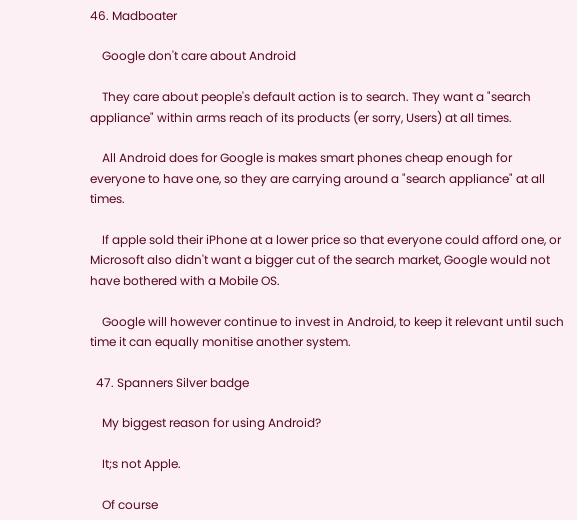46. Madboater

    Google don't care about Android

    They care about people's default action is to search. They want a "search appliance" within arms reach of its products (er sorry, Users) at all times.

    All Android does for Google is makes smart phones cheap enough for everyone to have one, so they are carrying around a "search appliance" at all times.

    If apple sold their iPhone at a lower price so that everyone could afford one, or Microsoft also didn't want a bigger cut of the search market, Google would not have bothered with a Mobile OS.

    Google will however continue to invest in Android, to keep it relevant until such time it can equally monitise another system.

  47. Spanners Silver badge

    My biggest reason for using Android?

    It;s not Apple.

    Of course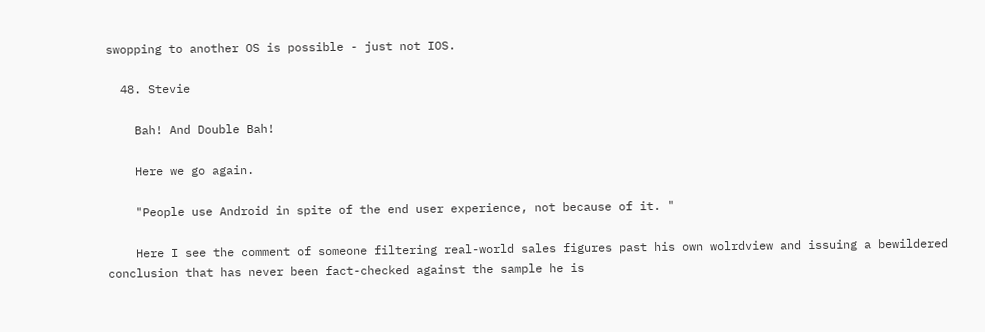swopping to another OS is possible - just not IOS.

  48. Stevie

    Bah! And Double Bah!

    Here we go again.

    "People use Android in spite of the end user experience, not because of it. "

    Here I see the comment of someone filtering real-world sales figures past his own wolrdview and issuing a bewildered conclusion that has never been fact-checked against the sample he is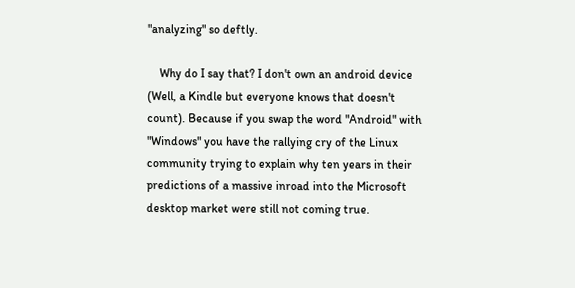"analyzing" so deftly.

    Why do I say that? I don't own an android device (Well, a Kindle but everyone knows that doesn't count). Because if you swap the word "Android" with "Windows" you have the rallying cry of the Linux community trying to explain why ten years in their predictions of a massive inroad into the Microsoft desktop market were still not coming true.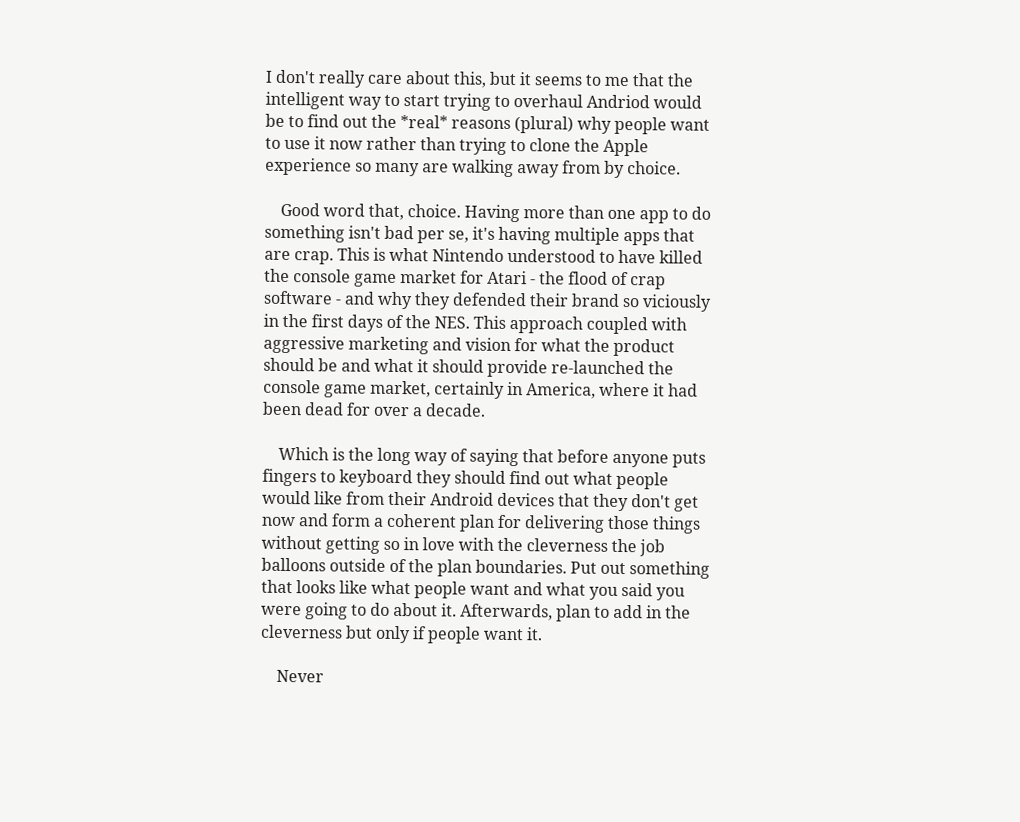I don't really care about this, but it seems to me that the intelligent way to start trying to overhaul Andriod would be to find out the *real* reasons (plural) why people want to use it now rather than trying to clone the Apple experience so many are walking away from by choice.

    Good word that, choice. Having more than one app to do something isn't bad per se, it's having multiple apps that are crap. This is what Nintendo understood to have killed the console game market for Atari - the flood of crap software - and why they defended their brand so viciously in the first days of the NES. This approach coupled with aggressive marketing and vision for what the product should be and what it should provide re-launched the console game market, certainly in America, where it had been dead for over a decade.

    Which is the long way of saying that before anyone puts fingers to keyboard they should find out what people would like from their Android devices that they don't get now and form a coherent plan for delivering those things without getting so in love with the cleverness the job balloons outside of the plan boundaries. Put out something that looks like what people want and what you said you were going to do about it. Afterwards, plan to add in the cleverness but only if people want it.

    Never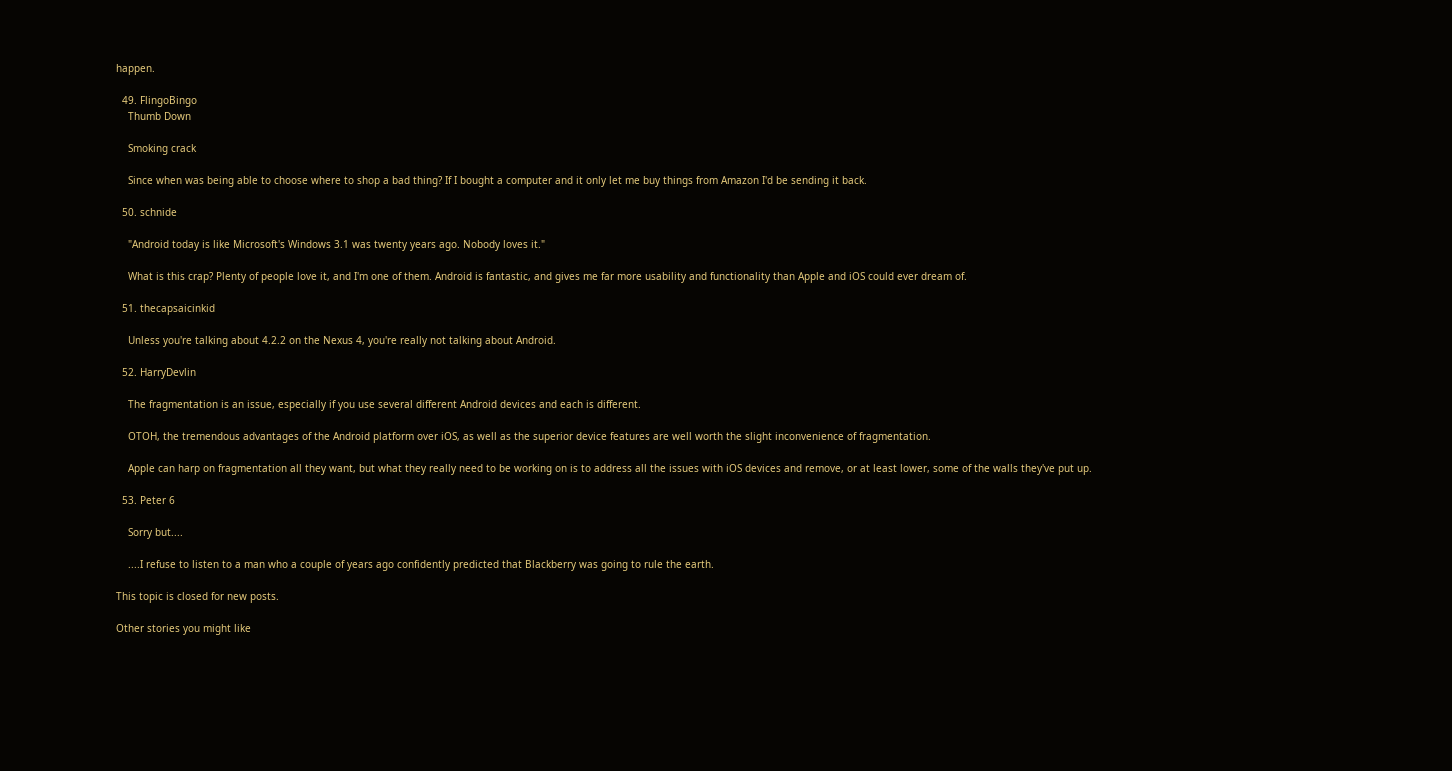happen.

  49. FlingoBingo
    Thumb Down

    Smoking crack

    Since when was being able to choose where to shop a bad thing? If I bought a computer and it only let me buy things from Amazon I'd be sending it back.

  50. schnide

    "Android today is like Microsoft's Windows 3.1 was twenty years ago. Nobody loves it."

    What is this crap? Plenty of people love it, and I'm one of them. Android is fantastic, and gives me far more usability and functionality than Apple and iOS could ever dream of.

  51. thecapsaicinkid

    Unless you're talking about 4.2.2 on the Nexus 4, you're really not talking about Android.

  52. HarryDevlin

    The fragmentation is an issue, especially if you use several different Android devices and each is different.

    OTOH, the tremendous advantages of the Android platform over iOS, as well as the superior device features are well worth the slight inconvenience of fragmentation.

    Apple can harp on fragmentation all they want, but what they really need to be working on is to address all the issues with iOS devices and remove, or at least lower, some of the walls they've put up.

  53. Peter 6

    Sorry but....

    ....I refuse to listen to a man who a couple of years ago confidently predicted that Blackberry was going to rule the earth.

This topic is closed for new posts.

Other stories you might like